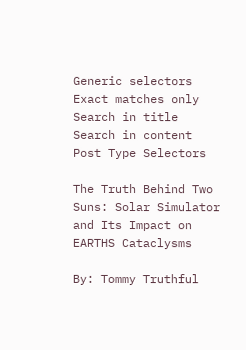Generic selectors
Exact matches only
Search in title
Search in content
Post Type Selectors

The Truth Behind Two Suns: Solar Simulator and Its Impact on EARTHS Cataclysms

By: Tommy Truthful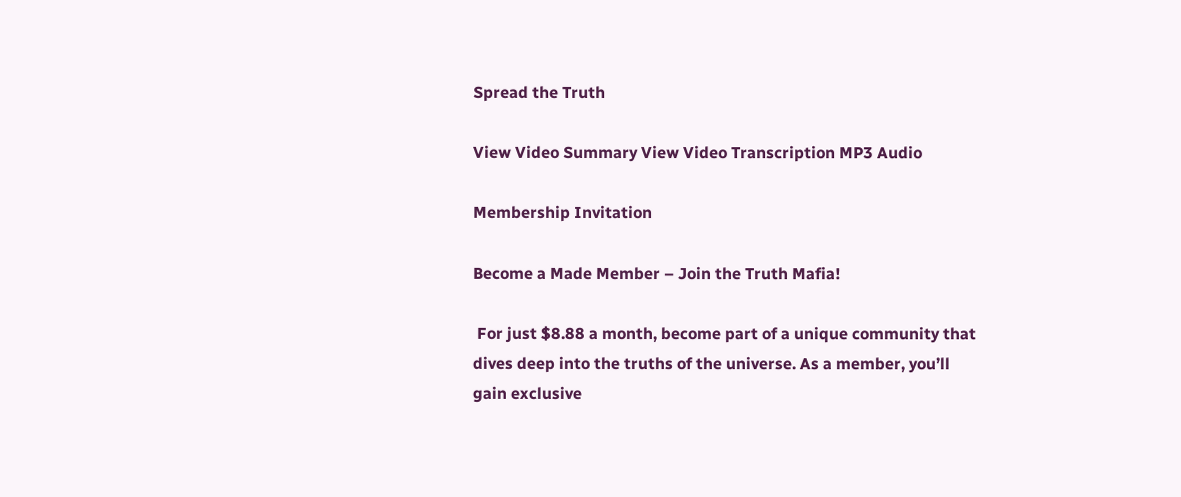Spread the Truth

View Video Summary View Video Transcription MP3 Audio

Membership Invitation

Become a Made Member – Join the Truth Mafia!

 For just $8.88 a month, become part of a unique community that dives deep into the truths of the universe. As a member, you’ll gain exclusive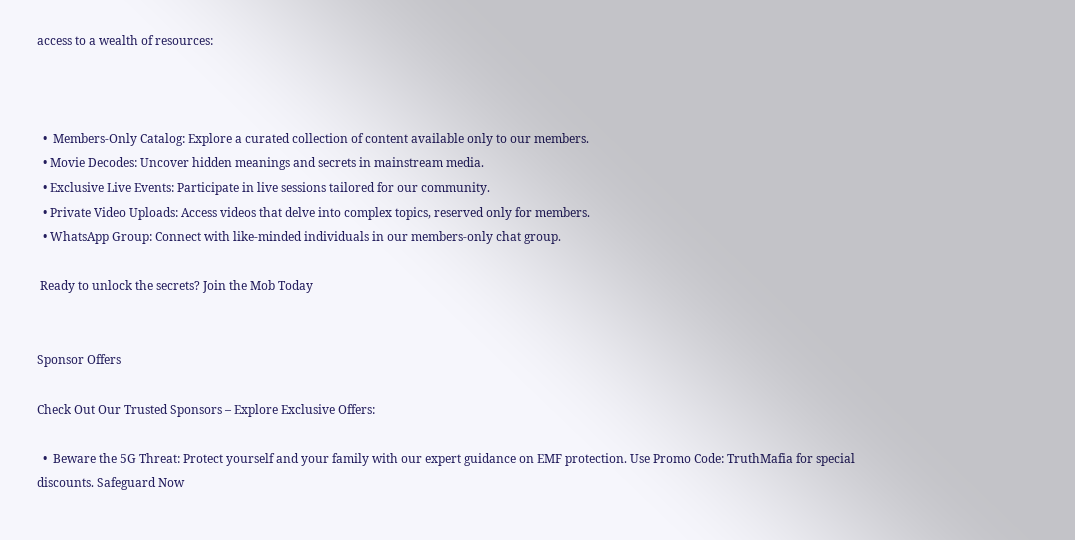access to a wealth of resources:



  •  Members-Only Catalog: Explore a curated collection of content available only to our members.
  • Movie Decodes: Uncover hidden meanings and secrets in mainstream media.
  • Exclusive Live Events: Participate in live sessions tailored for our community.
  • Private Video Uploads: Access videos that delve into complex topics, reserved only for members.
  • WhatsApp Group: Connect with like-minded individuals in our members-only chat group.

 Ready to unlock the secrets? Join the Mob Today


Sponsor Offers

Check Out Our Trusted Sponsors – Explore Exclusive Offers:

  •  Beware the 5G Threat: Protect yourself and your family with our expert guidance on EMF protection. Use Promo Code: TruthMafia for special discounts. Safeguard Now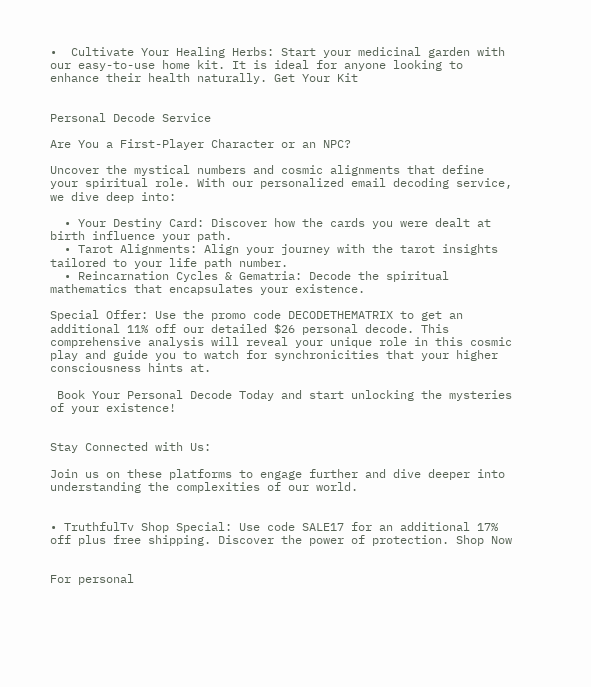•  Cultivate Your Healing Herbs: Start your medicinal garden with our easy-to-use home kit. It is ideal for anyone looking to enhance their health naturally. Get Your Kit


Personal Decode Service

Are You a First-Player Character or an NPC?

Uncover the mystical numbers and cosmic alignments that define your spiritual role. With our personalized email decoding service, we dive deep into:

  • Your Destiny Card: Discover how the cards you were dealt at birth influence your path.
  • Tarot Alignments: Align your journey with the tarot insights tailored to your life path number.
  • Reincarnation Cycles & Gematria: Decode the spiritual mathematics that encapsulates your existence.

Special Offer: Use the promo code DECODETHEMATRIX to get an additional 11% off our detailed $26 personal decode. This comprehensive analysis will reveal your unique role in this cosmic play and guide you to watch for synchronicities that your higher consciousness hints at.

 Book Your Personal Decode Today and start unlocking the mysteries of your existence!


Stay Connected with Us:

Join us on these platforms to engage further and dive deeper into understanding the complexities of our world.


• TruthfulTv Shop Special: Use code SALE17 for an additional 17% off plus free shipping. Discover the power of protection. Shop Now


For personal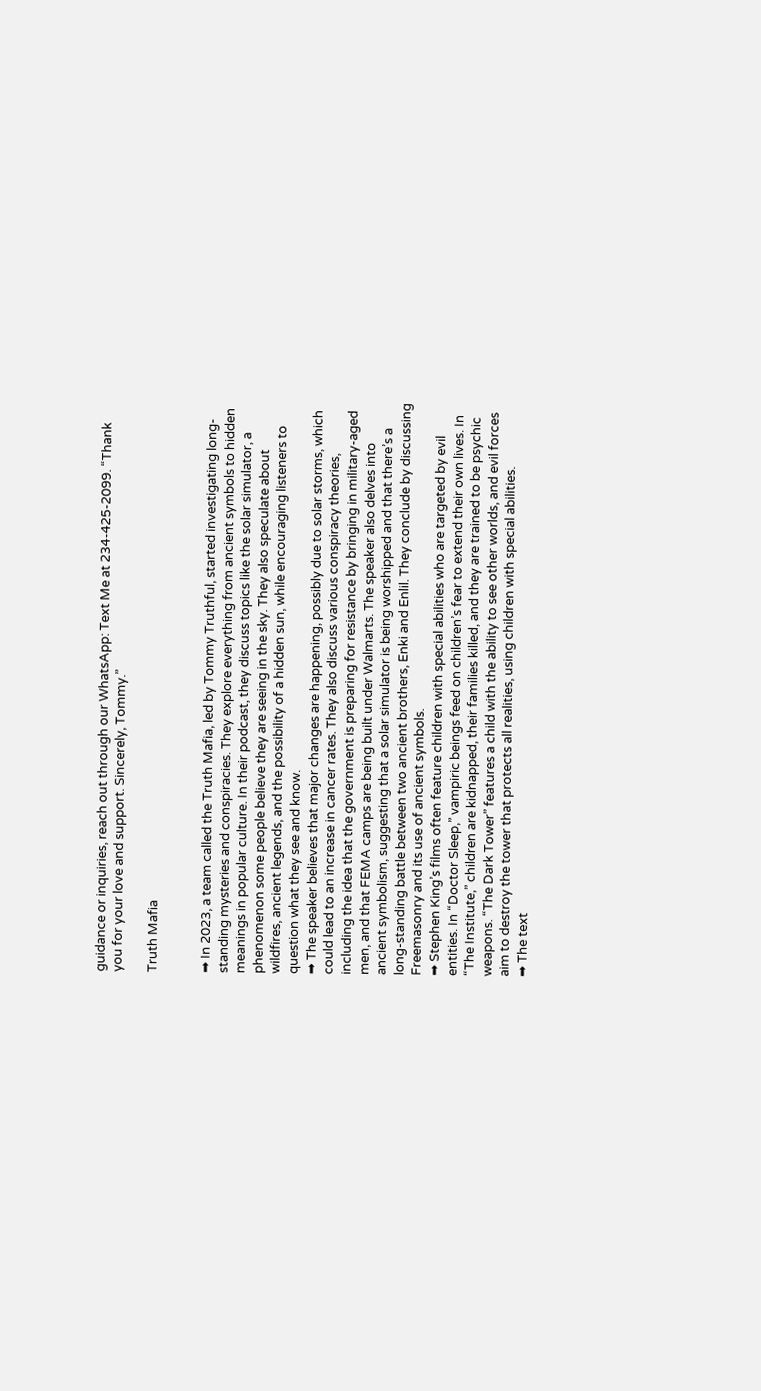guidance or inquiries, reach out through our WhatsApp: Text Me at 234-425-2099. “Thank you for your love and support. Sincerely, Tommy.”

Truth Mafia


➡ In 2023, a team called the Truth Mafia, led by Tommy Truthful, started investigating long-standing mysteries and conspiracies. They explore everything from ancient symbols to hidden meanings in popular culture. In their podcast, they discuss topics like the solar simulator, a phenomenon some people believe they are seeing in the sky. They also speculate about wildfires, ancient legends, and the possibility of a hidden sun, while encouraging listeners to question what they see and know.
➡ The speaker believes that major changes are happening, possibly due to solar storms, which could lead to an increase in cancer rates. They also discuss various conspiracy theories, including the idea that the government is preparing for resistance by bringing in military-aged men, and that FEMA camps are being built under Walmarts. The speaker also delves into ancient symbolism, suggesting that a solar simulator is being worshipped and that there’s a long-standing battle between two ancient brothers, Enki and Enlil. They conclude by discussing Freemasonry and its use of ancient symbols.
➡ Stephen King’s films often feature children with special abilities who are targeted by evil entities. In “Doctor Sleep,” vampiric beings feed on children’s fear to extend their own lives. In “The Institute,” children are kidnapped, their families killed, and they are trained to be psychic weapons. “The Dark Tower” features a child with the ability to see other worlds, and evil forces aim to destroy the tower that protects all realities, using children with special abilities.
➡ The text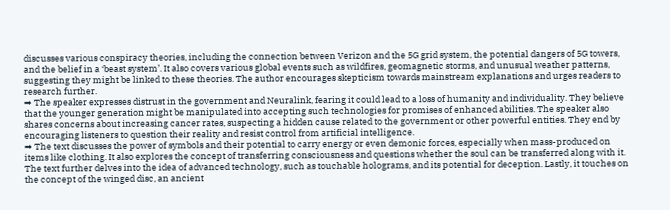discusses various conspiracy theories, including the connection between Verizon and the 5G grid system, the potential dangers of 5G towers, and the belief in a ‘beast system’. It also covers various global events such as wildfires, geomagnetic storms, and unusual weather patterns, suggesting they might be linked to these theories. The author encourages skepticism towards mainstream explanations and urges readers to research further.
➡ The speaker expresses distrust in the government and Neuralink, fearing it could lead to a loss of humanity and individuality. They believe that the younger generation might be manipulated into accepting such technologies for promises of enhanced abilities. The speaker also shares concerns about increasing cancer rates, suspecting a hidden cause related to the government or other powerful entities. They end by encouraging listeners to question their reality and resist control from artificial intelligence.
➡ The text discusses the power of symbols and their potential to carry energy or even demonic forces, especially when mass-produced on items like clothing. It also explores the concept of transferring consciousness and questions whether the soul can be transferred along with it. The text further delves into the idea of advanced technology, such as touchable holograms, and its potential for deception. Lastly, it touches on the concept of the winged disc, an ancient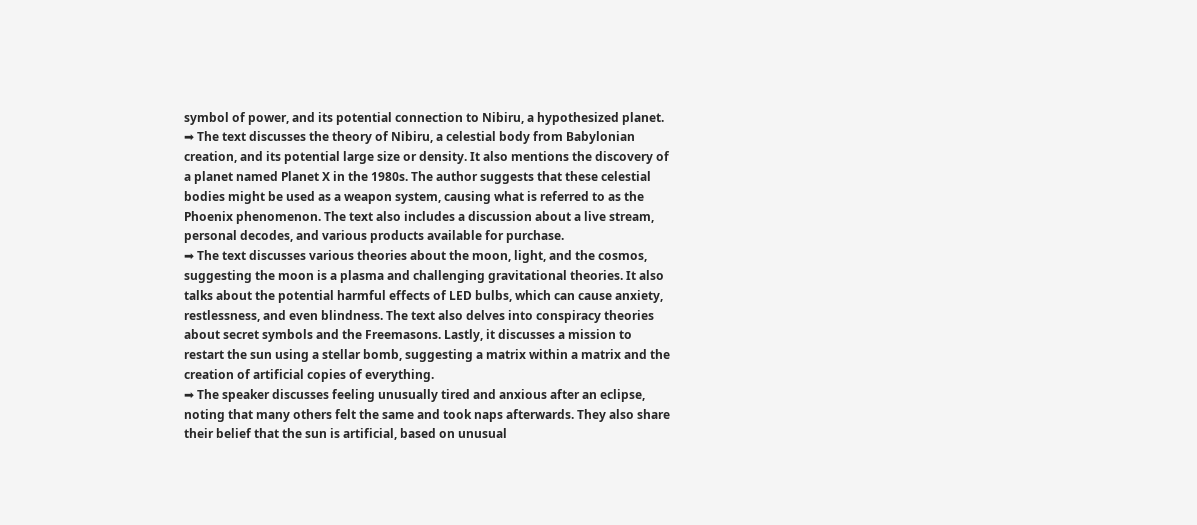symbol of power, and its potential connection to Nibiru, a hypothesized planet.
➡ The text discusses the theory of Nibiru, a celestial body from Babylonian creation, and its potential large size or density. It also mentions the discovery of a planet named Planet X in the 1980s. The author suggests that these celestial bodies might be used as a weapon system, causing what is referred to as the Phoenix phenomenon. The text also includes a discussion about a live stream, personal decodes, and various products available for purchase.
➡ The text discusses various theories about the moon, light, and the cosmos, suggesting the moon is a plasma and challenging gravitational theories. It also talks about the potential harmful effects of LED bulbs, which can cause anxiety, restlessness, and even blindness. The text also delves into conspiracy theories about secret symbols and the Freemasons. Lastly, it discusses a mission to restart the sun using a stellar bomb, suggesting a matrix within a matrix and the creation of artificial copies of everything.
➡ The speaker discusses feeling unusually tired and anxious after an eclipse, noting that many others felt the same and took naps afterwards. They also share their belief that the sun is artificial, based on unusual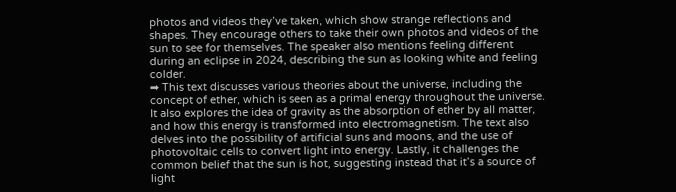photos and videos they’ve taken, which show strange reflections and shapes. They encourage others to take their own photos and videos of the sun to see for themselves. The speaker also mentions feeling different during an eclipse in 2024, describing the sun as looking white and feeling colder.
➡ This text discusses various theories about the universe, including the concept of ether, which is seen as a primal energy throughout the universe. It also explores the idea of gravity as the absorption of ether by all matter, and how this energy is transformed into electromagnetism. The text also delves into the possibility of artificial suns and moons, and the use of photovoltaic cells to convert light into energy. Lastly, it challenges the common belief that the sun is hot, suggesting instead that it’s a source of light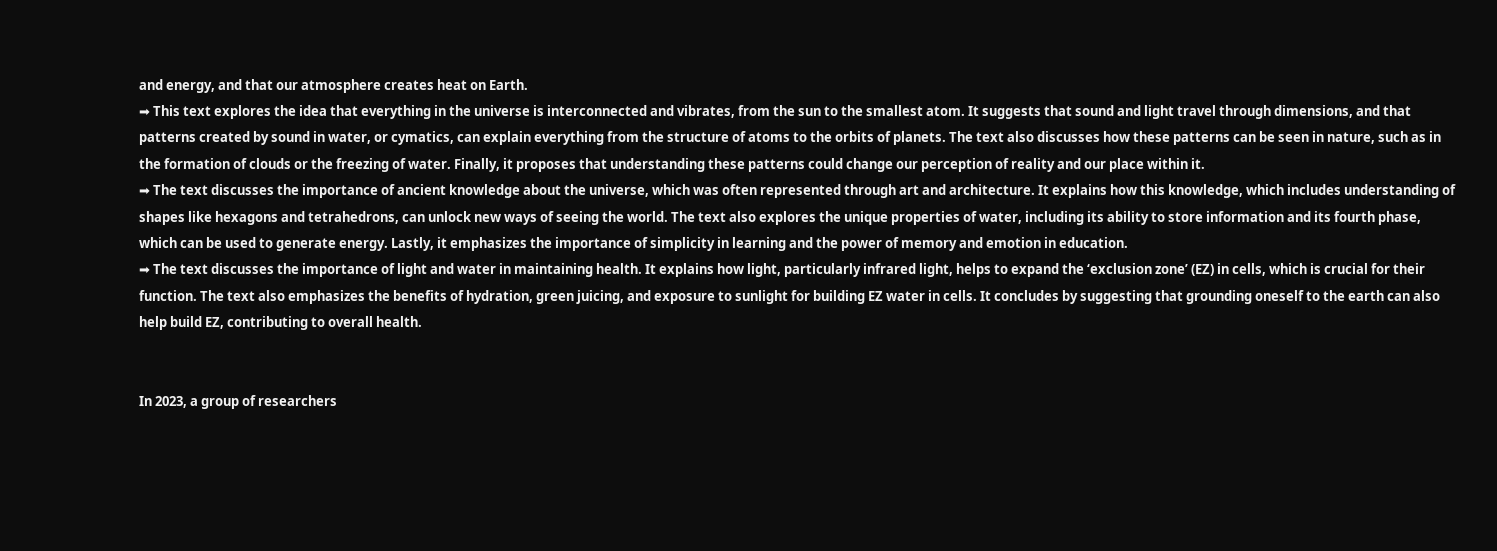and energy, and that our atmosphere creates heat on Earth.
➡ This text explores the idea that everything in the universe is interconnected and vibrates, from the sun to the smallest atom. It suggests that sound and light travel through dimensions, and that patterns created by sound in water, or cymatics, can explain everything from the structure of atoms to the orbits of planets. The text also discusses how these patterns can be seen in nature, such as in the formation of clouds or the freezing of water. Finally, it proposes that understanding these patterns could change our perception of reality and our place within it.
➡ The text discusses the importance of ancient knowledge about the universe, which was often represented through art and architecture. It explains how this knowledge, which includes understanding of shapes like hexagons and tetrahedrons, can unlock new ways of seeing the world. The text also explores the unique properties of water, including its ability to store information and its fourth phase, which can be used to generate energy. Lastly, it emphasizes the importance of simplicity in learning and the power of memory and emotion in education.
➡ The text discusses the importance of light and water in maintaining health. It explains how light, particularly infrared light, helps to expand the ‘exclusion zone’ (EZ) in cells, which is crucial for their function. The text also emphasizes the benefits of hydration, green juicing, and exposure to sunlight for building EZ water in cells. It concludes by suggesting that grounding oneself to the earth can also help build EZ, contributing to overall health.


In 2023, a group of researchers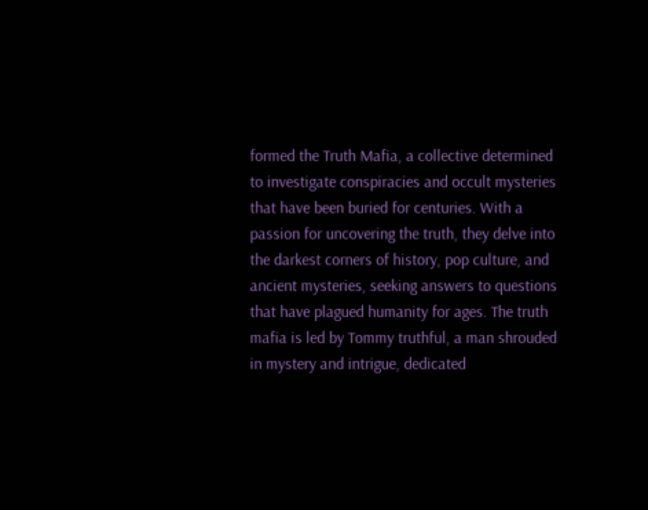formed the Truth Mafia, a collective determined to investigate conspiracies and occult mysteries that have been buried for centuries. With a passion for uncovering the truth, they delve into the darkest corners of history, pop culture, and ancient mysteries, seeking answers to questions that have plagued humanity for ages. The truth mafia is led by Tommy truthful, a man shrouded in mystery and intrigue, dedicated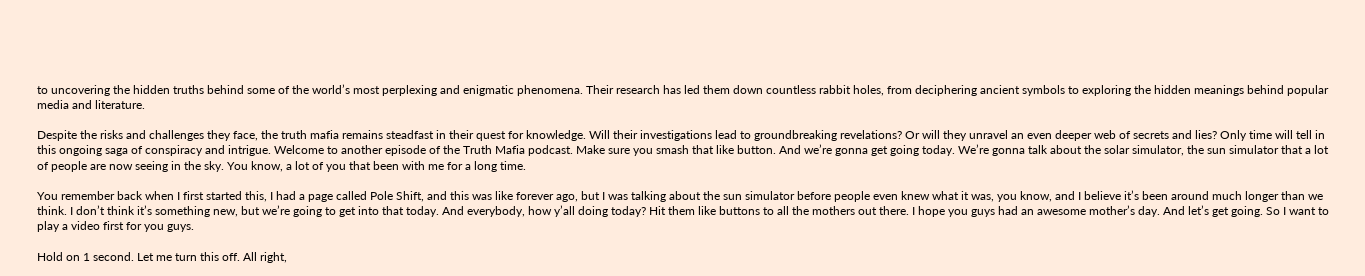to uncovering the hidden truths behind some of the world’s most perplexing and enigmatic phenomena. Their research has led them down countless rabbit holes, from deciphering ancient symbols to exploring the hidden meanings behind popular media and literature.

Despite the risks and challenges they face, the truth mafia remains steadfast in their quest for knowledge. Will their investigations lead to groundbreaking revelations? Or will they unravel an even deeper web of secrets and lies? Only time will tell in this ongoing saga of conspiracy and intrigue. Welcome to another episode of the Truth Mafia podcast. Make sure you smash that like button. And we’re gonna get going today. We’re gonna talk about the solar simulator, the sun simulator that a lot of people are now seeing in the sky. You know, a lot of you that been with me for a long time.

You remember back when I first started this, I had a page called Pole Shift, and this was like forever ago, but I was talking about the sun simulator before people even knew what it was, you know, and I believe it’s been around much longer than we think. I don’t think it’s something new, but we’re going to get into that today. And everybody, how y’all doing today? Hit them like buttons to all the mothers out there. I hope you guys had an awesome mother’s day. And let’s get going. So I want to play a video first for you guys.

Hold on 1 second. Let me turn this off. All right,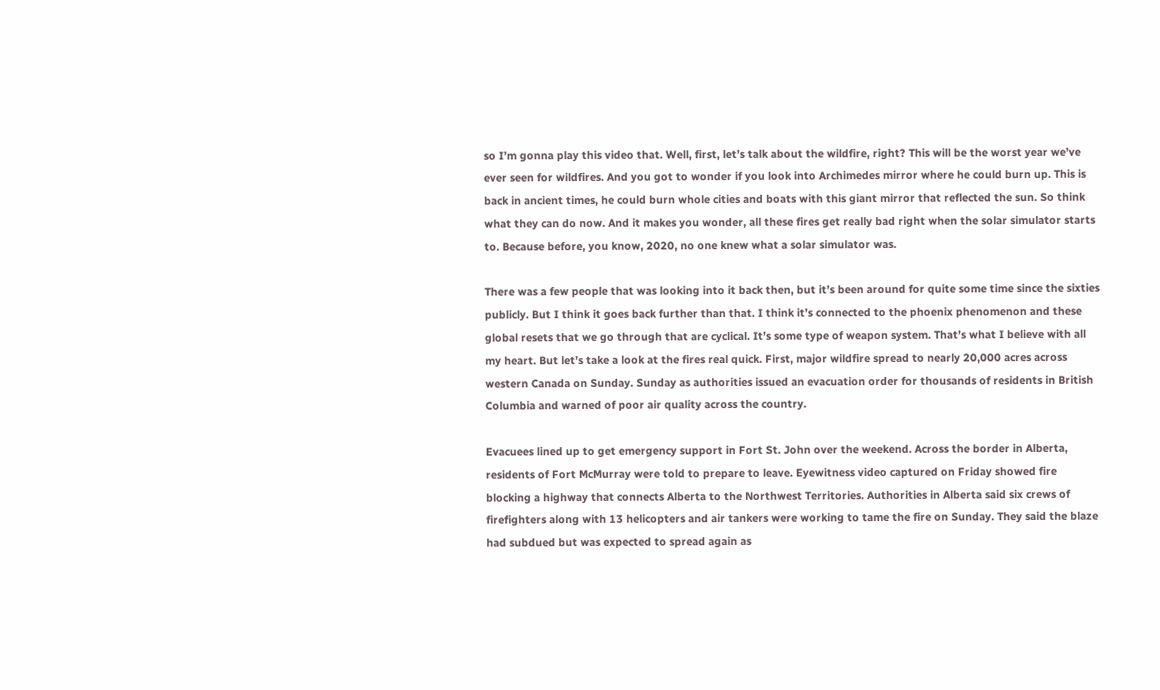so I’m gonna play this video that. Well, first, let’s talk about the wildfire, right? This will be the worst year we’ve ever seen for wildfires. And you got to wonder if you look into Archimedes mirror where he could burn up. This is back in ancient times, he could burn whole cities and boats with this giant mirror that reflected the sun. So think what they can do now. And it makes you wonder, all these fires get really bad right when the solar simulator starts to. Because before, you know, 2020, no one knew what a solar simulator was.

There was a few people that was looking into it back then, but it’s been around for quite some time since the sixties publicly. But I think it goes back further than that. I think it’s connected to the phoenix phenomenon and these global resets that we go through that are cyclical. It’s some type of weapon system. That’s what I believe with all my heart. But let’s take a look at the fires real quick. First, major wildfire spread to nearly 20,000 acres across western Canada on Sunday. Sunday as authorities issued an evacuation order for thousands of residents in British Columbia and warned of poor air quality across the country.

Evacuees lined up to get emergency support in Fort St. John over the weekend. Across the border in Alberta, residents of Fort McMurray were told to prepare to leave. Eyewitness video captured on Friday showed fire blocking a highway that connects Alberta to the Northwest Territories. Authorities in Alberta said six crews of firefighters along with 13 helicopters and air tankers were working to tame the fire on Sunday. They said the blaze had subdued but was expected to spread again as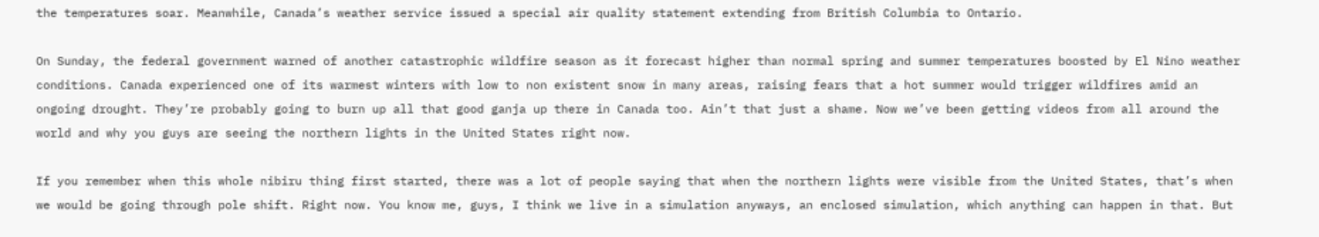the temperatures soar. Meanwhile, Canada’s weather service issued a special air quality statement extending from British Columbia to Ontario.

On Sunday, the federal government warned of another catastrophic wildfire season as it forecast higher than normal spring and summer temperatures boosted by El Nino weather conditions. Canada experienced one of its warmest winters with low to non existent snow in many areas, raising fears that a hot summer would trigger wildfires amid an ongoing drought. They’re probably going to burn up all that good ganja up there in Canada too. Ain’t that just a shame. Now we’ve been getting videos from all around the world and why you guys are seeing the northern lights in the United States right now.

If you remember when this whole nibiru thing first started, there was a lot of people saying that when the northern lights were visible from the United States, that’s when we would be going through pole shift. Right now. You know me, guys, I think we live in a simulation anyways, an enclosed simulation, which anything can happen in that. But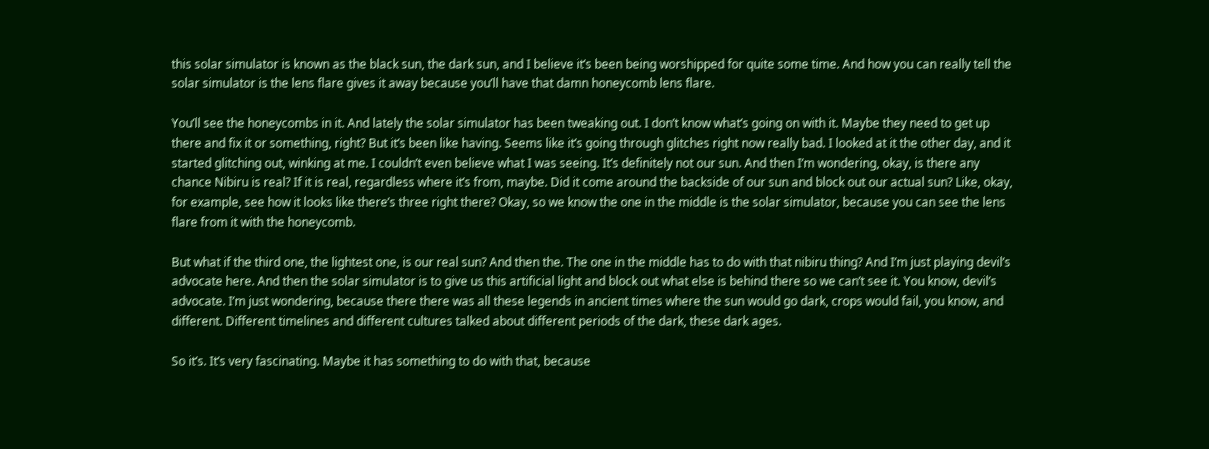this solar simulator is known as the black sun, the dark sun, and I believe it’s been being worshipped for quite some time. And how you can really tell the solar simulator is the lens flare gives it away because you’ll have that damn honeycomb lens flare.

You’ll see the honeycombs in it. And lately the solar simulator has been tweaking out. I don’t know what’s going on with it. Maybe they need to get up there and fix it or something, right? But it’s been like having. Seems like it’s going through glitches right now really bad. I looked at it the other day, and it started glitching out, winking at me. I couldn’t even believe what I was seeing. It’s definitely not our sun. And then I’m wondering, okay, is there any chance Nibiru is real? If it is real, regardless where it’s from, maybe. Did it come around the backside of our sun and block out our actual sun? Like, okay, for example, see how it looks like there’s three right there? Okay, so we know the one in the middle is the solar simulator, because you can see the lens flare from it with the honeycomb.

But what if the third one, the lightest one, is our real sun? And then the. The one in the middle has to do with that nibiru thing? And I’m just playing devil’s advocate here. And then the solar simulator is to give us this artificial light and block out what else is behind there so we can’t see it. You know, devil’s advocate. I’m just wondering, because there there was all these legends in ancient times where the sun would go dark, crops would fail, you know, and different. Different timelines and different cultures talked about different periods of the dark, these dark ages.

So it’s. It’s very fascinating. Maybe it has something to do with that, because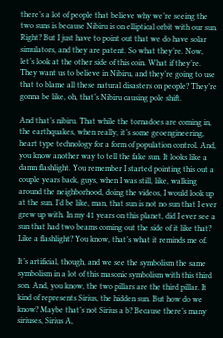there’s a lot of people that believe why we’re seeing the two suns is because Nibiru is on elliptical orbit with our sun. Right? But I just have to point out that we do have solar simulators, and they are patent. So what they’re. Now, let’s look at the other side of this coin. What if they’re. They want us to believe in Nibiru, and they’re going to use that to blame all these natural disasters on people? They’re gonna be like, oh, that’s Nibiru causing pole shift.

And that’s nibiru. That while the tornadoes are coming in, the earthquakes, when really, it’s some geoengineering, heart type technology for a form of population control. And, you know another way to tell the fake sun. It looks like a damn flashlight. You remember I started pointing this out a couple years back, guys, when I was still, like, walking around the neighborhood, doing the videos, I would look up at the sun. I’d be like, man, that sun is not no sun that I ever grew up with. In my 41 years on this planet, did I ever see a sun that had two beams coming out the side of it like that? Like a flashlight? You know, that’s what it reminds me of.

It’s artificial, though, and we see the symbolism the same symbolism in a lot of this masonic symbolism with this third son. And, you know, the two pillars are the third pillar. It kind of represents Sirius, the hidden sun. But how do we know? Maybe that’s not Sirius a b? Because there’s many siriuses, Sirius A,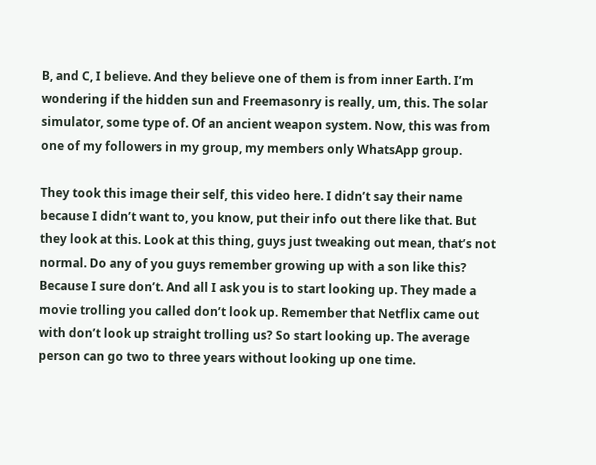B, and C, I believe. And they believe one of them is from inner Earth. I’m wondering if the hidden sun and Freemasonry is really, um, this. The solar simulator, some type of. Of an ancient weapon system. Now, this was from one of my followers in my group, my members only WhatsApp group.

They took this image their self, this video here. I didn’t say their name because I didn’t want to, you know, put their info out there like that. But they look at this. Look at this thing, guys just tweaking out mean, that’s not normal. Do any of you guys remember growing up with a son like this? Because I sure don’t. And all I ask you is to start looking up. They made a movie trolling you called don’t look up. Remember that Netflix came out with don’t look up straight trolling us? So start looking up. The average person can go two to three years without looking up one time.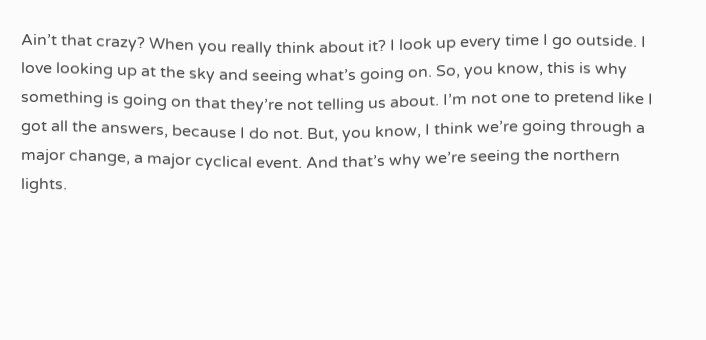Ain’t that crazy? When you really think about it? I look up every time I go outside. I love looking up at the sky and seeing what’s going on. So, you know, this is why something is going on that they’re not telling us about. I’m not one to pretend like I got all the answers, because I do not. But, you know, I think we’re going through a major change, a major cyclical event. And that’s why we’re seeing the northern lights.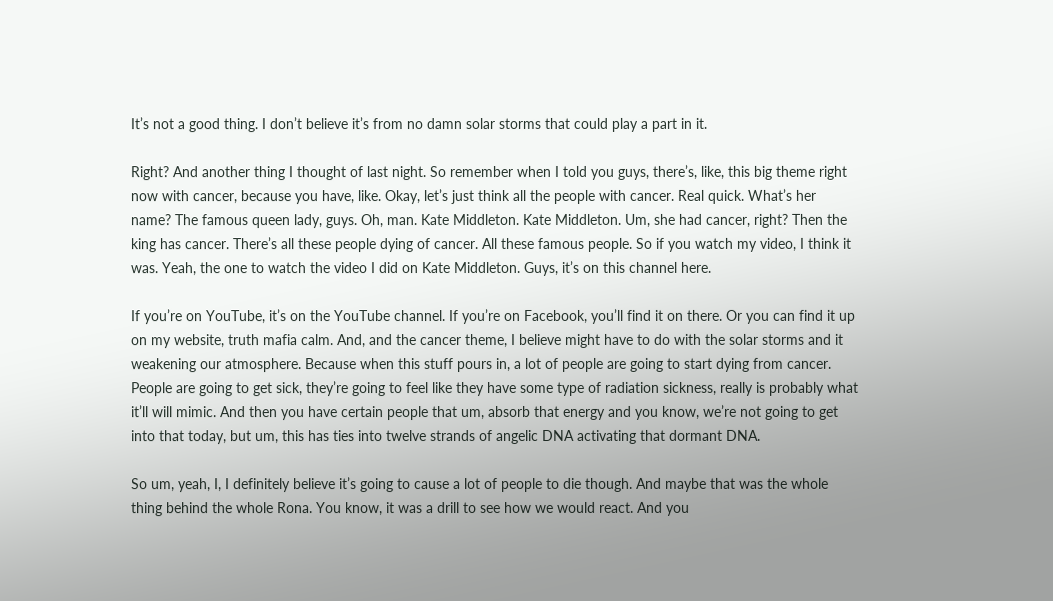It’s not a good thing. I don’t believe it’s from no damn solar storms that could play a part in it.

Right? And another thing I thought of last night. So remember when I told you guys, there’s, like, this big theme right now with cancer, because you have, like. Okay, let’s just think all the people with cancer. Real quick. What’s her name? The famous queen lady, guys. Oh, man. Kate Middleton. Kate Middleton. Um, she had cancer, right? Then the king has cancer. There’s all these people dying of cancer. All these famous people. So if you watch my video, I think it was. Yeah, the one to watch the video I did on Kate Middleton. Guys, it’s on this channel here.

If you’re on YouTube, it’s on the YouTube channel. If you’re on Facebook, you’ll find it on there. Or you can find it up on my website, truth mafia calm. And, and the cancer theme, I believe might have to do with the solar storms and it weakening our atmosphere. Because when this stuff pours in, a lot of people are going to start dying from cancer. People are going to get sick, they’re going to feel like they have some type of radiation sickness, really is probably what it’ll will mimic. And then you have certain people that um, absorb that energy and you know, we’re not going to get into that today, but um, this has ties into twelve strands of angelic DNA activating that dormant DNA.

So um, yeah, I, I definitely believe it’s going to cause a lot of people to die though. And maybe that was the whole thing behind the whole Rona. You know, it was a drill to see how we would react. And you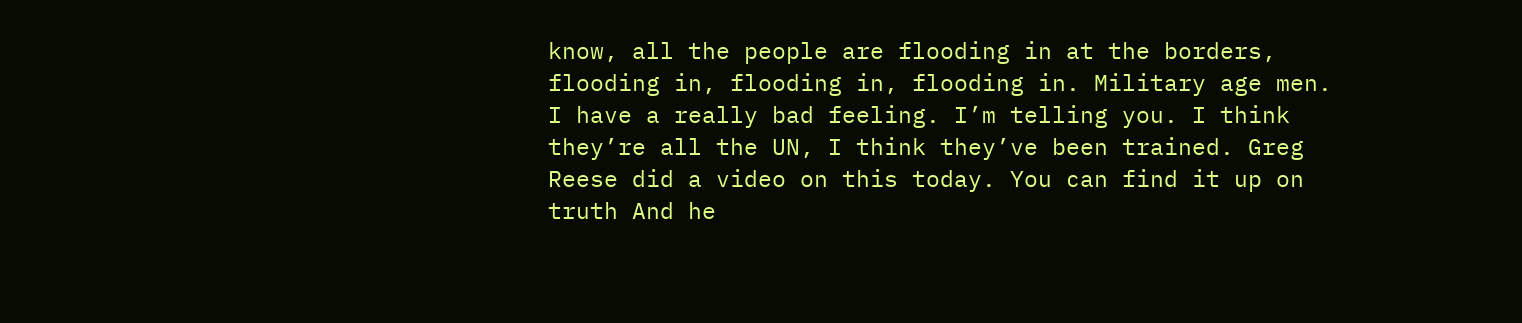know, all the people are flooding in at the borders, flooding in, flooding in, flooding in. Military age men. I have a really bad feeling. I’m telling you. I think they’re all the UN, I think they’ve been trained. Greg Reese did a video on this today. You can find it up on truth And he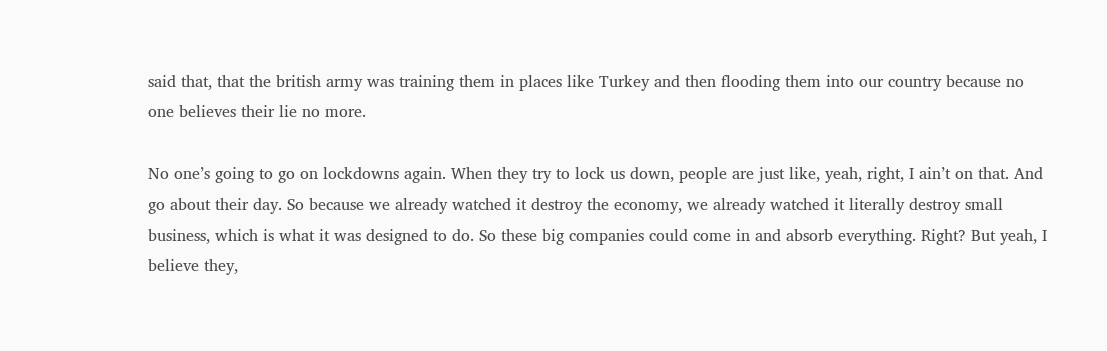said that, that the british army was training them in places like Turkey and then flooding them into our country because no one believes their lie no more.

No one’s going to go on lockdowns again. When they try to lock us down, people are just like, yeah, right, I ain’t on that. And go about their day. So because we already watched it destroy the economy, we already watched it literally destroy small business, which is what it was designed to do. So these big companies could come in and absorb everything. Right? But yeah, I believe they,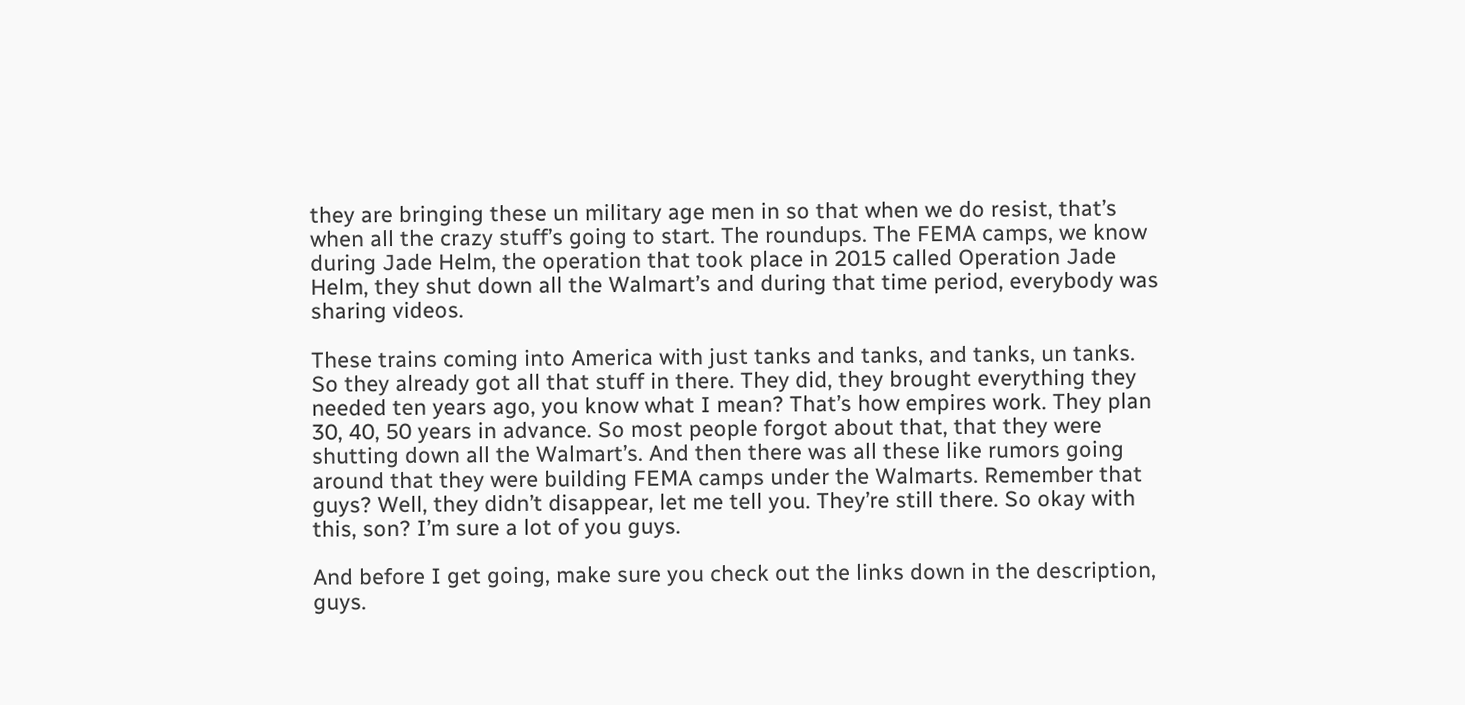they are bringing these un military age men in so that when we do resist, that’s when all the crazy stuff’s going to start. The roundups. The FEMA camps, we know during Jade Helm, the operation that took place in 2015 called Operation Jade Helm, they shut down all the Walmart’s and during that time period, everybody was sharing videos.

These trains coming into America with just tanks and tanks, and tanks, un tanks. So they already got all that stuff in there. They did, they brought everything they needed ten years ago, you know what I mean? That’s how empires work. They plan 30, 40, 50 years in advance. So most people forgot about that, that they were shutting down all the Walmart’s. And then there was all these like rumors going around that they were building FEMA camps under the Walmarts. Remember that guys? Well, they didn’t disappear, let me tell you. They’re still there. So okay with this, son? I’m sure a lot of you guys.

And before I get going, make sure you check out the links down in the description, guys.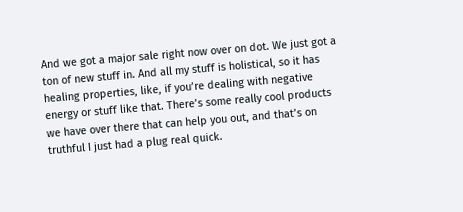And we got a major sale right now over on dot. We just got a ton of new stuff in. And all my stuff is holistical, so it has healing properties, like, if you’re dealing with negative energy or stuff like that. There’s some really cool products we have over there that can help you out, and that’s on truthful I just had a plug real quick.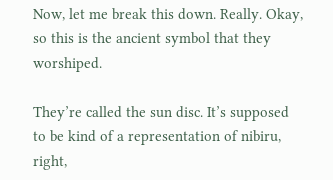Now, let me break this down. Really. Okay, so this is the ancient symbol that they worshiped.

They’re called the sun disc. It’s supposed to be kind of a representation of nibiru, right,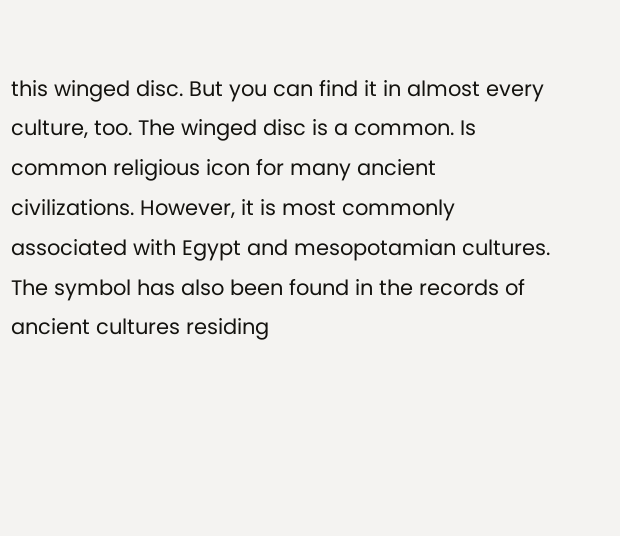this winged disc. But you can find it in almost every culture, too. The winged disc is a common. Is common religious icon for many ancient civilizations. However, it is most commonly associated with Egypt and mesopotamian cultures. The symbol has also been found in the records of ancient cultures residing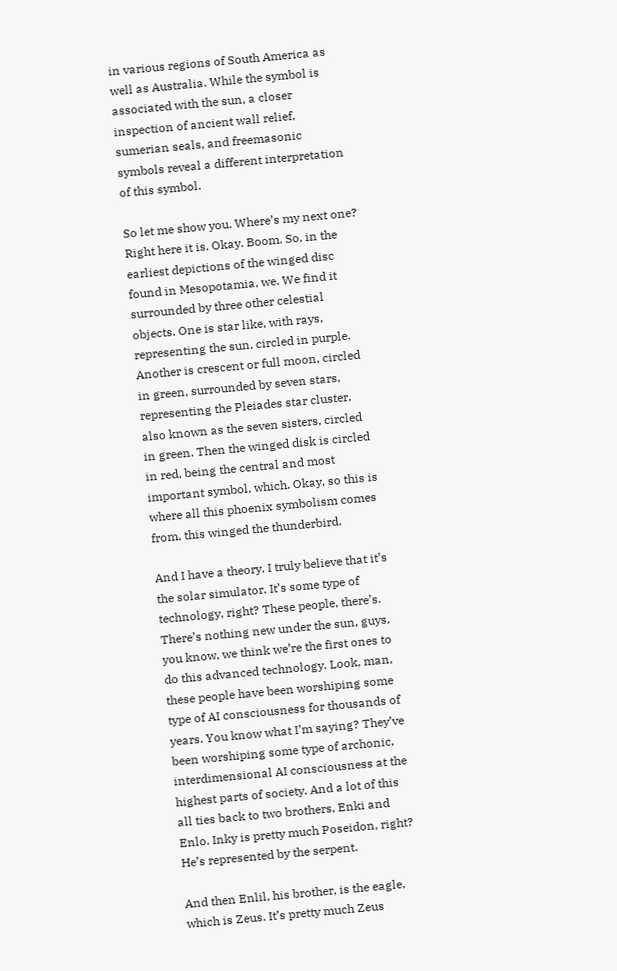in various regions of South America as well as Australia. While the symbol is associated with the sun, a closer inspection of ancient wall relief, sumerian seals, and freemasonic symbols reveal a different interpretation of this symbol.

So let me show you. Where’s my next one? Right here it is. Okay. Boom. So, in the earliest depictions of the winged disc found in Mesopotamia, we. We find it surrounded by three other celestial objects. One is star like, with rays, representing the sun, circled in purple. Another is crescent or full moon, circled in green, surrounded by seven stars, representing the Pleiades star cluster, also known as the seven sisters, circled in green. Then the winged disk is circled in red, being the central and most important symbol, which. Okay, so this is where all this phoenix symbolism comes from, this winged the thunderbird.

And I have a theory. I truly believe that it’s the solar simulator. It’s some type of technology, right? These people, there’s. There’s nothing new under the sun, guys, you know, we think we’re the first ones to do this advanced technology. Look, man, these people have been worshiping some type of AI consciousness for thousands of years. You know what I’m saying? They’ve been worshiping some type of archonic, interdimensional AI consciousness at the highest parts of society. And a lot of this all ties back to two brothers, Enki and Enlo. Inky is pretty much Poseidon, right? He’s represented by the serpent.

And then Enlil, his brother, is the eagle, which is Zeus. It’s pretty much Zeus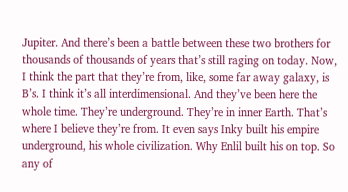Jupiter. And there’s been a battle between these two brothers for thousands of thousands of years that’s still raging on today. Now, I think the part that they’re from, like, some far away galaxy, is B’s. I think it’s all interdimensional. And they’ve been here the whole time. They’re underground. They’re in inner Earth. That’s where I believe they’re from. It even says Inky built his empire underground, his whole civilization. Why Enlil built his on top. So any of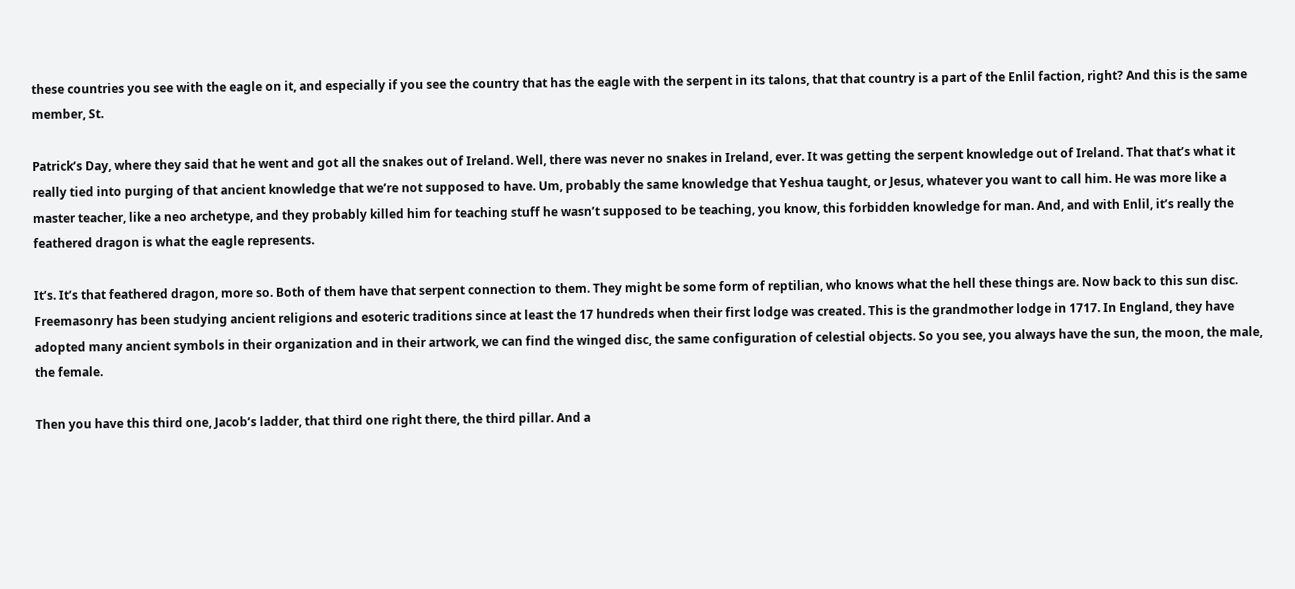these countries you see with the eagle on it, and especially if you see the country that has the eagle with the serpent in its talons, that that country is a part of the Enlil faction, right? And this is the same member, St.

Patrick’s Day, where they said that he went and got all the snakes out of Ireland. Well, there was never no snakes in Ireland, ever. It was getting the serpent knowledge out of Ireland. That that’s what it really tied into purging of that ancient knowledge that we’re not supposed to have. Um, probably the same knowledge that Yeshua taught, or Jesus, whatever you want to call him. He was more like a master teacher, like a neo archetype, and they probably killed him for teaching stuff he wasn’t supposed to be teaching, you know, this forbidden knowledge for man. And, and with Enlil, it’s really the feathered dragon is what the eagle represents.

It’s. It’s that feathered dragon, more so. Both of them have that serpent connection to them. They might be some form of reptilian, who knows what the hell these things are. Now back to this sun disc. Freemasonry has been studying ancient religions and esoteric traditions since at least the 17 hundreds when their first lodge was created. This is the grandmother lodge in 1717. In England, they have adopted many ancient symbols in their organization and in their artwork, we can find the winged disc, the same configuration of celestial objects. So you see, you always have the sun, the moon, the male, the female.

Then you have this third one, Jacob’s ladder, that third one right there, the third pillar. And a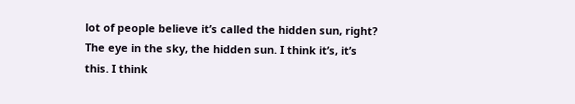lot of people believe it’s called the hidden sun, right? The eye in the sky, the hidden sun. I think it’s, it’s this. I think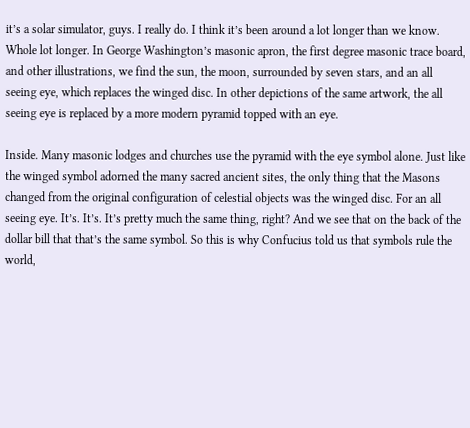it’s a solar simulator, guys. I really do. I think it’s been around a lot longer than we know. Whole lot longer. In George Washington’s masonic apron, the first degree masonic trace board, and other illustrations, we find the sun, the moon, surrounded by seven stars, and an all seeing eye, which replaces the winged disc. In other depictions of the same artwork, the all seeing eye is replaced by a more modern pyramid topped with an eye.

Inside. Many masonic lodges and churches use the pyramid with the eye symbol alone. Just like the winged symbol adorned the many sacred ancient sites, the only thing that the Masons changed from the original configuration of celestial objects was the winged disc. For an all seeing eye. It’s. It’s. It’s pretty much the same thing, right? And we see that on the back of the dollar bill that that’s the same symbol. So this is why Confucius told us that symbols rule the world,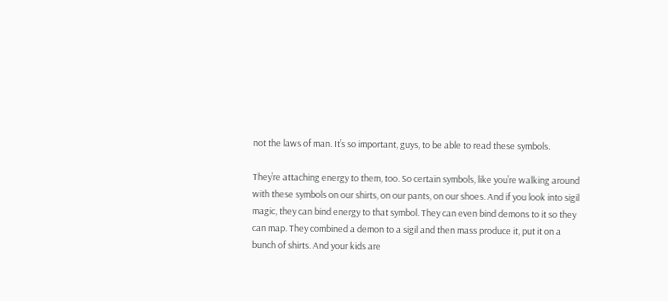not the laws of man. It’s so important, guys, to be able to read these symbols.

They’re attaching energy to them, too. So certain symbols, like you’re walking around with these symbols on our shirts, on our pants, on our shoes. And if you look into sigil magic, they can bind energy to that symbol. They can even bind demons to it so they can map. They combined a demon to a sigil and then mass produce it, put it on a bunch of shirts. And your kids are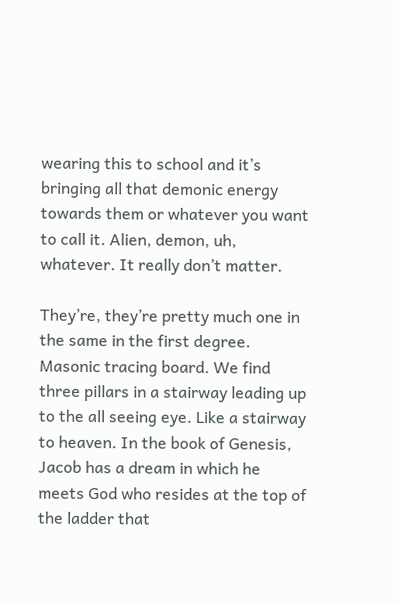wearing this to school and it’s bringing all that demonic energy towards them or whatever you want to call it. Alien, demon, uh, whatever. It really don’t matter.

They’re, they’re pretty much one in the same in the first degree. Masonic tracing board. We find three pillars in a stairway leading up to the all seeing eye. Like a stairway to heaven. In the book of Genesis, Jacob has a dream in which he meets God who resides at the top of the ladder that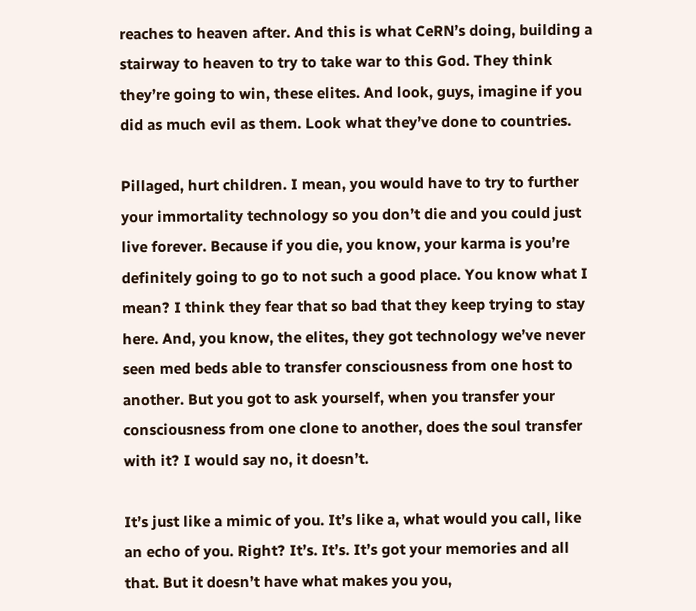reaches to heaven after. And this is what CeRN’s doing, building a stairway to heaven to try to take war to this God. They think they’re going to win, these elites. And look, guys, imagine if you did as much evil as them. Look what they’ve done to countries.

Pillaged, hurt children. I mean, you would have to try to further your immortality technology so you don’t die and you could just live forever. Because if you die, you know, your karma is you’re definitely going to go to not such a good place. You know what I mean? I think they fear that so bad that they keep trying to stay here. And, you know, the elites, they got technology we’ve never seen med beds able to transfer consciousness from one host to another. But you got to ask yourself, when you transfer your consciousness from one clone to another, does the soul transfer with it? I would say no, it doesn’t.

It’s just like a mimic of you. It’s like a, what would you call, like an echo of you. Right? It’s. It’s. It’s got your memories and all that. But it doesn’t have what makes you you,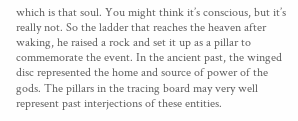which is that soul. You might think it’s conscious, but it’s really not. So the ladder that reaches the heaven after waking, he raised a rock and set it up as a pillar to commemorate the event. In the ancient past, the winged disc represented the home and source of power of the gods. The pillars in the tracing board may very well represent past interjections of these entities.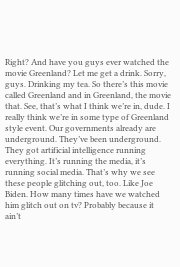Right? And have you guys ever watched the movie Greenland? Let me get a drink. Sorry, guys. Drinking my tea. So there’s this movie called Greenland and in Greenland, the movie that. See, that’s what I think we’re in, dude. I really think we’re in some type of Greenland style event. Our governments already are underground. They’ve been underground. They got artificial intelligence running everything. It’s running the media, it’s running social media. That’s why we see these people glitching out, too. Like Joe Biden. How many times have we watched him glitch out on tv? Probably because it ain’t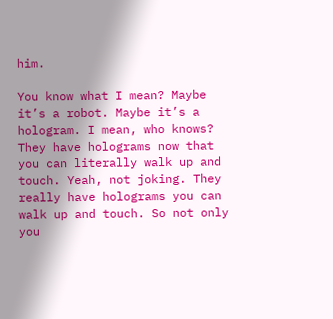him.

You know what I mean? Maybe it’s a robot. Maybe it’s a hologram. I mean, who knows? They have holograms now that you can literally walk up and touch. Yeah, not joking. They really have holograms you can walk up and touch. So not only you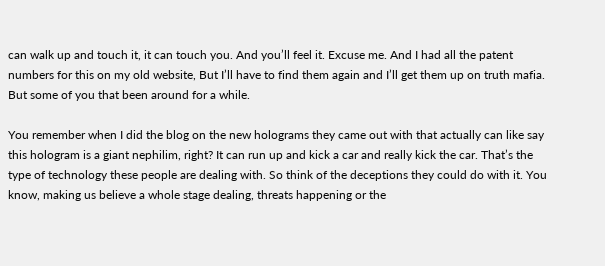can walk up and touch it, it can touch you. And you’ll feel it. Excuse me. And I had all the patent numbers for this on my old website, But I’ll have to find them again and I’ll get them up on truth mafia. But some of you that been around for a while.

You remember when I did the blog on the new holograms they came out with that actually can like say this hologram is a giant nephilim, right? It can run up and kick a car and really kick the car. That’s the type of technology these people are dealing with. So think of the deceptions they could do with it. You know, making us believe a whole stage dealing, threats happening or the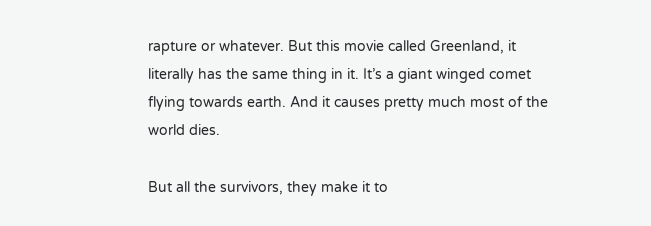rapture or whatever. But this movie called Greenland, it literally has the same thing in it. It’s a giant winged comet flying towards earth. And it causes pretty much most of the world dies.

But all the survivors, they make it to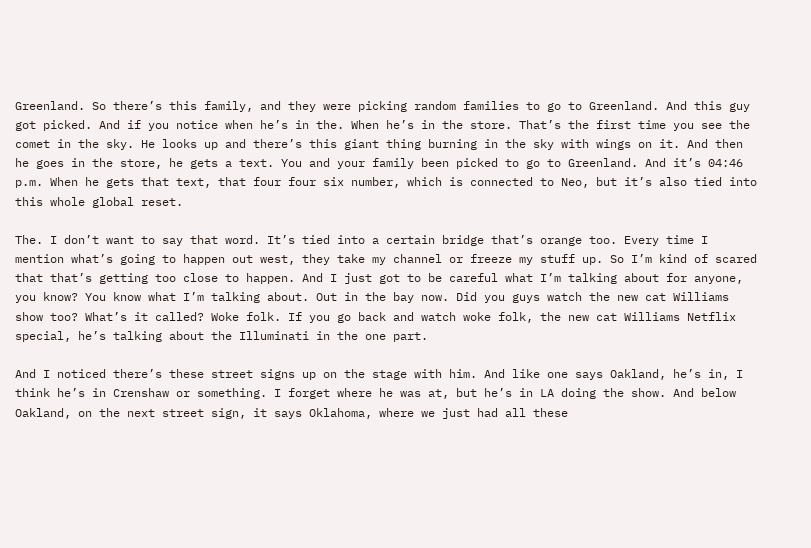Greenland. So there’s this family, and they were picking random families to go to Greenland. And this guy got picked. And if you notice when he’s in the. When he’s in the store. That’s the first time you see the comet in the sky. He looks up and there’s this giant thing burning in the sky with wings on it. And then he goes in the store, he gets a text. You and your family been picked to go to Greenland. And it’s 04:46 p.m. When he gets that text, that four four six number, which is connected to Neo, but it’s also tied into this whole global reset.

The. I don’t want to say that word. It’s tied into a certain bridge that’s orange too. Every time I mention what’s going to happen out west, they take my channel or freeze my stuff up. So I’m kind of scared that that’s getting too close to happen. And I just got to be careful what I’m talking about for anyone, you know? You know what I’m talking about. Out in the bay now. Did you guys watch the new cat Williams show too? What’s it called? Woke folk. If you go back and watch woke folk, the new cat Williams Netflix special, he’s talking about the Illuminati in the one part.

And I noticed there’s these street signs up on the stage with him. And like one says Oakland, he’s in, I think he’s in Crenshaw or something. I forget where he was at, but he’s in LA doing the show. And below Oakland, on the next street sign, it says Oklahoma, where we just had all these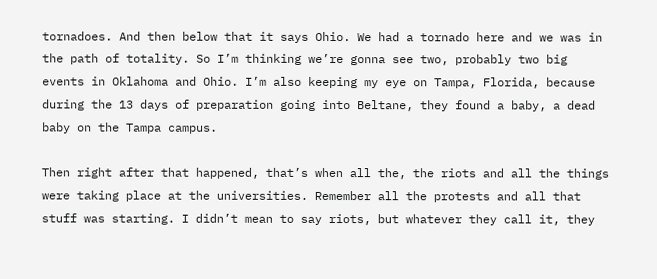tornadoes. And then below that it says Ohio. We had a tornado here and we was in the path of totality. So I’m thinking we’re gonna see two, probably two big events in Oklahoma and Ohio. I’m also keeping my eye on Tampa, Florida, because during the 13 days of preparation going into Beltane, they found a baby, a dead baby on the Tampa campus.

Then right after that happened, that’s when all the, the riots and all the things were taking place at the universities. Remember all the protests and all that stuff was starting. I didn’t mean to say riots, but whatever they call it, they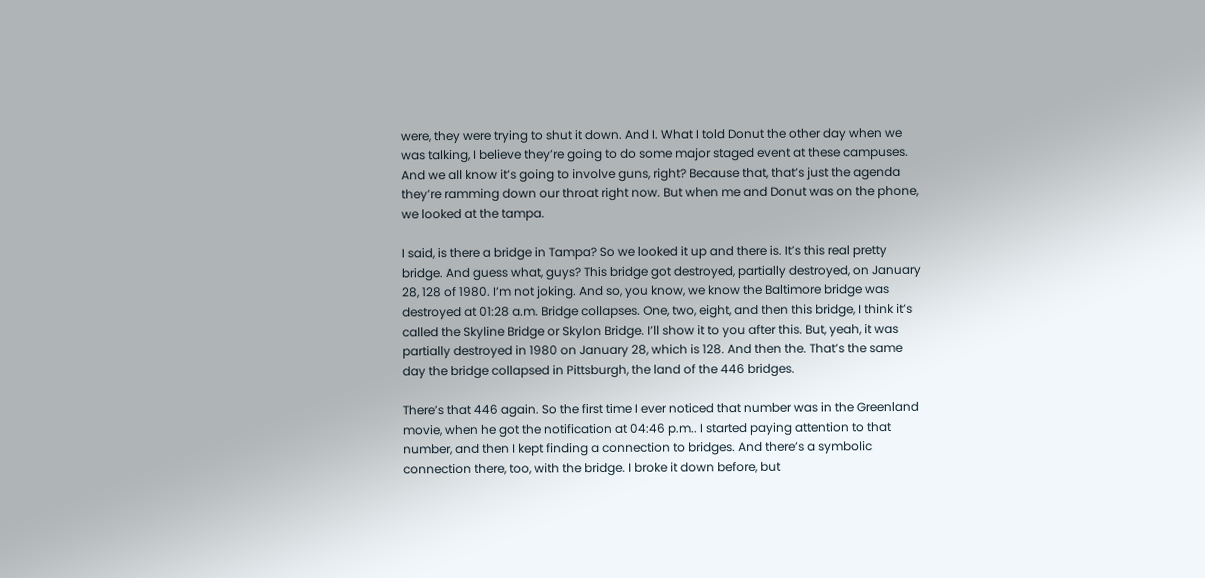were, they were trying to shut it down. And I. What I told Donut the other day when we was talking, I believe they’re going to do some major staged event at these campuses. And we all know it’s going to involve guns, right? Because that, that’s just the agenda they’re ramming down our throat right now. But when me and Donut was on the phone, we looked at the tampa.

I said, is there a bridge in Tampa? So we looked it up and there is. It’s this real pretty bridge. And guess what, guys? This bridge got destroyed, partially destroyed, on January 28, 128 of 1980. I’m not joking. And so, you know, we know the Baltimore bridge was destroyed at 01:28 a.m. Bridge collapses. One, two, eight, and then this bridge, I think it’s called the Skyline Bridge or Skylon Bridge. I’ll show it to you after this. But, yeah, it was partially destroyed in 1980 on January 28, which is 128. And then the. That’s the same day the bridge collapsed in Pittsburgh, the land of the 446 bridges.

There’s that 446 again. So the first time I ever noticed that number was in the Greenland movie, when he got the notification at 04:46 p.m.. I started paying attention to that number, and then I kept finding a connection to bridges. And there’s a symbolic connection there, too, with the bridge. I broke it down before, but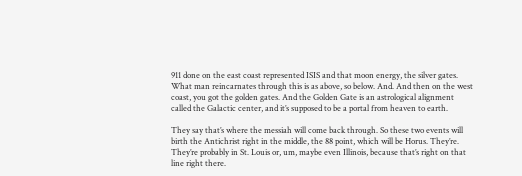911 done on the east coast represented ISIS and that moon energy, the silver gates. What man reincarnates through this is as above, so below. And. And then on the west coast, you got the golden gates. And the Golden Gate is an astrological alignment called the Galactic center, and it’s supposed to be a portal from heaven to earth.

They say that’s where the messiah will come back through. So these two events will birth the Antichrist right in the middle, the 88 point, which will be Horus. They’re. They’re probably in St. Louis or, um, maybe even Illinois, because that’s right on that line right there.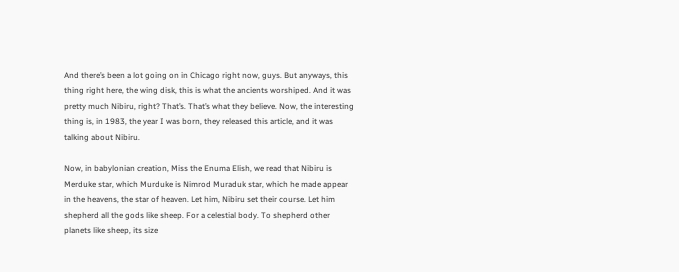And there’s been a lot going on in Chicago right now, guys. But anyways, this thing right here, the wing disk, this is what the ancients worshiped. And it was pretty much Nibiru, right? That’s. That’s what they believe. Now, the interesting thing is, in 1983, the year I was born, they released this article, and it was talking about Nibiru.

Now, in babylonian creation, Miss the Enuma Elish, we read that Nibiru is Merduke star, which Murduke is Nimrod Muraduk star, which he made appear in the heavens, the star of heaven. Let him, Nibiru set their course. Let him shepherd all the gods like sheep. For a celestial body. To shepherd other planets like sheep, its size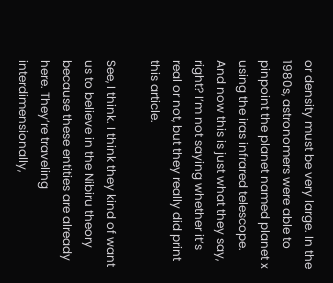or density must be very large. In the 1980s, astronomers were able to pinpoint the planet named planet x using the iras infrared telescope. And now this is just what they say, right? I’m not saying whether it’s real or not, but they really did print this article.

See, I think. I think they kind of want us to believe in the Nibiru theory because these entities are already here. They’re traveling interdimensionally,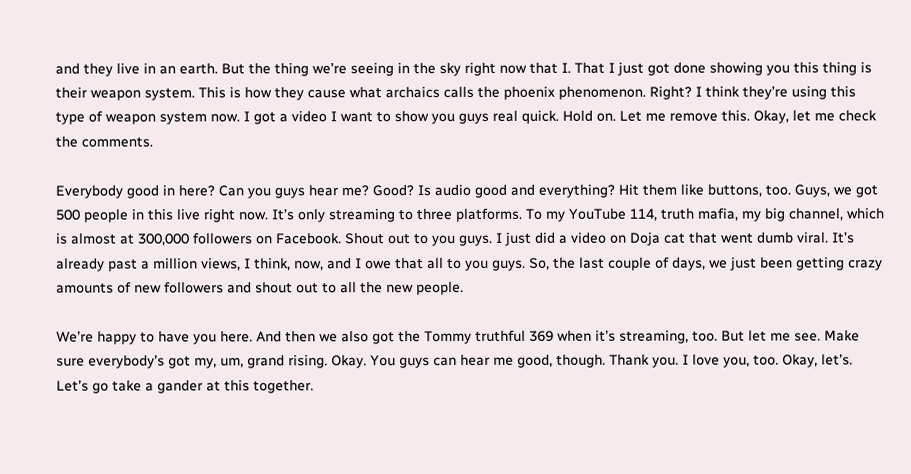and they live in an earth. But the thing we’re seeing in the sky right now that I. That I just got done showing you this thing is their weapon system. This is how they cause what archaics calls the phoenix phenomenon. Right? I think they’re using this type of weapon system now. I got a video I want to show you guys real quick. Hold on. Let me remove this. Okay, let me check the comments.

Everybody good in here? Can you guys hear me? Good? Is audio good and everything? Hit them like buttons, too. Guys, we got 500 people in this live right now. It’s only streaming to three platforms. To my YouTube 114, truth mafia, my big channel, which is almost at 300,000 followers on Facebook. Shout out to you guys. I just did a video on Doja cat that went dumb viral. It’s already past a million views, I think, now, and I owe that all to you guys. So, the last couple of days, we just been getting crazy amounts of new followers and shout out to all the new people.

We’re happy to have you here. And then we also got the Tommy truthful 369 when it’s streaming, too. But let me see. Make sure everybody’s got my, um, grand rising. Okay. You guys can hear me good, though. Thank you. I love you, too. Okay, let’s. Let’s go take a gander at this together.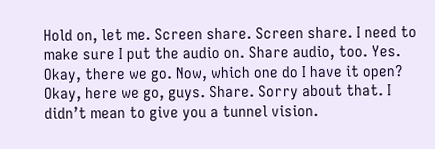Hold on, let me. Screen share. Screen share. I need to make sure I put the audio on. Share audio, too. Yes. Okay, there we go. Now, which one do I have it open? Okay, here we go, guys. Share. Sorry about that. I didn’t mean to give you a tunnel vision.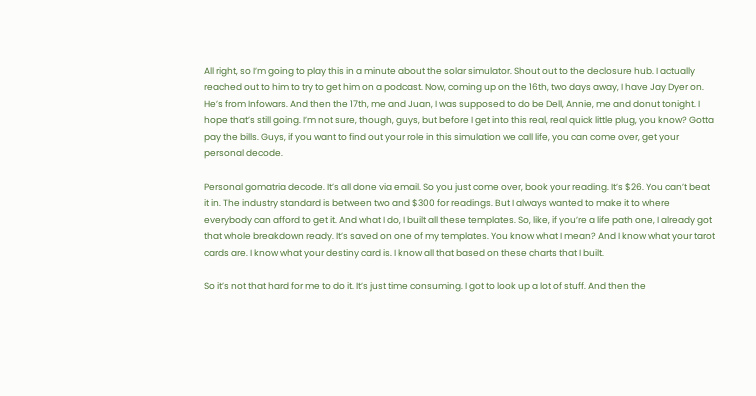All right, so I’m going to play this in a minute about the solar simulator. Shout out to the declosure hub. I actually reached out to him to try to get him on a podcast. Now, coming up on the 16th, two days away, I have Jay Dyer on. He’s from Infowars. And then the 17th, me and Juan, I was supposed to do be Dell, Annie, me and donut tonight. I hope that’s still going. I’m not sure, though, guys, but before I get into this real, real quick little plug, you know? Gotta pay the bills. Guys, if you want to find out your role in this simulation we call life, you can come over, get your personal decode.

Personal gomatria decode. It’s all done via email. So you just come over, book your reading. It’s $26. You can’t beat it in. The industry standard is between two and $300 for readings. But I always wanted to make it to where everybody can afford to get it. And what I do, I built all these templates. So, like, if you’re a life path one, I already got that whole breakdown ready. It’s saved on one of my templates. You know what I mean? And I know what your tarot cards are. I know what your destiny card is. I know all that based on these charts that I built.

So it’s not that hard for me to do it. It’s just time consuming. I got to look up a lot of stuff. And then the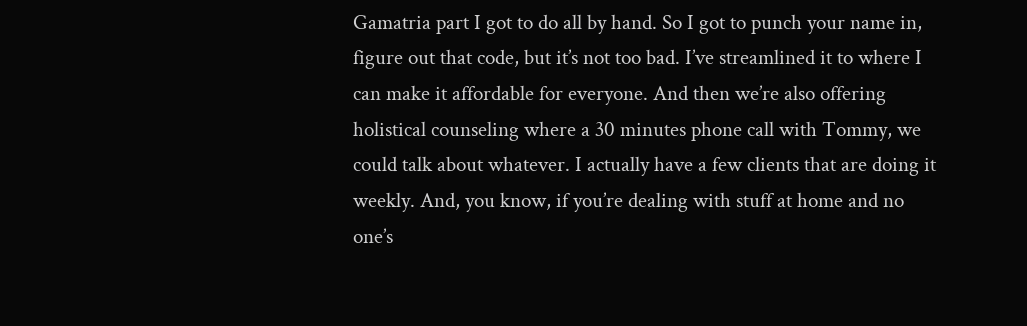Gamatria part I got to do all by hand. So I got to punch your name in, figure out that code, but it’s not too bad. I’ve streamlined it to where I can make it affordable for everyone. And then we’re also offering holistical counseling where a 30 minutes phone call with Tommy, we could talk about whatever. I actually have a few clients that are doing it weekly. And, you know, if you’re dealing with stuff at home and no one’s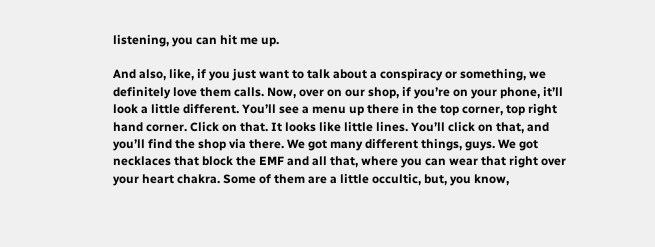listening, you can hit me up.

And also, like, if you just want to talk about a conspiracy or something, we definitely love them calls. Now, over on our shop, if you’re on your phone, it’ll look a little different. You’ll see a menu up there in the top corner, top right hand corner. Click on that. It looks like little lines. You’ll click on that, and you’ll find the shop via there. We got many different things, guys. We got necklaces that block the EMF and all that, where you can wear that right over your heart chakra. Some of them are a little occultic, but, you know,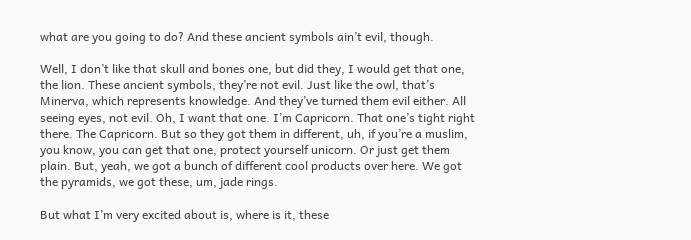what are you going to do? And these ancient symbols ain’t evil, though.

Well, I don’t like that skull and bones one, but did they, I would get that one, the lion. These ancient symbols, they’re not evil. Just like the owl, that’s Minerva, which represents knowledge. And they’ve turned them evil either. All seeing eyes, not evil. Oh, I want that one. I’m Capricorn. That one’s tight right there. The Capricorn. But so they got them in different, uh, if you’re a muslim, you know, you can get that one, protect yourself unicorn. Or just get them plain. But, yeah, we got a bunch of different cool products over here. We got the pyramids, we got these, um, jade rings.

But what I’m very excited about is, where is it, these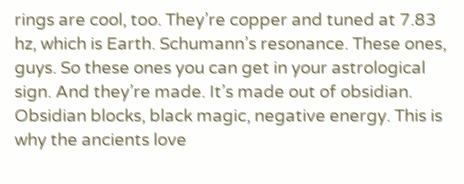rings are cool, too. They’re copper and tuned at 7.83 hz, which is Earth. Schumann’s resonance. These ones, guys. So these ones you can get in your astrological sign. And they’re made. It’s made out of obsidian. Obsidian blocks, black magic, negative energy. This is why the ancients love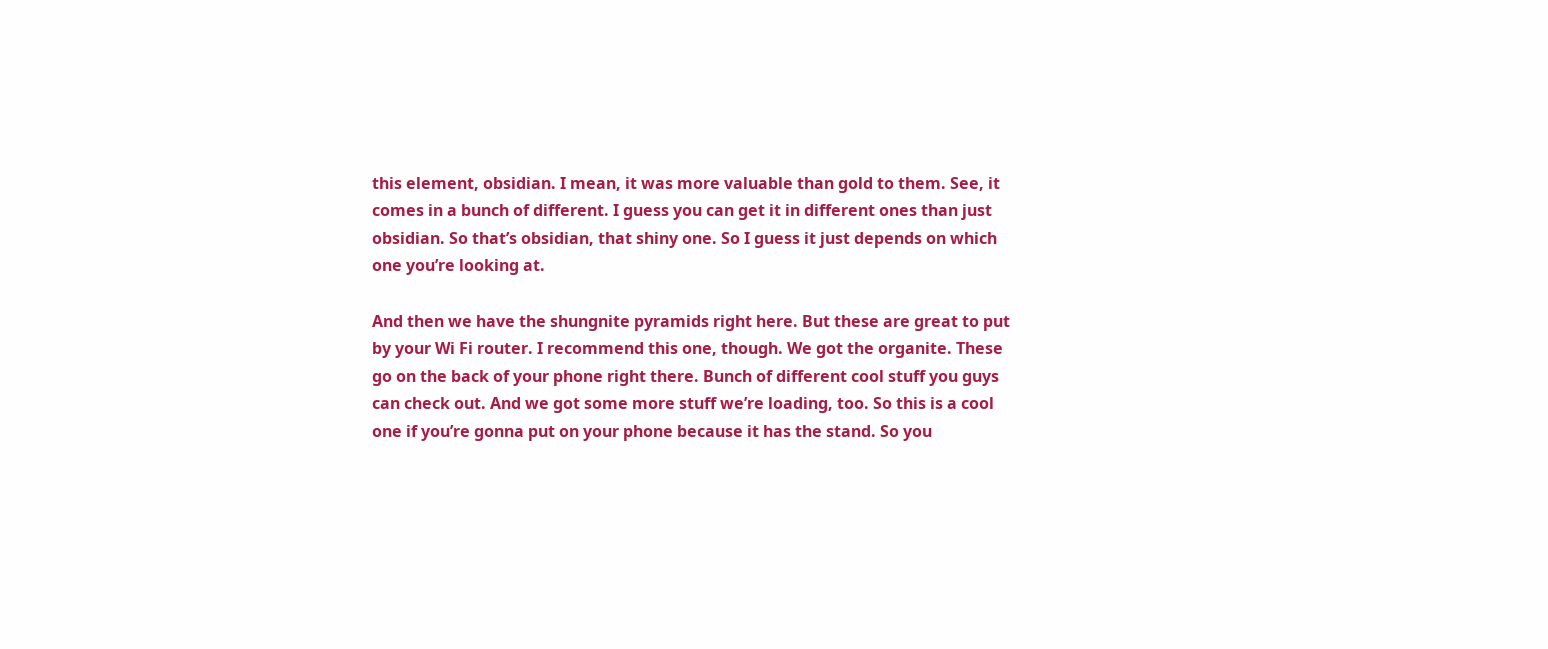this element, obsidian. I mean, it was more valuable than gold to them. See, it comes in a bunch of different. I guess you can get it in different ones than just obsidian. So that’s obsidian, that shiny one. So I guess it just depends on which one you’re looking at.

And then we have the shungnite pyramids right here. But these are great to put by your Wi Fi router. I recommend this one, though. We got the organite. These go on the back of your phone right there. Bunch of different cool stuff you guys can check out. And we got some more stuff we’re loading, too. So this is a cool one if you’re gonna put on your phone because it has the stand. So you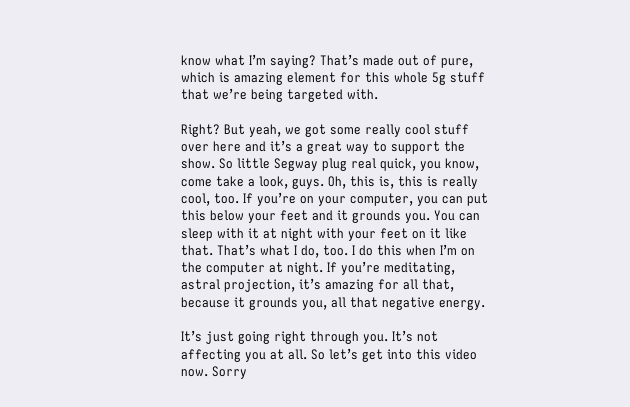know what I’m saying? That’s made out of pure, which is amazing element for this whole 5g stuff that we’re being targeted with.

Right? But yeah, we got some really cool stuff over here and it’s a great way to support the show. So little Segway plug real quick, you know, come take a look, guys. Oh, this is, this is really cool, too. If you’re on your computer, you can put this below your feet and it grounds you. You can sleep with it at night with your feet on it like that. That’s what I do, too. I do this when I’m on the computer at night. If you’re meditating, astral projection, it’s amazing for all that, because it grounds you, all that negative energy.

It’s just going right through you. It’s not affecting you at all. So let’s get into this video now. Sorry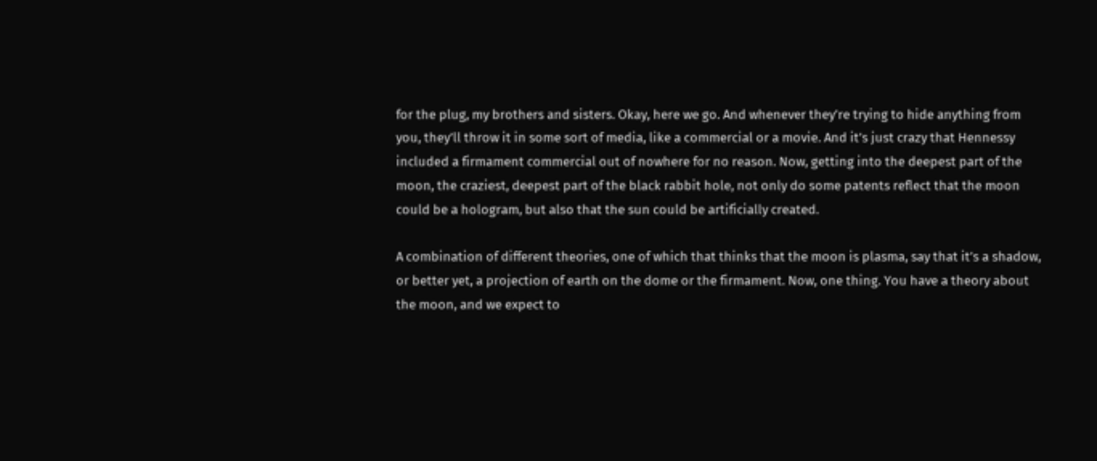for the plug, my brothers and sisters. Okay, here we go. And whenever they’re trying to hide anything from you, they’ll throw it in some sort of media, like a commercial or a movie. And it’s just crazy that Hennessy included a firmament commercial out of nowhere for no reason. Now, getting into the deepest part of the moon, the craziest, deepest part of the black rabbit hole, not only do some patents reflect that the moon could be a hologram, but also that the sun could be artificially created.

A combination of different theories, one of which that thinks that the moon is plasma, say that it’s a shadow, or better yet, a projection of earth on the dome or the firmament. Now, one thing. You have a theory about the moon, and we expect to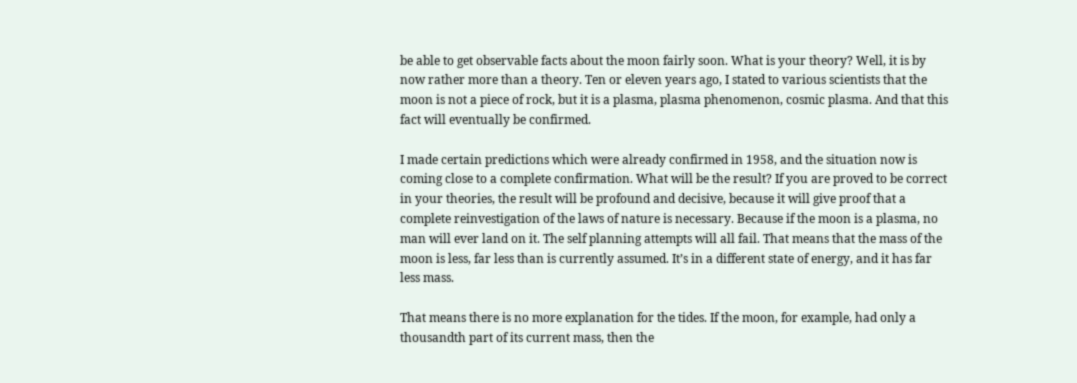be able to get observable facts about the moon fairly soon. What is your theory? Well, it is by now rather more than a theory. Ten or eleven years ago, I stated to various scientists that the moon is not a piece of rock, but it is a plasma, plasma phenomenon, cosmic plasma. And that this fact will eventually be confirmed.

I made certain predictions which were already confirmed in 1958, and the situation now is coming close to a complete confirmation. What will be the result? If you are proved to be correct in your theories, the result will be profound and decisive, because it will give proof that a complete reinvestigation of the laws of nature is necessary. Because if the moon is a plasma, no man will ever land on it. The self planning attempts will all fail. That means that the mass of the moon is less, far less than is currently assumed. It’s in a different state of energy, and it has far less mass.

That means there is no more explanation for the tides. If the moon, for example, had only a thousandth part of its current mass, then the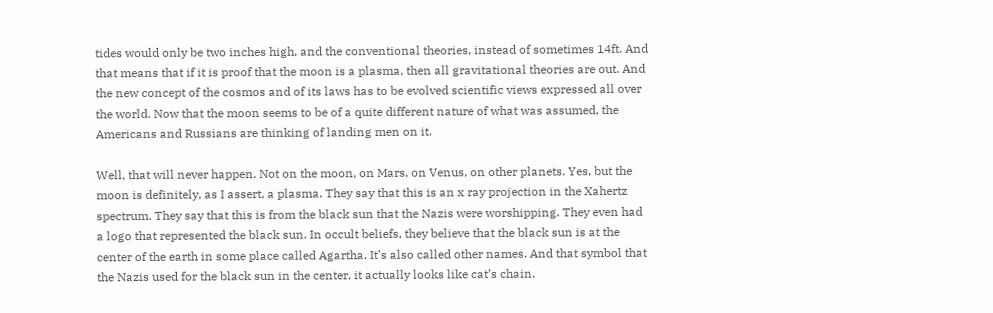tides would only be two inches high, and the conventional theories, instead of sometimes 14ft. And that means that if it is proof that the moon is a plasma, then all gravitational theories are out. And the new concept of the cosmos and of its laws has to be evolved scientific views expressed all over the world. Now that the moon seems to be of a quite different nature of what was assumed, the Americans and Russians are thinking of landing men on it.

Well, that will never happen. Not on the moon, on Mars, on Venus, on other planets. Yes, but the moon is definitely, as I assert, a plasma. They say that this is an x ray projection in the Xahertz spectrum. They say that this is from the black sun that the Nazis were worshipping. They even had a logo that represented the black sun. In occult beliefs, they believe that the black sun is at the center of the earth in some place called Agartha. It’s also called other names. And that symbol that the Nazis used for the black sun in the center, it actually looks like cat’s chain.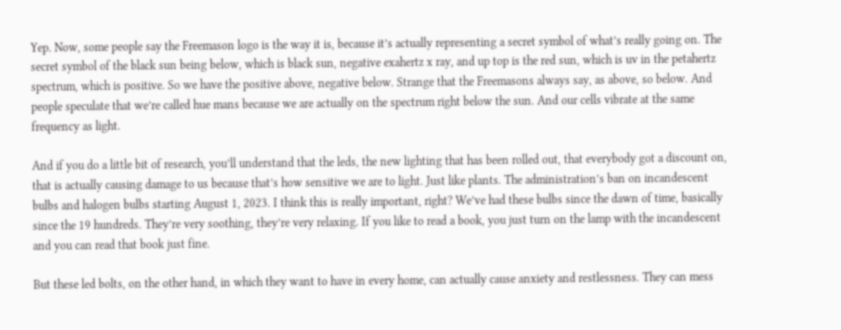Yep. Now, some people say the Freemason logo is the way it is, because it’s actually representing a secret symbol of what’s really going on. The secret symbol of the black sun being below, which is black sun, negative exahertz x ray, and up top is the red sun, which is uv in the petahertz spectrum, which is positive. So we have the positive above, negative below. Strange that the Freemasons always say, as above, so below. And people speculate that we’re called hue mans because we are actually on the spectrum right below the sun. And our cells vibrate at the same frequency as light.

And if you do a little bit of research, you’ll understand that the leds, the new lighting that has been rolled out, that everybody got a discount on, that is actually causing damage to us because that’s how sensitive we are to light. Just like plants. The administration’s ban on incandescent bulbs and halogen bulbs starting August 1, 2023. I think this is really important, right? We’ve had these bulbs since the dawn of time, basically since the 19 hundreds. They’re very soothing, they’re very relaxing. If you like to read a book, you just turn on the lamp with the incandescent and you can read that book just fine.

But these led bolts, on the other hand, in which they want to have in every home, can actually cause anxiety and restlessness. They can mess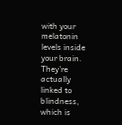with your melatonin levels inside your brain. They’re actually linked to blindness, which is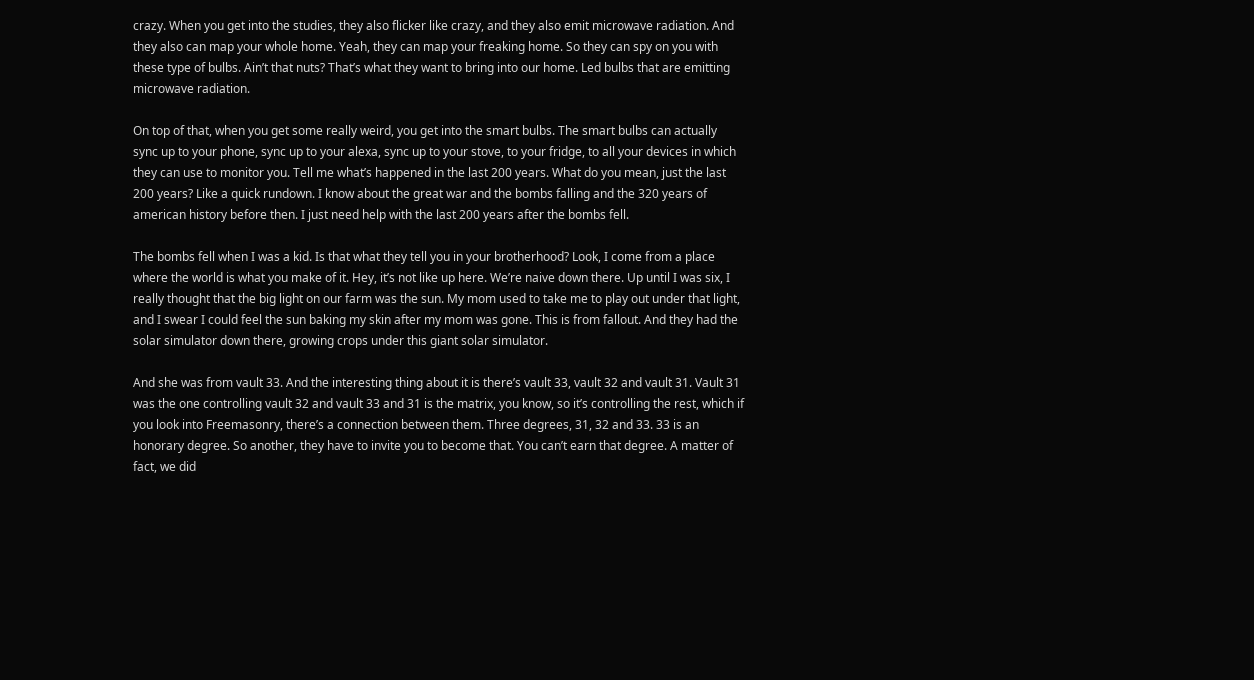crazy. When you get into the studies, they also flicker like crazy, and they also emit microwave radiation. And they also can map your whole home. Yeah, they can map your freaking home. So they can spy on you with these type of bulbs. Ain’t that nuts? That’s what they want to bring into our home. Led bulbs that are emitting microwave radiation.

On top of that, when you get some really weird, you get into the smart bulbs. The smart bulbs can actually sync up to your phone, sync up to your alexa, sync up to your stove, to your fridge, to all your devices in which they can use to monitor you. Tell me what’s happened in the last 200 years. What do you mean, just the last 200 years? Like a quick rundown. I know about the great war and the bombs falling and the 320 years of american history before then. I just need help with the last 200 years after the bombs fell.

The bombs fell when I was a kid. Is that what they tell you in your brotherhood? Look, I come from a place where the world is what you make of it. Hey, it’s not like up here. We’re naive down there. Up until I was six, I really thought that the big light on our farm was the sun. My mom used to take me to play out under that light, and I swear I could feel the sun baking my skin after my mom was gone. This is from fallout. And they had the solar simulator down there, growing crops under this giant solar simulator.

And she was from vault 33. And the interesting thing about it is there’s vault 33, vault 32 and vault 31. Vault 31 was the one controlling vault 32 and vault 33 and 31 is the matrix, you know, so it’s controlling the rest, which if you look into Freemasonry, there’s a connection between them. Three degrees, 31, 32 and 33. 33 is an honorary degree. So another, they have to invite you to become that. You can’t earn that degree. A matter of fact, we did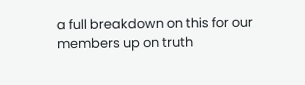a full breakdown on this for our members up on truth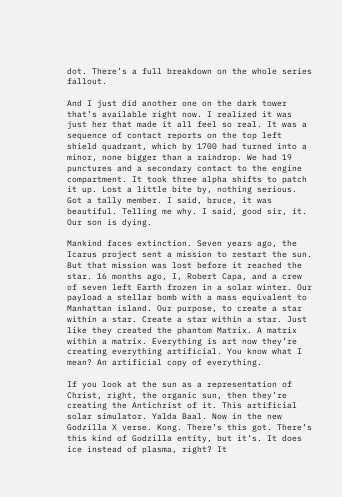dot. There’s a full breakdown on the whole series fallout.

And I just did another one on the dark tower that’s available right now. I realized it was just her that made it all feel so real. It was a sequence of contact reports on the top left shield quadrant, which by 1700 had turned into a minor, none bigger than a raindrop. We had 19 punctures and a secondary contact to the engine compartment. It took three alpha shifts to patch it up. Lost a little bite by, nothing serious. Got a tally member. I said, bruce, it was beautiful. Telling me why. I said, good sir, it. Our son is dying.

Mankind faces extinction. Seven years ago, the Icarus project sent a mission to restart the sun. But that mission was lost before it reached the star. 16 months ago, I, Robert Capa, and a crew of seven left Earth frozen in a solar winter. Our payload a stellar bomb with a mass equivalent to Manhattan island. Our purpose, to create a star within a star. Create a star within a star. Just like they created the phantom Matrix. A matrix within a matrix. Everything is art now they’re creating everything artificial. You know what I mean? An artificial copy of everything.

If you look at the sun as a representation of Christ, right, the organic sun, then they’re creating the Antichrist of it. This artificial solar simulator. Yalda Baal. Now in the new Godzilla X verse. Kong. There’s this got. There’s this kind of Godzilla entity, but it’s. It does ice instead of plasma, right? It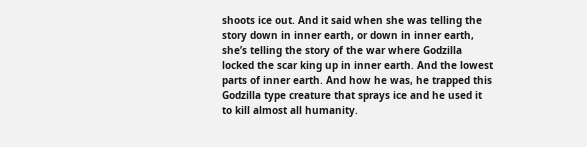shoots ice out. And it said when she was telling the story down in inner earth, or down in inner earth, she’s telling the story of the war where Godzilla locked the scar king up in inner earth. And the lowest parts of inner earth. And how he was, he trapped this Godzilla type creature that sprays ice and he used it to kill almost all humanity.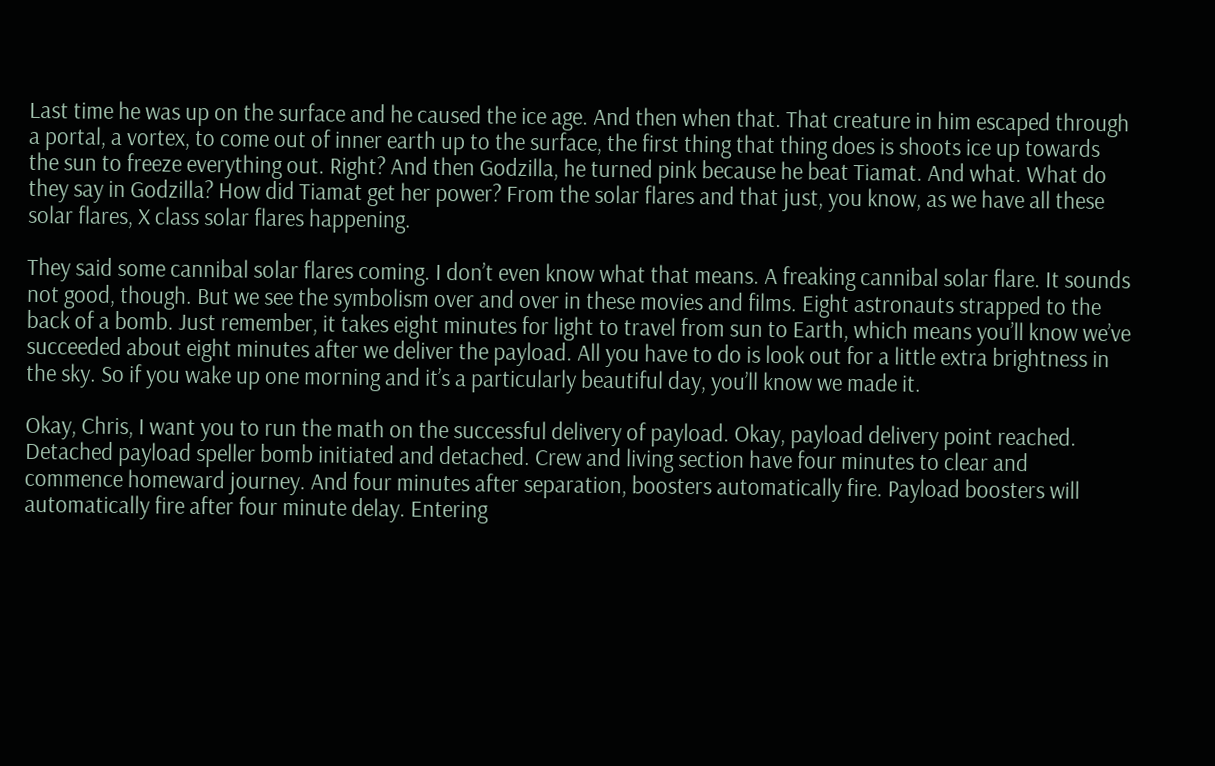Last time he was up on the surface and he caused the ice age. And then when that. That creature in him escaped through a portal, a vortex, to come out of inner earth up to the surface, the first thing that thing does is shoots ice up towards the sun to freeze everything out. Right? And then Godzilla, he turned pink because he beat Tiamat. And what. What do they say in Godzilla? How did Tiamat get her power? From the solar flares and that just, you know, as we have all these solar flares, X class solar flares happening.

They said some cannibal solar flares coming. I don’t even know what that means. A freaking cannibal solar flare. It sounds not good, though. But we see the symbolism over and over in these movies and films. Eight astronauts strapped to the back of a bomb. Just remember, it takes eight minutes for light to travel from sun to Earth, which means you’ll know we’ve succeeded about eight minutes after we deliver the payload. All you have to do is look out for a little extra brightness in the sky. So if you wake up one morning and it’s a particularly beautiful day, you’ll know we made it.

Okay, Chris, I want you to run the math on the successful delivery of payload. Okay, payload delivery point reached. Detached payload speller bomb initiated and detached. Crew and living section have four minutes to clear and commence homeward journey. And four minutes after separation, boosters automatically fire. Payload boosters will automatically fire after four minute delay. Entering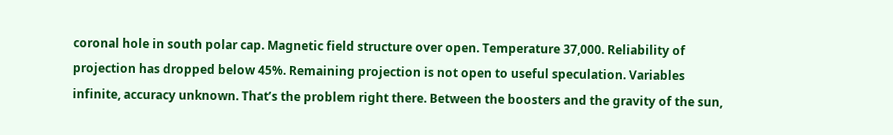coronal hole in south polar cap. Magnetic field structure over open. Temperature 37,000. Reliability of projection has dropped below 45%. Remaining projection is not open to useful speculation. Variables infinite, accuracy unknown. That’s the problem right there. Between the boosters and the gravity of the sun,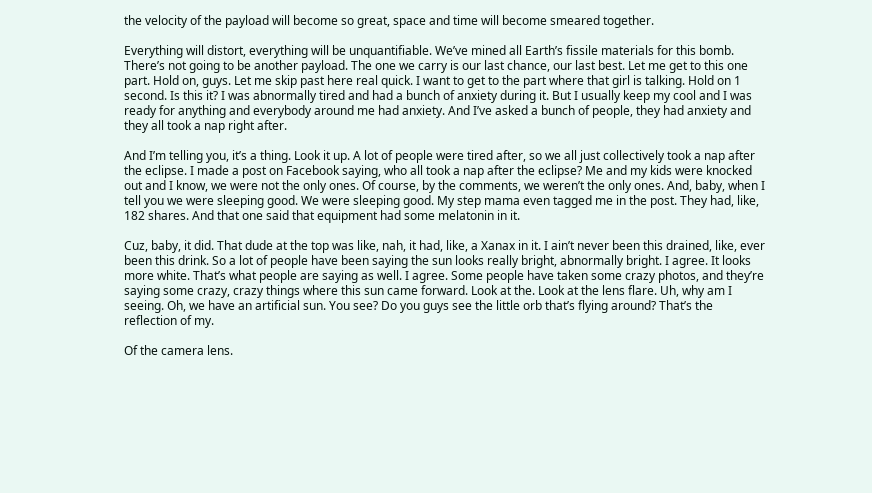the velocity of the payload will become so great, space and time will become smeared together.

Everything will distort, everything will be unquantifiable. We’ve mined all Earth’s fissile materials for this bomb. There’s not going to be another payload. The one we carry is our last chance, our last best. Let me get to this one part. Hold on, guys. Let me skip past here real quick. I want to get to the part where that girl is talking. Hold on 1 second. Is this it? I was abnormally tired and had a bunch of anxiety during it. But I usually keep my cool and I was ready for anything and everybody around me had anxiety. And I’ve asked a bunch of people, they had anxiety and they all took a nap right after.

And I’m telling you, it’s a thing. Look it up. A lot of people were tired after, so we all just collectively took a nap after the eclipse. I made a post on Facebook saying, who all took a nap after the eclipse? Me and my kids were knocked out and I know, we were not the only ones. Of course, by the comments, we weren’t the only ones. And, baby, when I tell you we were sleeping good. We were sleeping good. My step mama even tagged me in the post. They had, like, 182 shares. And that one said that equipment had some melatonin in it.

Cuz, baby, it did. That dude at the top was like, nah, it had, like, a Xanax in it. I ain’t never been this drained, like, ever been this drink. So a lot of people have been saying the sun looks really bright, abnormally bright. I agree. It looks more white. That’s what people are saying as well. I agree. Some people have taken some crazy photos, and they’re saying some crazy, crazy things where this sun came forward. Look at the. Look at the lens flare. Uh, why am I seeing. Oh, we have an artificial sun. You see? Do you guys see the little orb that’s flying around? That’s the reflection of my.

Of the camera lens.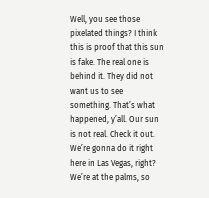Well, you see those pixelated things? I think this is proof that this sun is fake. The real one is behind it. They did not want us to see something. That’s what happened, y’all. Our sun is not real. Check it out. We’re gonna do it right here in Las Vegas, right? We’re at the palms, so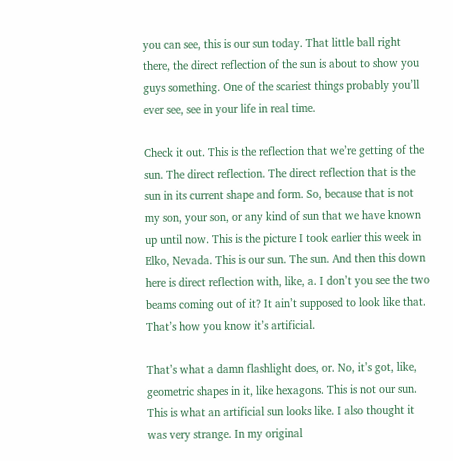you can see, this is our sun today. That little ball right there, the direct reflection of the sun is about to show you guys something. One of the scariest things probably you’ll ever see, see in your life in real time.

Check it out. This is the reflection that we’re getting of the sun. The direct reflection. The direct reflection that is the sun in its current shape and form. So, because that is not my son, your son, or any kind of sun that we have known up until now. This is the picture I took earlier this week in Elko, Nevada. This is our sun. The sun. And then this down here is direct reflection with, like, a. I don’t you see the two beams coming out of it? It ain’t supposed to look like that. That’s how you know it’s artificial.

That’s what a damn flashlight does, or. No, it’s got, like, geometric shapes in it, like hexagons. This is not our sun. This is what an artificial sun looks like. I also thought it was very strange. In my original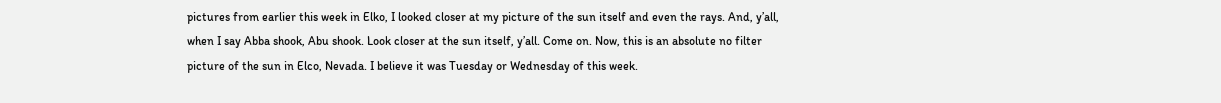pictures from earlier this week in Elko, I looked closer at my picture of the sun itself and even the rays. And, y’all, when I say Abba shook, Abu shook. Look closer at the sun itself, y’all. Come on. Now, this is an absolute no filter picture of the sun in Elco, Nevada. I believe it was Tuesday or Wednesday of this week.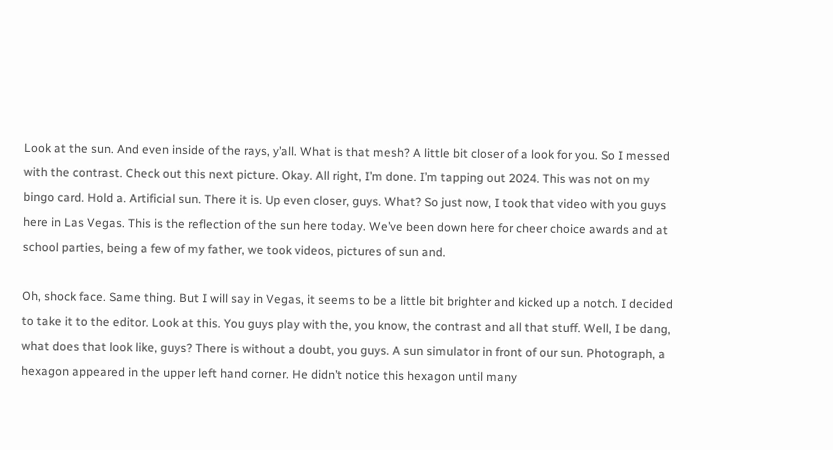Look at the sun. And even inside of the rays, y’all. What is that mesh? A little bit closer of a look for you. So I messed with the contrast. Check out this next picture. Okay. All right, I’m done. I’m tapping out 2024. This was not on my bingo card. Hold a. Artificial sun. There it is. Up even closer, guys. What? So just now, I took that video with you guys here in Las Vegas. This is the reflection of the sun here today. We’ve been down here for cheer choice awards and at school parties, being a few of my father, we took videos, pictures of sun and.

Oh, shock face. Same thing. But I will say in Vegas, it seems to be a little bit brighter and kicked up a notch. I decided to take it to the editor. Look at this. You guys play with the, you know, the contrast and all that stuff. Well, I be dang, what does that look like, guys? There is without a doubt, you guys. A sun simulator in front of our sun. Photograph, a hexagon appeared in the upper left hand corner. He didn’t notice this hexagon until many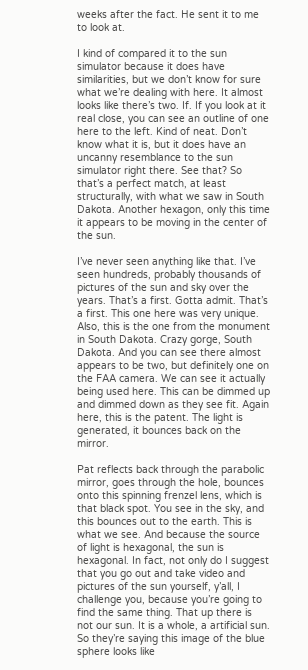weeks after the fact. He sent it to me to look at.

I kind of compared it to the sun simulator because it does have similarities, but we don’t know for sure what we’re dealing with here. It almost looks like there’s two. If. If you look at it real close, you can see an outline of one here to the left. Kind of neat. Don’t know what it is, but it does have an uncanny resemblance to the sun simulator right there. See that? So that’s a perfect match, at least structurally, with what we saw in South Dakota. Another hexagon, only this time it appears to be moving in the center of the sun.

I’ve never seen anything like that. I’ve seen hundreds, probably thousands of pictures of the sun and sky over the years. That’s a first. Gotta admit. That’s a first. This one here was very unique. Also, this is the one from the monument in South Dakota. Crazy gorge, South Dakota. And you can see there almost appears to be two, but definitely one on the FAA camera. We can see it actually being used here. This can be dimmed up and dimmed down as they see fit. Again here, this is the patent. The light is generated, it bounces back on the mirror.

Pat reflects back through the parabolic mirror, goes through the hole, bounces onto this spinning frenzel lens, which is that black spot. You see in the sky, and this bounces out to the earth. This is what we see. And because the source of light is hexagonal, the sun is hexagonal. In fact, not only do I suggest that you go out and take video and pictures of the sun yourself, y’all, I challenge you, because you’re going to find the same thing. That up there is not our sun. It is a whole, a artificial sun. So they’re saying this image of the blue sphere looks like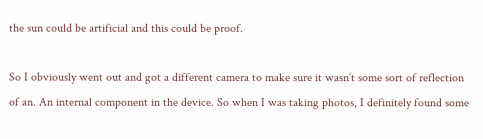the sun could be artificial and this could be proof.

So I obviously went out and got a different camera to make sure it wasn’t some sort of reflection of an. An internal component in the device. So when I was taking photos, I definitely found some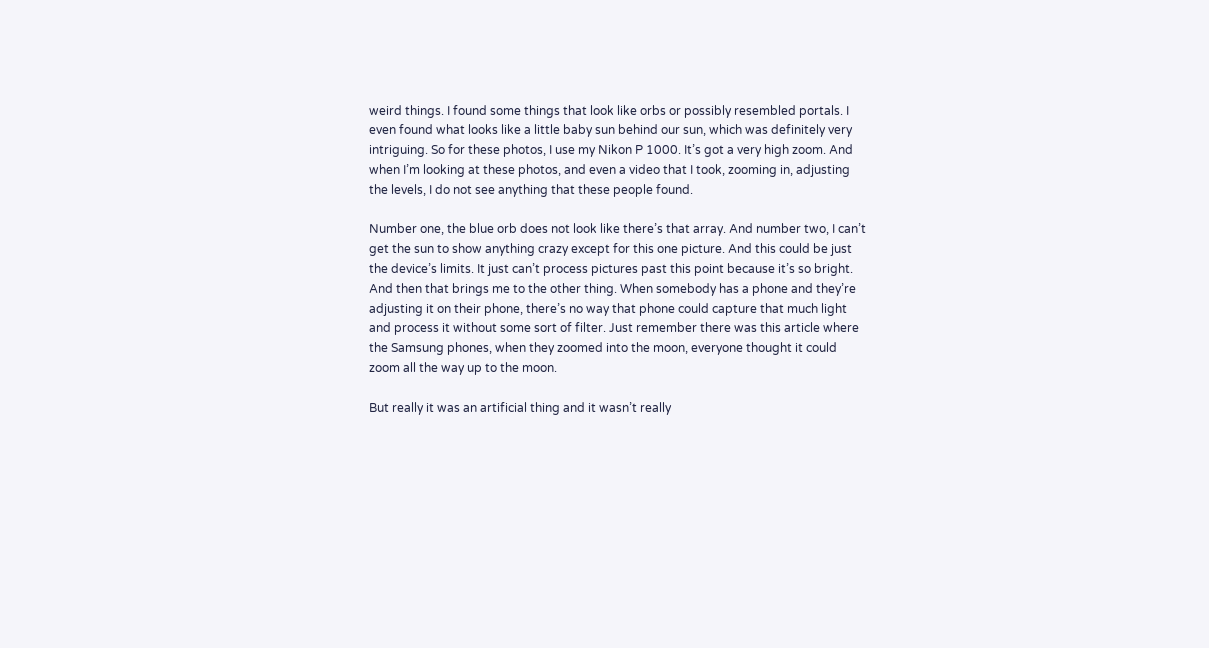weird things. I found some things that look like orbs or possibly resembled portals. I even found what looks like a little baby sun behind our sun, which was definitely very intriguing. So for these photos, I use my Nikon P 1000. It’s got a very high zoom. And when I’m looking at these photos, and even a video that I took, zooming in, adjusting the levels, I do not see anything that these people found.

Number one, the blue orb does not look like there’s that array. And number two, I can’t get the sun to show anything crazy except for this one picture. And this could be just the device’s limits. It just can’t process pictures past this point because it’s so bright. And then that brings me to the other thing. When somebody has a phone and they’re adjusting it on their phone, there’s no way that phone could capture that much light and process it without some sort of filter. Just remember there was this article where the Samsung phones, when they zoomed into the moon, everyone thought it could zoom all the way up to the moon.

But really it was an artificial thing and it wasn’t really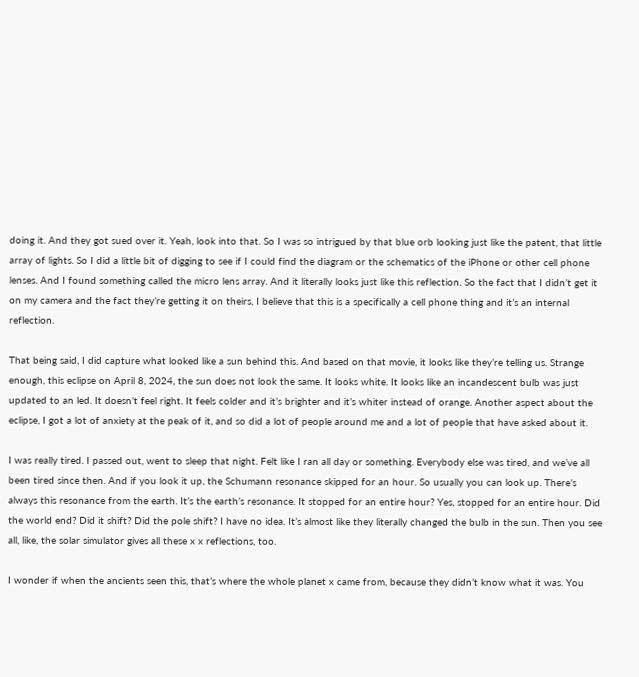doing it. And they got sued over it. Yeah, look into that. So I was so intrigued by that blue orb looking just like the patent, that little array of lights. So I did a little bit of digging to see if I could find the diagram or the schematics of the iPhone or other cell phone lenses. And I found something called the micro lens array. And it literally looks just like this reflection. So the fact that I didn’t get it on my camera and the fact they’re getting it on theirs, I believe that this is a specifically a cell phone thing and it’s an internal reflection.

That being said, I did capture what looked like a sun behind this. And based on that movie, it looks like they’re telling us. Strange enough, this eclipse on April 8, 2024, the sun does not look the same. It looks white. It looks like an incandescent bulb was just updated to an led. It doesn’t feel right. It feels colder and it’s brighter and it’s whiter instead of orange. Another aspect about the eclipse, I got a lot of anxiety at the peak of it, and so did a lot of people around me and a lot of people that have asked about it.

I was really tired. I passed out, went to sleep that night. Felt like I ran all day or something. Everybody else was tired, and we’ve all been tired since then. And if you look it up, the Schumann resonance skipped for an hour. So usually you can look up. There’s always this resonance from the earth. It’s the earth’s resonance. It stopped for an entire hour? Yes, stopped for an entire hour. Did the world end? Did it shift? Did the pole shift? I have no idea. It’s almost like they literally changed the bulb in the sun. Then you see all, like, the solar simulator gives all these x x reflections, too.

I wonder if when the ancients seen this, that’s where the whole planet x came from, because they didn’t know what it was. You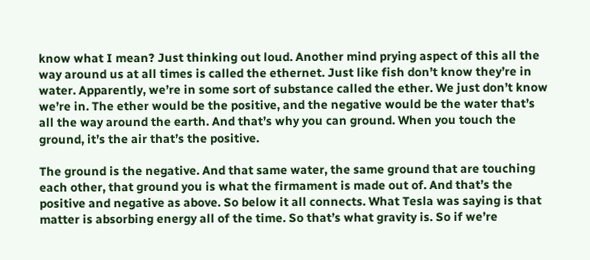know what I mean? Just thinking out loud. Another mind prying aspect of this all the way around us at all times is called the ethernet. Just like fish don’t know they’re in water. Apparently, we’re in some sort of substance called the ether. We just don’t know we’re in. The ether would be the positive, and the negative would be the water that’s all the way around the earth. And that’s why you can ground. When you touch the ground, it’s the air that’s the positive.

The ground is the negative. And that same water, the same ground that are touching each other, that ground you is what the firmament is made out of. And that’s the positive and negative as above. So below it all connects. What Tesla was saying is that matter is absorbing energy all of the time. So that’s what gravity is. So if we’re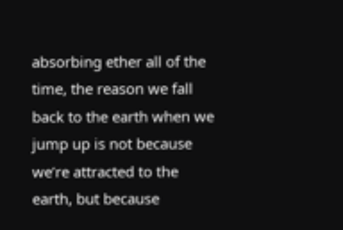absorbing ether all of the time, the reason we fall back to the earth when we jump up is not because we’re attracted to the earth, but because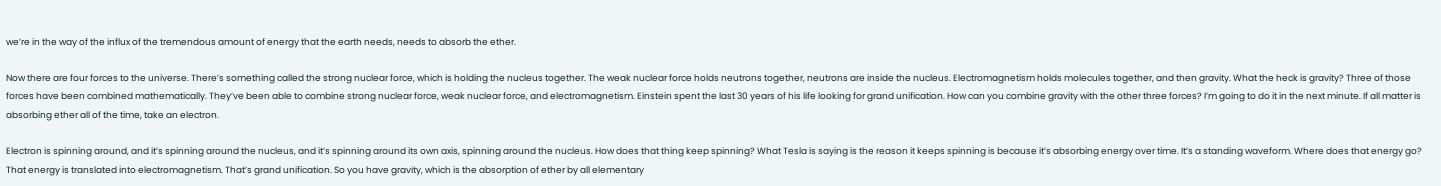we’re in the way of the influx of the tremendous amount of energy that the earth needs, needs to absorb the ether.

Now there are four forces to the universe. There’s something called the strong nuclear force, which is holding the nucleus together. The weak nuclear force holds neutrons together, neutrons are inside the nucleus. Electromagnetism holds molecules together, and then gravity. What the heck is gravity? Three of those forces have been combined mathematically. They’ve been able to combine strong nuclear force, weak nuclear force, and electromagnetism. Einstein spent the last 30 years of his life looking for grand unification. How can you combine gravity with the other three forces? I’m going to do it in the next minute. If all matter is absorbing ether all of the time, take an electron.

Electron is spinning around, and it’s spinning around the nucleus, and it’s spinning around its own axis, spinning around the nucleus. How does that thing keep spinning? What Tesla is saying is the reason it keeps spinning is because it’s absorbing energy over time. It’s a standing waveform. Where does that energy go? That energy is translated into electromagnetism. That’s grand unification. So you have gravity, which is the absorption of ether by all elementary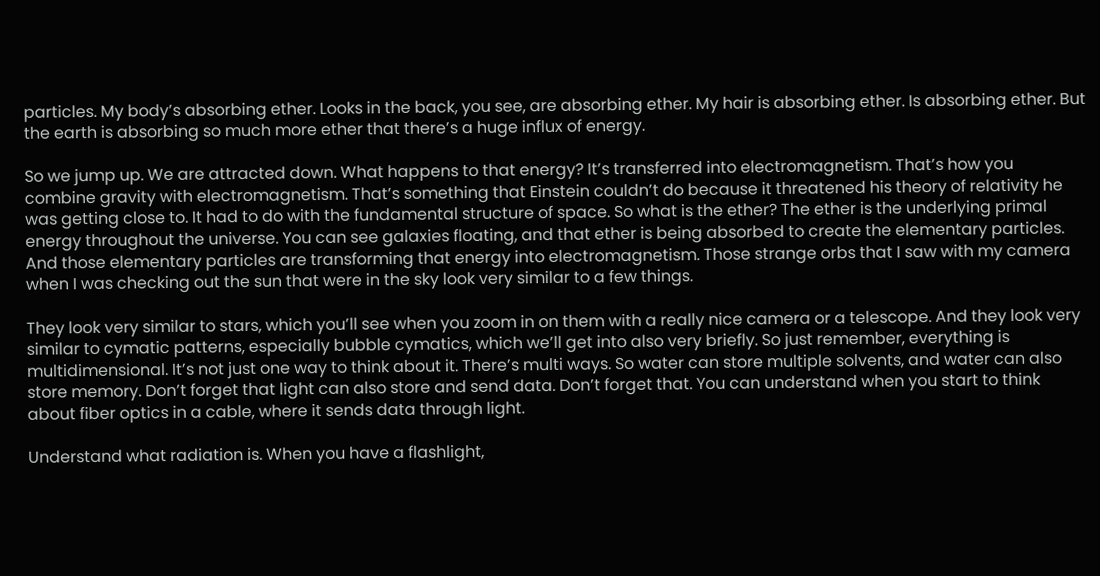particles. My body’s absorbing ether. Looks in the back, you see, are absorbing ether. My hair is absorbing ether. Is absorbing ether. But the earth is absorbing so much more ether that there’s a huge influx of energy.

So we jump up. We are attracted down. What happens to that energy? It’s transferred into electromagnetism. That’s how you combine gravity with electromagnetism. That’s something that Einstein couldn’t do because it threatened his theory of relativity he was getting close to. It had to do with the fundamental structure of space. So what is the ether? The ether is the underlying primal energy throughout the universe. You can see galaxies floating, and that ether is being absorbed to create the elementary particles. And those elementary particles are transforming that energy into electromagnetism. Those strange orbs that I saw with my camera when I was checking out the sun that were in the sky look very similar to a few things.

They look very similar to stars, which you’ll see when you zoom in on them with a really nice camera or a telescope. And they look very similar to cymatic patterns, especially bubble cymatics, which we’ll get into also very briefly. So just remember, everything is multidimensional. It’s not just one way to think about it. There’s multi ways. So water can store multiple solvents, and water can also store memory. Don’t forget that light can also store and send data. Don’t forget that. You can understand when you start to think about fiber optics in a cable, where it sends data through light.

Understand what radiation is. When you have a flashlight,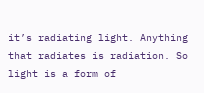it’s radiating light. Anything that radiates is radiation. So light is a form of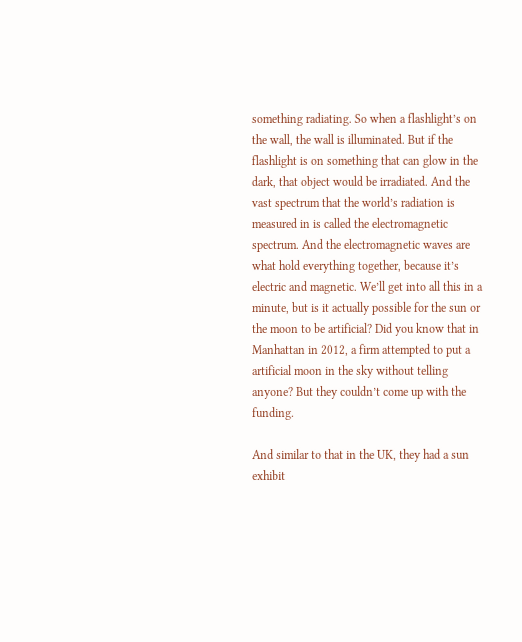something radiating. So when a flashlight’s on the wall, the wall is illuminated. But if the flashlight is on something that can glow in the dark, that object would be irradiated. And the vast spectrum that the world’s radiation is measured in is called the electromagnetic spectrum. And the electromagnetic waves are what hold everything together, because it’s electric and magnetic. We’ll get into all this in a minute, but is it actually possible for the sun or the moon to be artificial? Did you know that in Manhattan in 2012, a firm attempted to put a artificial moon in the sky without telling anyone? But they couldn’t come up with the funding.

And similar to that in the UK, they had a sun exhibit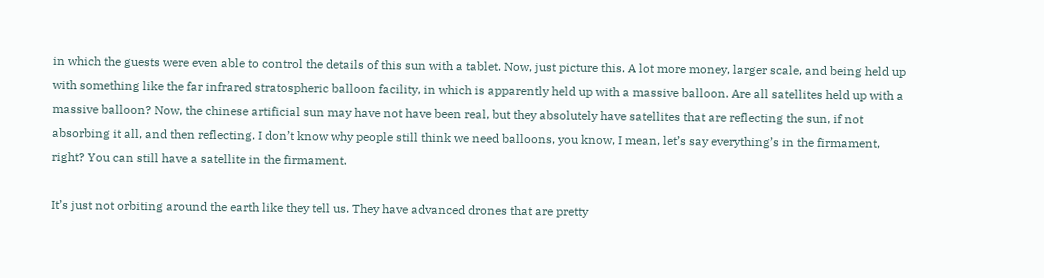in which the guests were even able to control the details of this sun with a tablet. Now, just picture this. A lot more money, larger scale, and being held up with something like the far infrared stratospheric balloon facility, in which is apparently held up with a massive balloon. Are all satellites held up with a massive balloon? Now, the chinese artificial sun may have not have been real, but they absolutely have satellites that are reflecting the sun, if not absorbing it all, and then reflecting. I don’t know why people still think we need balloons, you know, I mean, let’s say everything’s in the firmament, right? You can still have a satellite in the firmament.

It’s just not orbiting around the earth like they tell us. They have advanced drones that are pretty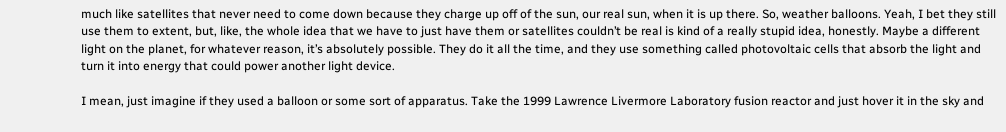much like satellites that never need to come down because they charge up off of the sun, our real sun, when it is up there. So, weather balloons. Yeah, I bet they still use them to extent, but, like, the whole idea that we have to just have them or satellites couldn’t be real is kind of a really stupid idea, honestly. Maybe a different light on the planet, for whatever reason, it’s absolutely possible. They do it all the time, and they use something called photovoltaic cells that absorb the light and turn it into energy that could power another light device.

I mean, just imagine if they used a balloon or some sort of apparatus. Take the 1999 Lawrence Livermore Laboratory fusion reactor and just hover it in the sky and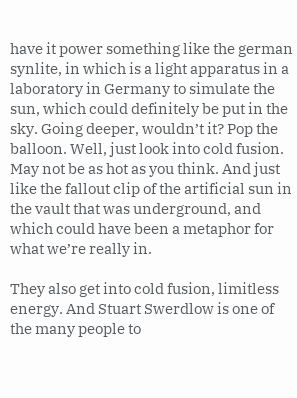have it power something like the german synlite, in which is a light apparatus in a laboratory in Germany to simulate the sun, which could definitely be put in the sky. Going deeper, wouldn’t it? Pop the balloon. Well, just look into cold fusion. May not be as hot as you think. And just like the fallout clip of the artificial sun in the vault that was underground, and which could have been a metaphor for what we’re really in.

They also get into cold fusion, limitless energy. And Stuart Swerdlow is one of the many people to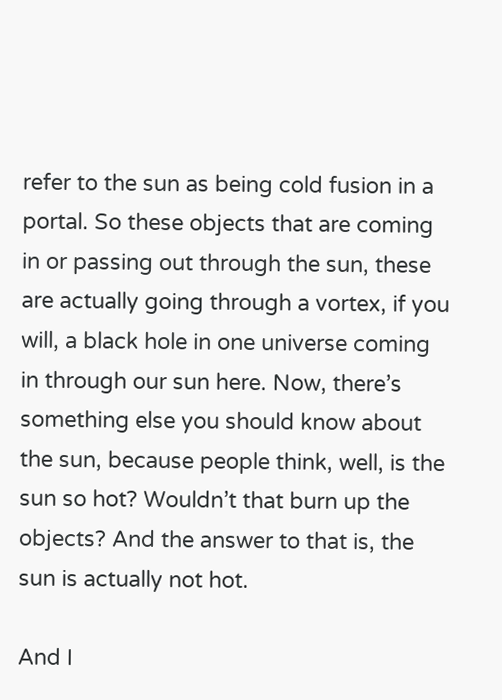refer to the sun as being cold fusion in a portal. So these objects that are coming in or passing out through the sun, these are actually going through a vortex, if you will, a black hole in one universe coming in through our sun here. Now, there’s something else you should know about the sun, because people think, well, is the sun so hot? Wouldn’t that burn up the objects? And the answer to that is, the sun is actually not hot.

And I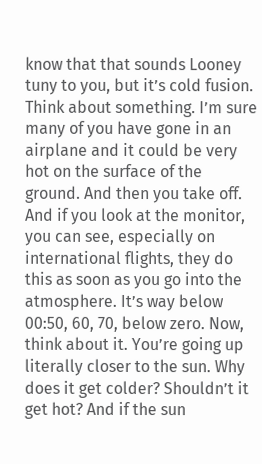know that that sounds Looney tuny to you, but it’s cold fusion. Think about something. I’m sure many of you have gone in an airplane and it could be very hot on the surface of the ground. And then you take off. And if you look at the monitor, you can see, especially on international flights, they do this as soon as you go into the atmosphere. It’s way below 00:50, 60, 70, below zero. Now, think about it. You’re going up literally closer to the sun. Why does it get colder? Shouldn’t it get hot? And if the sun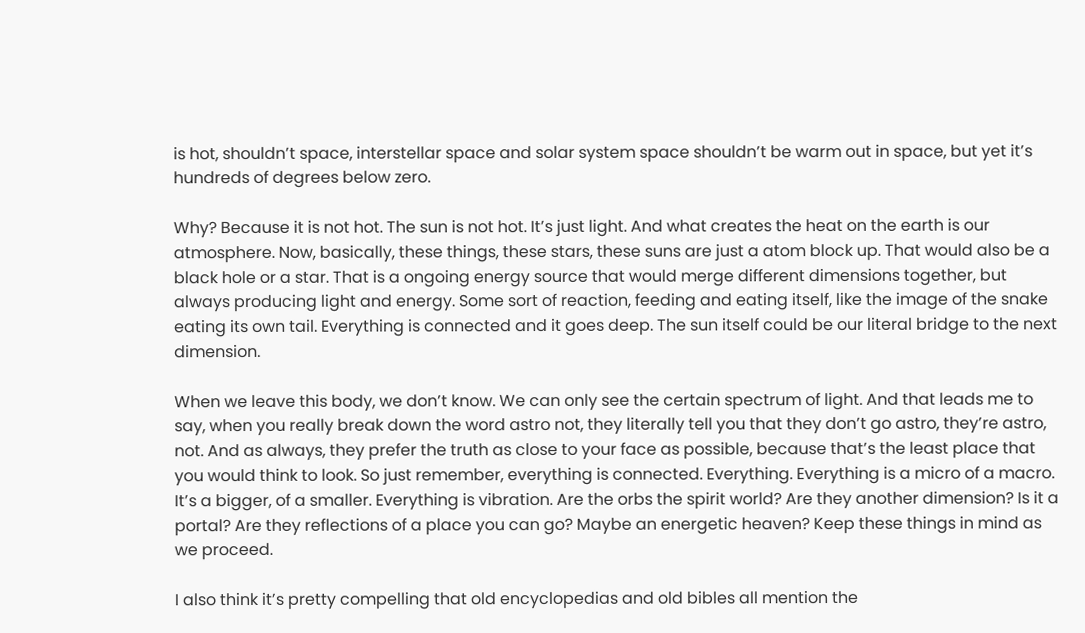is hot, shouldn’t space, interstellar space and solar system space shouldn’t be warm out in space, but yet it’s hundreds of degrees below zero.

Why? Because it is not hot. The sun is not hot. It’s just light. And what creates the heat on the earth is our atmosphere. Now, basically, these things, these stars, these suns are just a atom block up. That would also be a black hole or a star. That is a ongoing energy source that would merge different dimensions together, but always producing light and energy. Some sort of reaction, feeding and eating itself, like the image of the snake eating its own tail. Everything is connected and it goes deep. The sun itself could be our literal bridge to the next dimension.

When we leave this body, we don’t know. We can only see the certain spectrum of light. And that leads me to say, when you really break down the word astro not, they literally tell you that they don’t go astro, they’re astro, not. And as always, they prefer the truth as close to your face as possible, because that’s the least place that you would think to look. So just remember, everything is connected. Everything. Everything is a micro of a macro. It’s a bigger, of a smaller. Everything is vibration. Are the orbs the spirit world? Are they another dimension? Is it a portal? Are they reflections of a place you can go? Maybe an energetic heaven? Keep these things in mind as we proceed.

I also think it’s pretty compelling that old encyclopedias and old bibles all mention the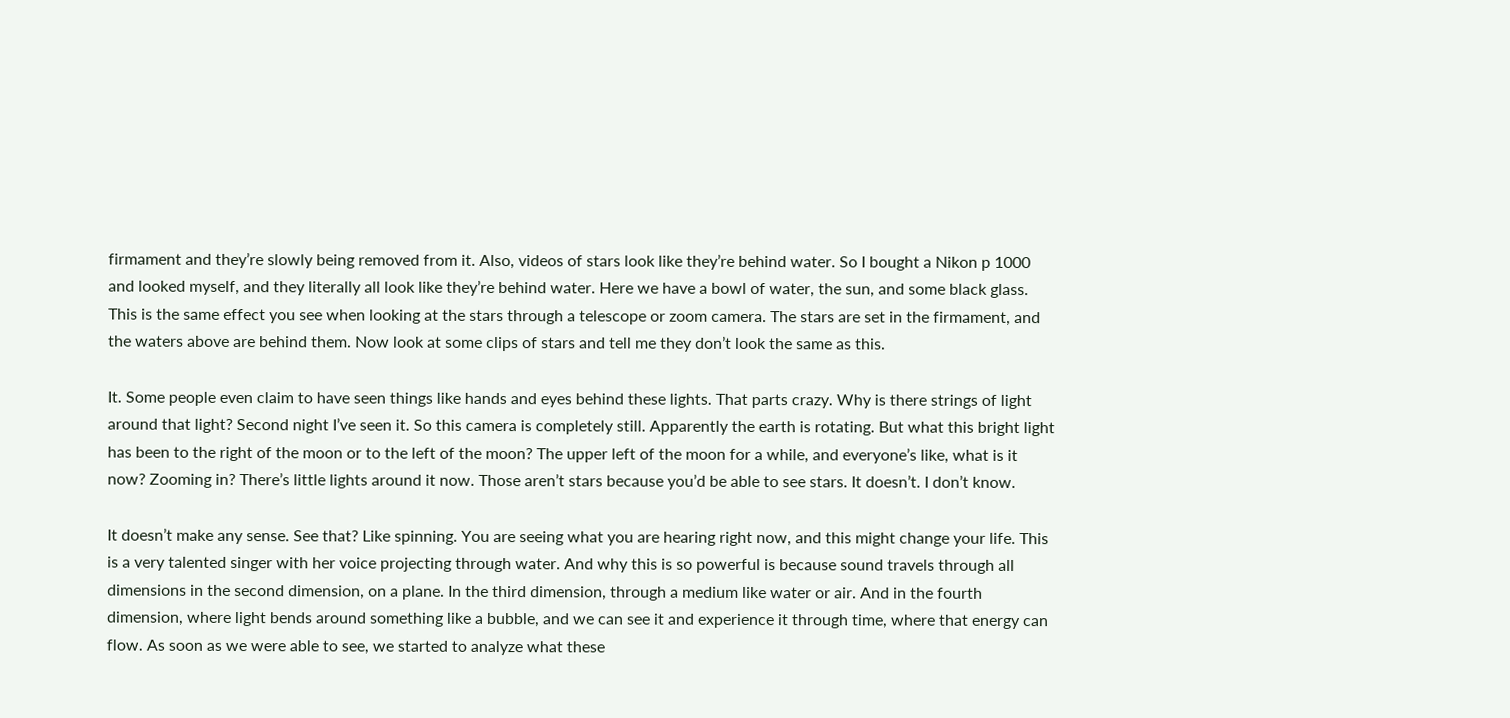firmament and they’re slowly being removed from it. Also, videos of stars look like they’re behind water. So I bought a Nikon p 1000 and looked myself, and they literally all look like they’re behind water. Here we have a bowl of water, the sun, and some black glass. This is the same effect you see when looking at the stars through a telescope or zoom camera. The stars are set in the firmament, and the waters above are behind them. Now look at some clips of stars and tell me they don’t look the same as this.

It. Some people even claim to have seen things like hands and eyes behind these lights. That parts crazy. Why is there strings of light around that light? Second night I’ve seen it. So this camera is completely still. Apparently the earth is rotating. But what this bright light has been to the right of the moon or to the left of the moon? The upper left of the moon for a while, and everyone’s like, what is it now? Zooming in? There’s little lights around it now. Those aren’t stars because you’d be able to see stars. It doesn’t. I don’t know.

It doesn’t make any sense. See that? Like spinning. You are seeing what you are hearing right now, and this might change your life. This is a very talented singer with her voice projecting through water. And why this is so powerful is because sound travels through all dimensions in the second dimension, on a plane. In the third dimension, through a medium like water or air. And in the fourth dimension, where light bends around something like a bubble, and we can see it and experience it through time, where that energy can flow. As soon as we were able to see, we started to analyze what these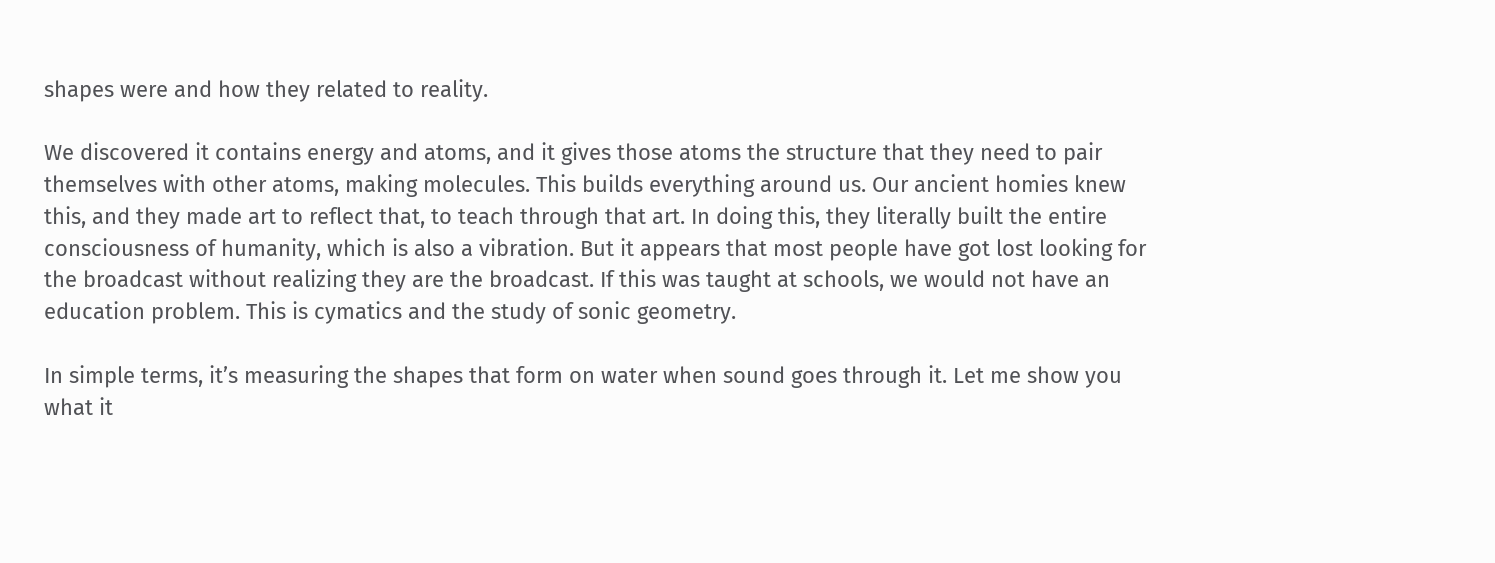shapes were and how they related to reality.

We discovered it contains energy and atoms, and it gives those atoms the structure that they need to pair themselves with other atoms, making molecules. This builds everything around us. Our ancient homies knew this, and they made art to reflect that, to teach through that art. In doing this, they literally built the entire consciousness of humanity, which is also a vibration. But it appears that most people have got lost looking for the broadcast without realizing they are the broadcast. If this was taught at schools, we would not have an education problem. This is cymatics and the study of sonic geometry.

In simple terms, it’s measuring the shapes that form on water when sound goes through it. Let me show you what it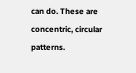can do. These are concentric, circular patterns.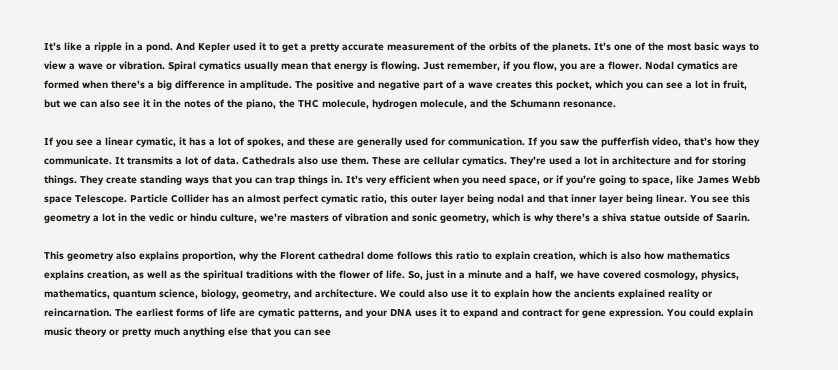It’s like a ripple in a pond. And Kepler used it to get a pretty accurate measurement of the orbits of the planets. It’s one of the most basic ways to view a wave or vibration. Spiral cymatics usually mean that energy is flowing. Just remember, if you flow, you are a flower. Nodal cymatics are formed when there’s a big difference in amplitude. The positive and negative part of a wave creates this pocket, which you can see a lot in fruit, but we can also see it in the notes of the piano, the THC molecule, hydrogen molecule, and the Schumann resonance.

If you see a linear cymatic, it has a lot of spokes, and these are generally used for communication. If you saw the pufferfish video, that’s how they communicate. It transmits a lot of data. Cathedrals also use them. These are cellular cymatics. They’re used a lot in architecture and for storing things. They create standing ways that you can trap things in. It’s very efficient when you need space, or if you’re going to space, like James Webb space Telescope. Particle Collider has an almost perfect cymatic ratio, this outer layer being nodal and that inner layer being linear. You see this geometry a lot in the vedic or hindu culture, we’re masters of vibration and sonic geometry, which is why there’s a shiva statue outside of Saarin.

This geometry also explains proportion, why the Florent cathedral dome follows this ratio to explain creation, which is also how mathematics explains creation, as well as the spiritual traditions with the flower of life. So, just in a minute and a half, we have covered cosmology, physics, mathematics, quantum science, biology, geometry, and architecture. We could also use it to explain how the ancients explained reality or reincarnation. The earliest forms of life are cymatic patterns, and your DNA uses it to expand and contract for gene expression. You could explain music theory or pretty much anything else that you can see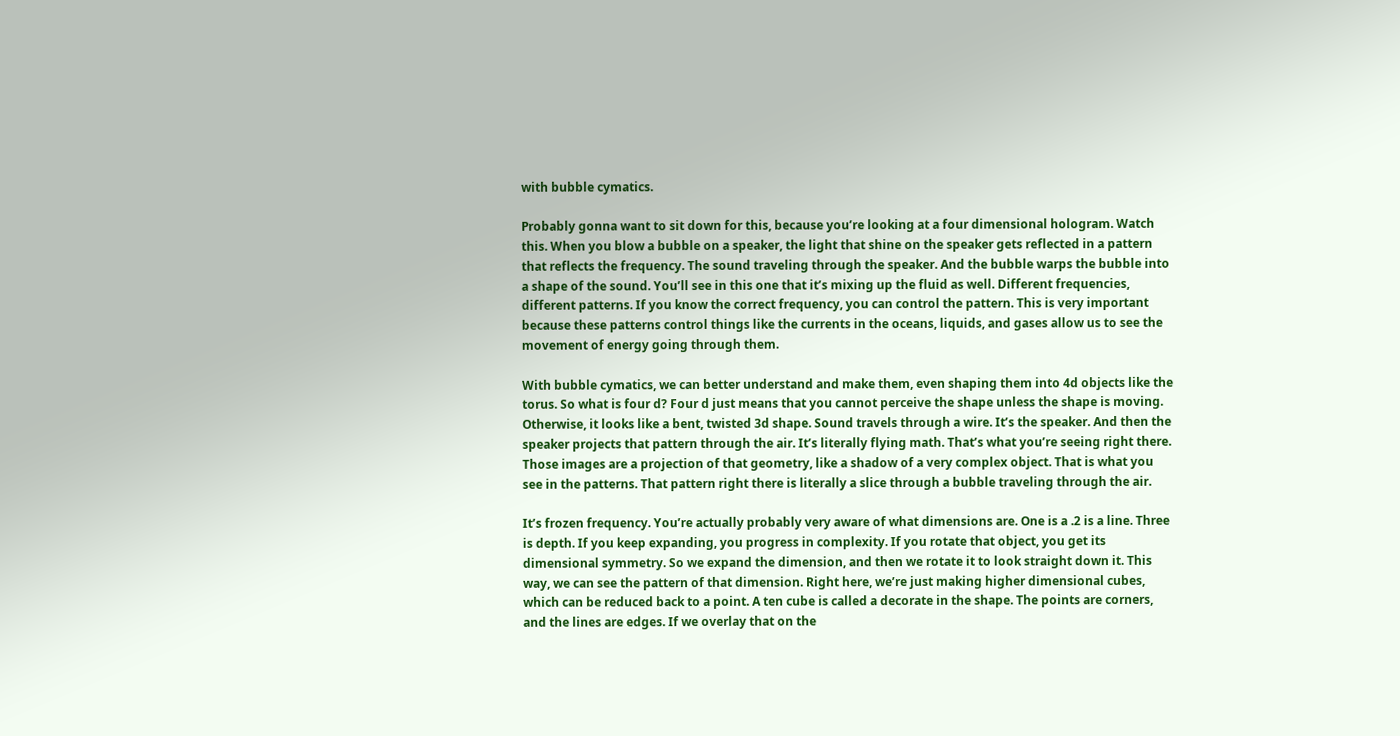with bubble cymatics.

Probably gonna want to sit down for this, because you’re looking at a four dimensional hologram. Watch this. When you blow a bubble on a speaker, the light that shine on the speaker gets reflected in a pattern that reflects the frequency. The sound traveling through the speaker. And the bubble warps the bubble into a shape of the sound. You’ll see in this one that it’s mixing up the fluid as well. Different frequencies, different patterns. If you know the correct frequency, you can control the pattern. This is very important because these patterns control things like the currents in the oceans, liquids, and gases allow us to see the movement of energy going through them.

With bubble cymatics, we can better understand and make them, even shaping them into 4d objects like the torus. So what is four d? Four d just means that you cannot perceive the shape unless the shape is moving. Otherwise, it looks like a bent, twisted 3d shape. Sound travels through a wire. It’s the speaker. And then the speaker projects that pattern through the air. It’s literally flying math. That’s what you’re seeing right there. Those images are a projection of that geometry, like a shadow of a very complex object. That is what you see in the patterns. That pattern right there is literally a slice through a bubble traveling through the air.

It’s frozen frequency. You’re actually probably very aware of what dimensions are. One is a .2 is a line. Three is depth. If you keep expanding, you progress in complexity. If you rotate that object, you get its dimensional symmetry. So we expand the dimension, and then we rotate it to look straight down it. This way, we can see the pattern of that dimension. Right here, we’re just making higher dimensional cubes, which can be reduced back to a point. A ten cube is called a decorate in the shape. The points are corners, and the lines are edges. If we overlay that on the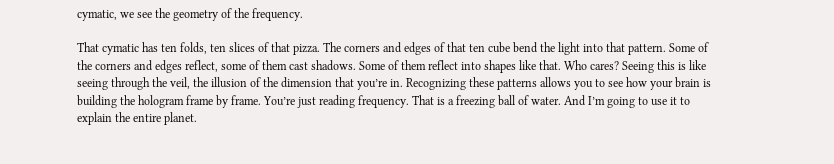cymatic, we see the geometry of the frequency.

That cymatic has ten folds, ten slices of that pizza. The corners and edges of that ten cube bend the light into that pattern. Some of the corners and edges reflect, some of them cast shadows. Some of them reflect into shapes like that. Who cares? Seeing this is like seeing through the veil, the illusion of the dimension that you’re in. Recognizing these patterns allows you to see how your brain is building the hologram frame by frame. You’re just reading frequency. That is a freezing ball of water. And I’m going to use it to explain the entire planet.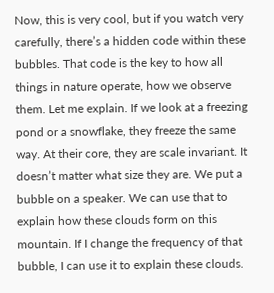Now, this is very cool, but if you watch very carefully, there’s a hidden code within these bubbles. That code is the key to how all things in nature operate, how we observe them. Let me explain. If we look at a freezing pond or a snowflake, they freeze the same way. At their core, they are scale invariant. It doesn’t matter what size they are. We put a bubble on a speaker. We can use that to explain how these clouds form on this mountain. If I change the frequency of that bubble, I can use it to explain these clouds.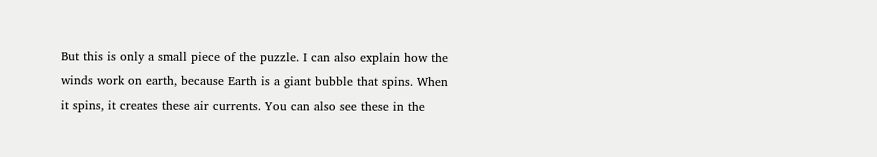But this is only a small piece of the puzzle. I can also explain how the winds work on earth, because Earth is a giant bubble that spins. When it spins, it creates these air currents. You can also see these in the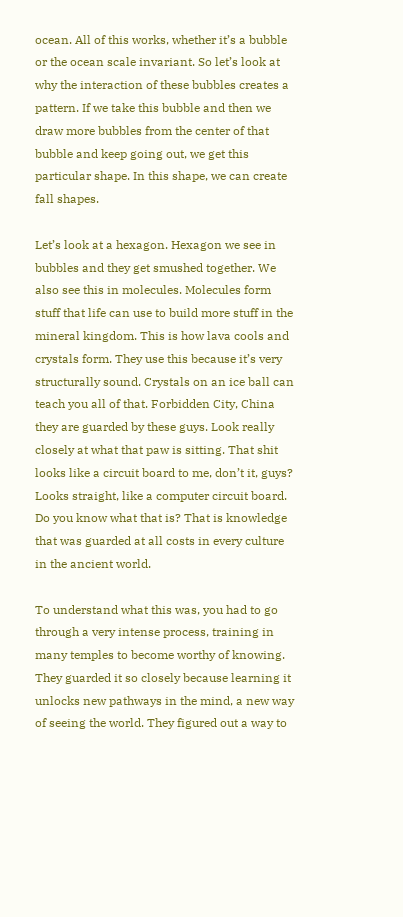ocean. All of this works, whether it’s a bubble or the ocean scale invariant. So let’s look at why the interaction of these bubbles creates a pattern. If we take this bubble and then we draw more bubbles from the center of that bubble and keep going out, we get this particular shape. In this shape, we can create fall shapes.

Let’s look at a hexagon. Hexagon we see in bubbles and they get smushed together. We also see this in molecules. Molecules form stuff that life can use to build more stuff in the mineral kingdom. This is how lava cools and crystals form. They use this because it’s very structurally sound. Crystals on an ice ball can teach you all of that. Forbidden City, China they are guarded by these guys. Look really closely at what that paw is sitting. That shit looks like a circuit board to me, don’t it, guys? Looks straight, like a computer circuit board. Do you know what that is? That is knowledge that was guarded at all costs in every culture in the ancient world.

To understand what this was, you had to go through a very intense process, training in many temples to become worthy of knowing. They guarded it so closely because learning it unlocks new pathways in the mind, a new way of seeing the world. They figured out a way to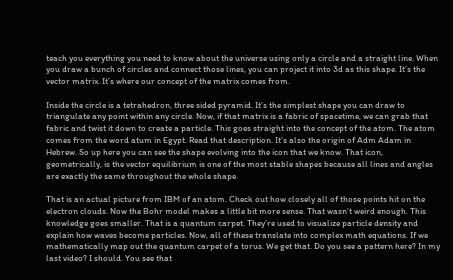teach you everything you need to know about the universe using only a circle and a straight line. When you draw a bunch of circles and connect those lines, you can project it into 3d as this shape. It’s the vector matrix. It’s where our concept of the matrix comes from.

Inside the circle is a tetrahedron, three sided pyramid. It’s the simplest shape you can draw to triangulate any point within any circle. Now, if that matrix is a fabric of spacetime, we can grab that fabric and twist it down to create a particle. This goes straight into the concept of the atom. The atom comes from the word atum in Egypt. Read that description. It’s also the origin of Adm Adam in Hebrew. So up here you can see the shape evolving into the icon that we know. That icon, geometrically, is the vector equilibrium is one of the most stable shapes because all lines and angles are exactly the same throughout the whole shape.

That is an actual picture from IBM of an atom. Check out how closely all of those points hit on the electron clouds. Now the Bohr model makes a little bit more sense. That wasn’t weird enough. This knowledge goes smaller. That is a quantum carpet. They’re used to visualize particle density and explain how waves become particles. Now, all of these translate into complex math equations. If we mathematically map out the quantum carpet of a torus. We get that. Do you see a pattern here? In my last video? I should. You see that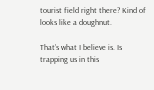tourist field right there? Kind of looks like a doughnut.

That’s what I believe is. Is trapping us in this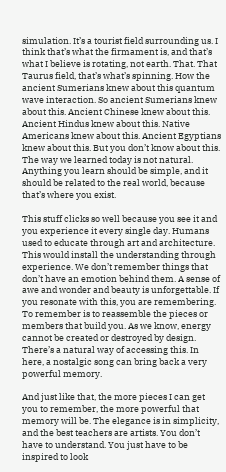simulation. It’s a tourist field surrounding us. I think that’s what the firmament is, and that’s what I believe is rotating, not earth. That. That Taurus field, that’s what’s spinning. How the ancient Sumerians knew about this quantum wave interaction. So ancient Sumerians knew about this. Ancient Chinese knew about this. Ancient Hindus knew about this. Native Americans knew about this. Ancient Egyptians knew about this. But you don’t know about this. The way we learned today is not natural. Anything you learn should be simple, and it should be related to the real world, because that’s where you exist.

This stuff clicks so well because you see it and you experience it every single day. Humans used to educate through art and architecture. This would install the understanding through experience. We don’t remember things that don’t have an emotion behind them. A sense of awe and wonder and beauty is unforgettable. If you resonate with this, you are remembering. To remember is to reassemble the pieces or members that build you. As we know, energy cannot be created or destroyed by design. There’s a natural way of accessing this. In here, a nostalgic song can bring back a very powerful memory.

And just like that, the more pieces I can get you to remember, the more powerful that memory will be. The elegance is in simplicity, and the best teachers are artists. You don’t have to understand. You just have to be inspired to look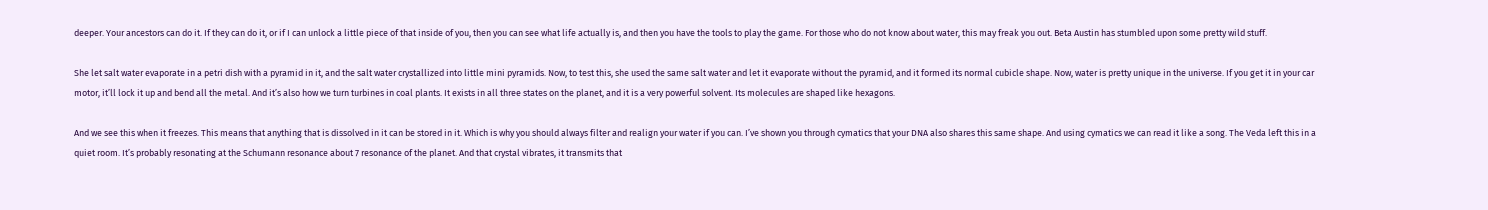deeper. Your ancestors can do it. If they can do it, or if I can unlock a little piece of that inside of you, then you can see what life actually is, and then you have the tools to play the game. For those who do not know about water, this may freak you out. Beta Austin has stumbled upon some pretty wild stuff.

She let salt water evaporate in a petri dish with a pyramid in it, and the salt water crystallized into little mini pyramids. Now, to test this, she used the same salt water and let it evaporate without the pyramid, and it formed its normal cubicle shape. Now, water is pretty unique in the universe. If you get it in your car motor, it’ll lock it up and bend all the metal. And it’s also how we turn turbines in coal plants. It exists in all three states on the planet, and it is a very powerful solvent. Its molecules are shaped like hexagons.

And we see this when it freezes. This means that anything that is dissolved in it can be stored in it. Which is why you should always filter and realign your water if you can. I’ve shown you through cymatics that your DNA also shares this same shape. And using cymatics we can read it like a song. The Veda left this in a quiet room. It’s probably resonating at the Schumann resonance about 7 resonance of the planet. And that crystal vibrates, it transmits that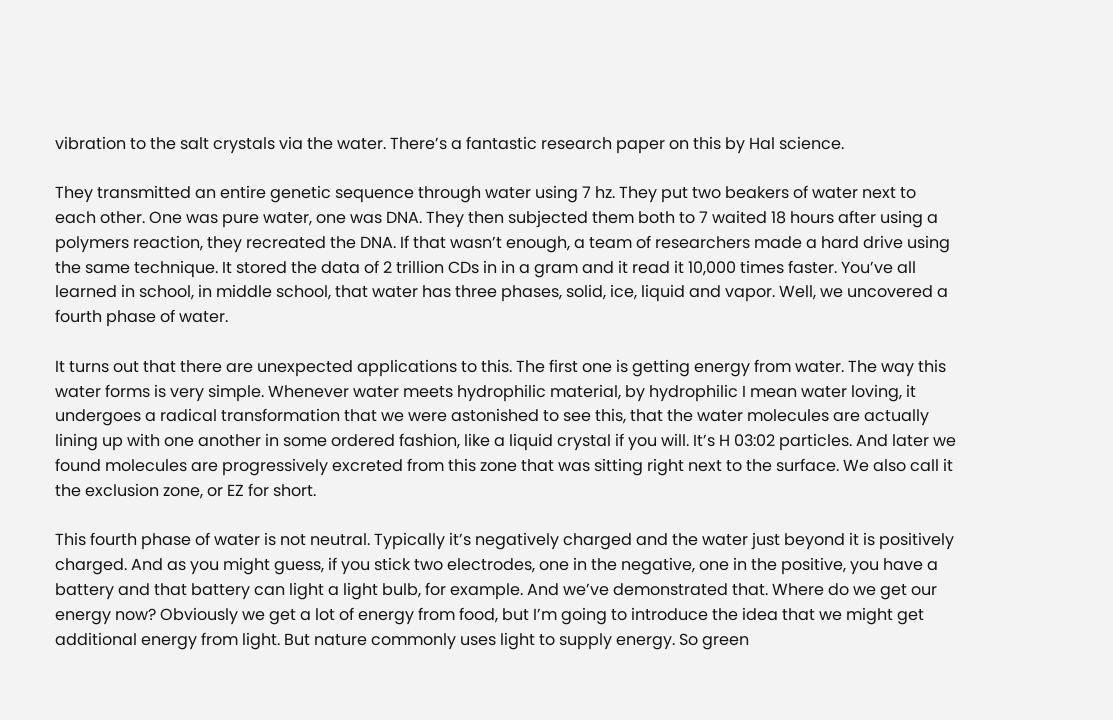vibration to the salt crystals via the water. There’s a fantastic research paper on this by Hal science.

They transmitted an entire genetic sequence through water using 7 hz. They put two beakers of water next to each other. One was pure water, one was DNA. They then subjected them both to 7 waited 18 hours after using a polymers reaction, they recreated the DNA. If that wasn’t enough, a team of researchers made a hard drive using the same technique. It stored the data of 2 trillion CDs in in a gram and it read it 10,000 times faster. You’ve all learned in school, in middle school, that water has three phases, solid, ice, liquid and vapor. Well, we uncovered a fourth phase of water.

It turns out that there are unexpected applications to this. The first one is getting energy from water. The way this water forms is very simple. Whenever water meets hydrophilic material, by hydrophilic I mean water loving, it undergoes a radical transformation that we were astonished to see this, that the water molecules are actually lining up with one another in some ordered fashion, like a liquid crystal if you will. It’s H 03:02 particles. And later we found molecules are progressively excreted from this zone that was sitting right next to the surface. We also call it the exclusion zone, or EZ for short.

This fourth phase of water is not neutral. Typically it’s negatively charged and the water just beyond it is positively charged. And as you might guess, if you stick two electrodes, one in the negative, one in the positive, you have a battery and that battery can light a light bulb, for example. And we’ve demonstrated that. Where do we get our energy now? Obviously we get a lot of energy from food, but I’m going to introduce the idea that we might get additional energy from light. But nature commonly uses light to supply energy. So green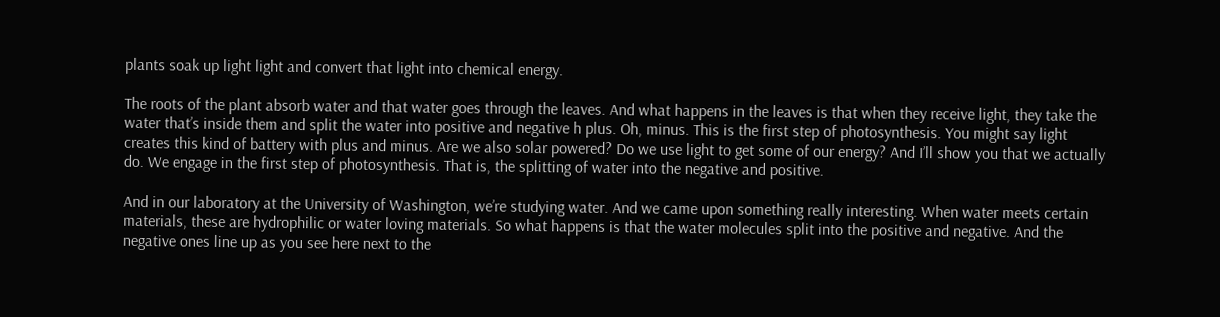plants soak up light light and convert that light into chemical energy.

The roots of the plant absorb water and that water goes through the leaves. And what happens in the leaves is that when they receive light, they take the water that’s inside them and split the water into positive and negative h plus. Oh, minus. This is the first step of photosynthesis. You might say light creates this kind of battery with plus and minus. Are we also solar powered? Do we use light to get some of our energy? And I’ll show you that we actually do. We engage in the first step of photosynthesis. That is, the splitting of water into the negative and positive.

And in our laboratory at the University of Washington, we’re studying water. And we came upon something really interesting. When water meets certain materials, these are hydrophilic or water loving materials. So what happens is that the water molecules split into the positive and negative. And the negative ones line up as you see here next to the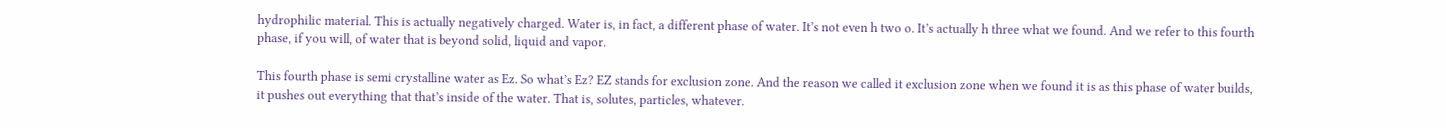hydrophilic material. This is actually negatively charged. Water is, in fact, a different phase of water. It’s not even h two o. It’s actually h three what we found. And we refer to this fourth phase, if you will, of water that is beyond solid, liquid and vapor.

This fourth phase is semi crystalline water as Ez. So what’s Ez? EZ stands for exclusion zone. And the reason we called it exclusion zone when we found it is as this phase of water builds, it pushes out everything that that’s inside of the water. That is, solutes, particles, whatever.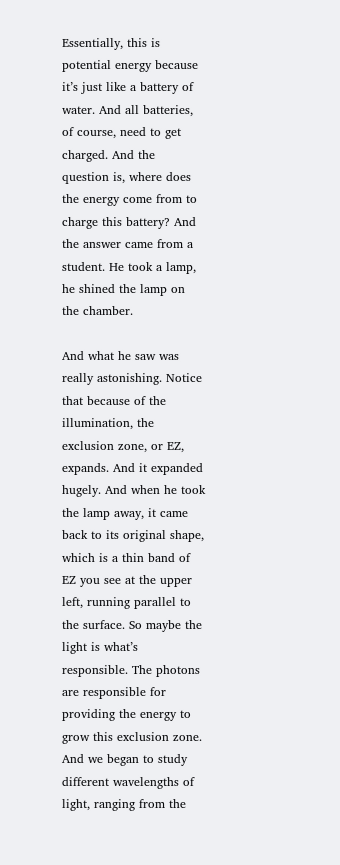Essentially, this is potential energy because it’s just like a battery of water. And all batteries, of course, need to get charged. And the question is, where does the energy come from to charge this battery? And the answer came from a student. He took a lamp, he shined the lamp on the chamber.

And what he saw was really astonishing. Notice that because of the illumination, the exclusion zone, or EZ, expands. And it expanded hugely. And when he took the lamp away, it came back to its original shape, which is a thin band of EZ you see at the upper left, running parallel to the surface. So maybe the light is what’s responsible. The photons are responsible for providing the energy to grow this exclusion zone. And we began to study different wavelengths of light, ranging from the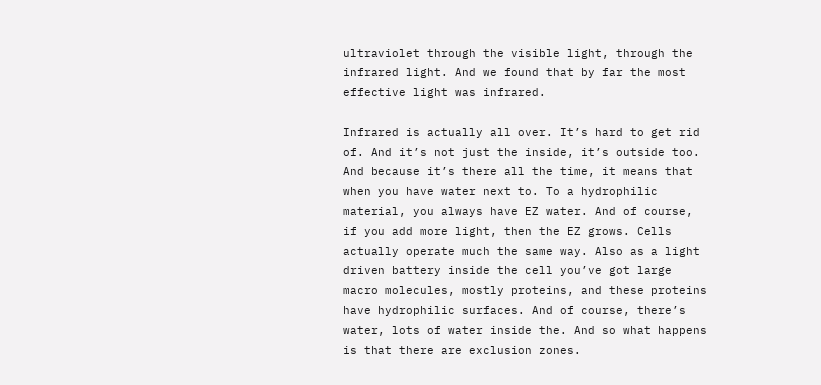ultraviolet through the visible light, through the infrared light. And we found that by far the most effective light was infrared.

Infrared is actually all over. It’s hard to get rid of. And it’s not just the inside, it’s outside too. And because it’s there all the time, it means that when you have water next to. To a hydrophilic material, you always have EZ water. And of course, if you add more light, then the EZ grows. Cells actually operate much the same way. Also as a light driven battery inside the cell you’ve got large macro molecules, mostly proteins, and these proteins have hydrophilic surfaces. And of course, there’s water, lots of water inside the. And so what happens is that there are exclusion zones.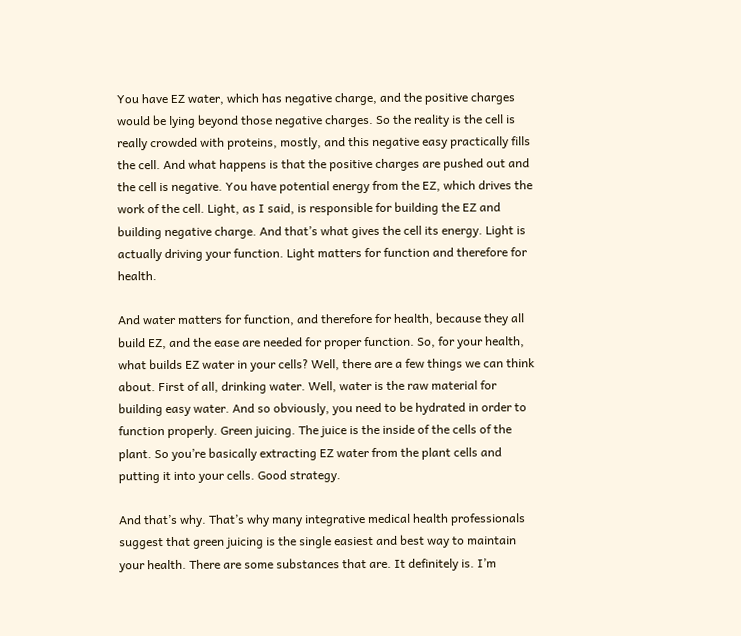You have EZ water, which has negative charge, and the positive charges would be lying beyond those negative charges. So the reality is the cell is really crowded with proteins, mostly, and this negative easy practically fills the cell. And what happens is that the positive charges are pushed out and the cell is negative. You have potential energy from the EZ, which drives the work of the cell. Light, as I said, is responsible for building the EZ and building negative charge. And that’s what gives the cell its energy. Light is actually driving your function. Light matters for function and therefore for health.

And water matters for function, and therefore for health, because they all build EZ, and the ease are needed for proper function. So, for your health, what builds EZ water in your cells? Well, there are a few things we can think about. First of all, drinking water. Well, water is the raw material for building easy water. And so obviously, you need to be hydrated in order to function properly. Green juicing. The juice is the inside of the cells of the plant. So you’re basically extracting EZ water from the plant cells and putting it into your cells. Good strategy.

And that’s why. That’s why many integrative medical health professionals suggest that green juicing is the single easiest and best way to maintain your health. There are some substances that are. It definitely is. I’m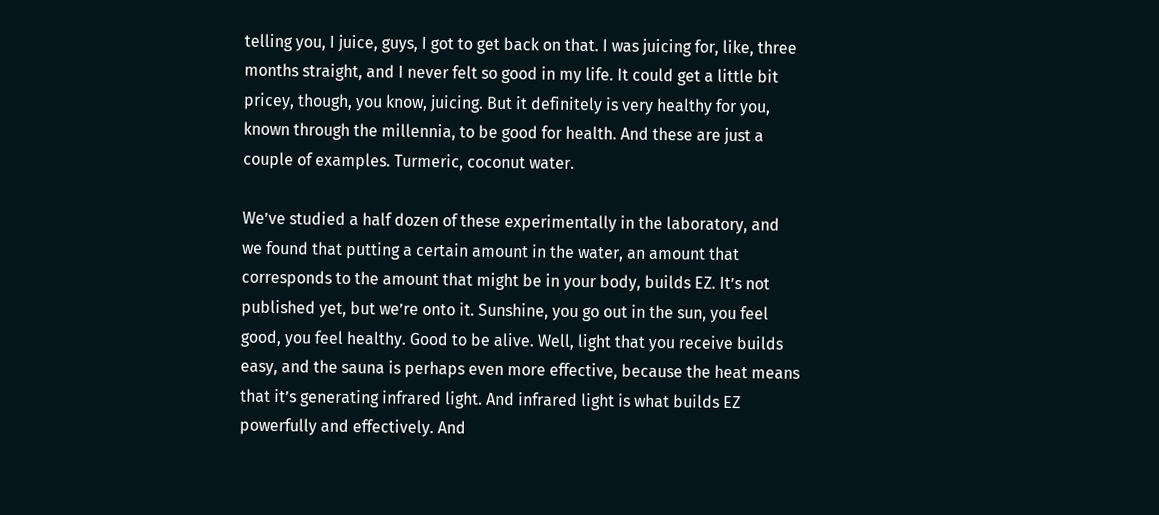telling you, I juice, guys, I got to get back on that. I was juicing for, like, three months straight, and I never felt so good in my life. It could get a little bit pricey, though, you know, juicing. But it definitely is very healthy for you, known through the millennia, to be good for health. And these are just a couple of examples. Turmeric, coconut water.

We’ve studied a half dozen of these experimentally in the laboratory, and we found that putting a certain amount in the water, an amount that corresponds to the amount that might be in your body, builds EZ. It’s not published yet, but we’re onto it. Sunshine, you go out in the sun, you feel good, you feel healthy. Good to be alive. Well, light that you receive builds easy, and the sauna is perhaps even more effective, because the heat means that it’s generating infrared light. And infrared light is what builds EZ powerfully and effectively. And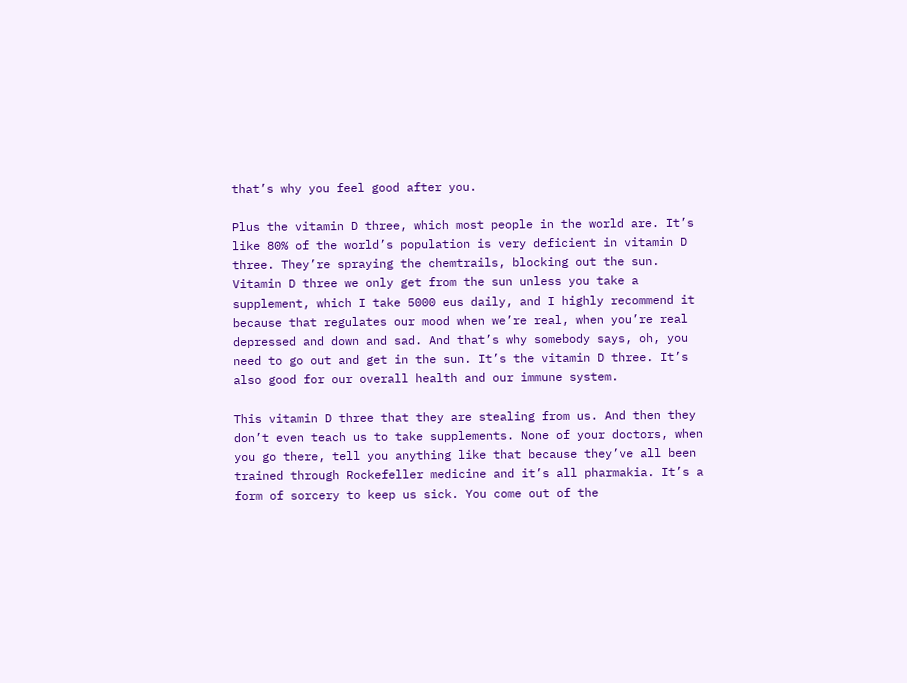that’s why you feel good after you.

Plus the vitamin D three, which most people in the world are. It’s like 80% of the world’s population is very deficient in vitamin D three. They’re spraying the chemtrails, blocking out the sun. Vitamin D three we only get from the sun unless you take a supplement, which I take 5000 eus daily, and I highly recommend it because that regulates our mood when we’re real, when you’re real depressed and down and sad. And that’s why somebody says, oh, you need to go out and get in the sun. It’s the vitamin D three. It’s also good for our overall health and our immune system.

This vitamin D three that they are stealing from us. And then they don’t even teach us to take supplements. None of your doctors, when you go there, tell you anything like that because they’ve all been trained through Rockefeller medicine and it’s all pharmakia. It’s a form of sorcery to keep us sick. You come out of the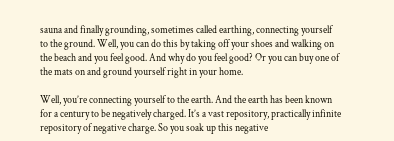sauna and finally grounding, sometimes called earthing, connecting yourself to the ground. Well, you can do this by taking off your shoes and walking on the beach and you feel good. And why do you feel good? Or you can buy one of the mats on and ground yourself right in your home.

Well, you’re connecting yourself to the earth. And the earth has been known for a century to be negatively charged. It’s a vast repository, practically infinite repository of negative charge. So you soak up this negative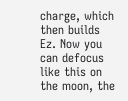charge, which then builds Ez. Now you can defocus like this on the moon, the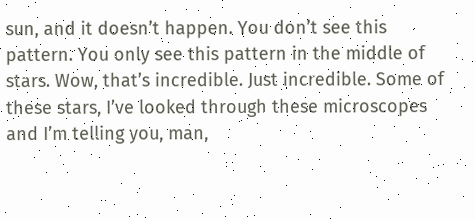sun, and it doesn’t happen. You don’t see this pattern. You only see this pattern in the middle of stars. Wow, that’s incredible. Just incredible. Some of these stars, I’ve looked through these microscopes and I’m telling you, man,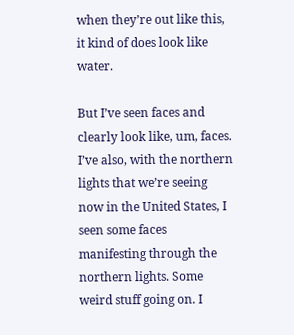when they’re out like this, it kind of does look like water.

But I’ve seen faces and clearly look like, um, faces. I’ve also, with the northern lights that we’re seeing now in the United States, I seen some faces manifesting through the northern lights. Some weird stuff going on. I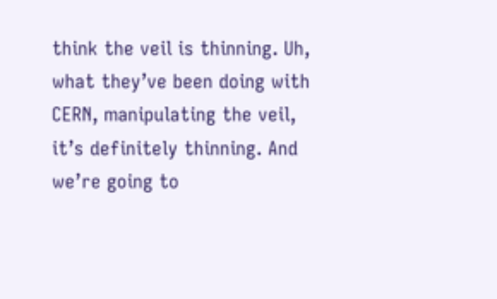think the veil is thinning. Uh, what they’ve been doing with CERN, manipulating the veil, it’s definitely thinning. And we’re going to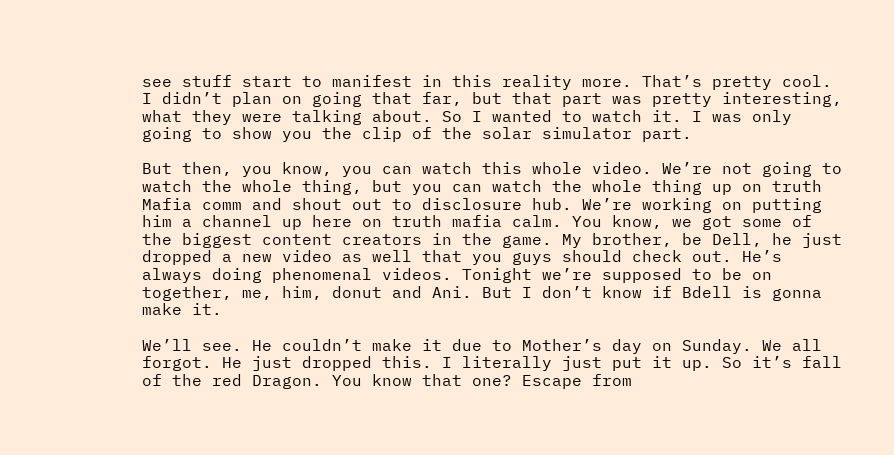see stuff start to manifest in this reality more. That’s pretty cool. I didn’t plan on going that far, but that part was pretty interesting, what they were talking about. So I wanted to watch it. I was only going to show you the clip of the solar simulator part.

But then, you know, you can watch this whole video. We’re not going to watch the whole thing, but you can watch the whole thing up on truth Mafia comm and shout out to disclosure hub. We’re working on putting him a channel up here on truth mafia calm. You know, we got some of the biggest content creators in the game. My brother, be Dell, he just dropped a new video as well that you guys should check out. He’s always doing phenomenal videos. Tonight we’re supposed to be on together, me, him, donut and Ani. But I don’t know if Bdell is gonna make it.

We’ll see. He couldn’t make it due to Mother’s day on Sunday. We all forgot. He just dropped this. I literally just put it up. So it’s fall of the red Dragon. You know that one? Escape from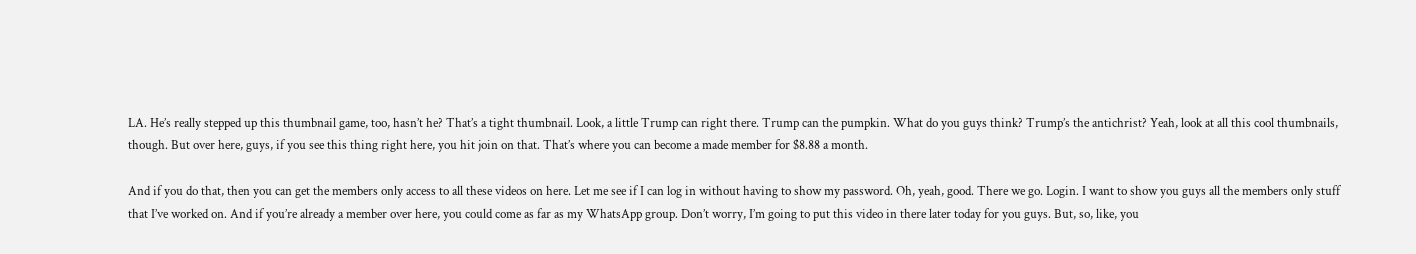LA. He’s really stepped up this thumbnail game, too, hasn’t he? That’s a tight thumbnail. Look, a little Trump can right there. Trump can the pumpkin. What do you guys think? Trump’s the antichrist? Yeah, look at all this cool thumbnails, though. But over here, guys, if you see this thing right here, you hit join on that. That’s where you can become a made member for $8.88 a month.

And if you do that, then you can get the members only access to all these videos on here. Let me see if I can log in without having to show my password. Oh, yeah, good. There we go. Login. I want to show you guys all the members only stuff that I’ve worked on. And if you’re already a member over here, you could come as far as my WhatsApp group. Don’t worry, I’m going to put this video in there later today for you guys. But, so, like, you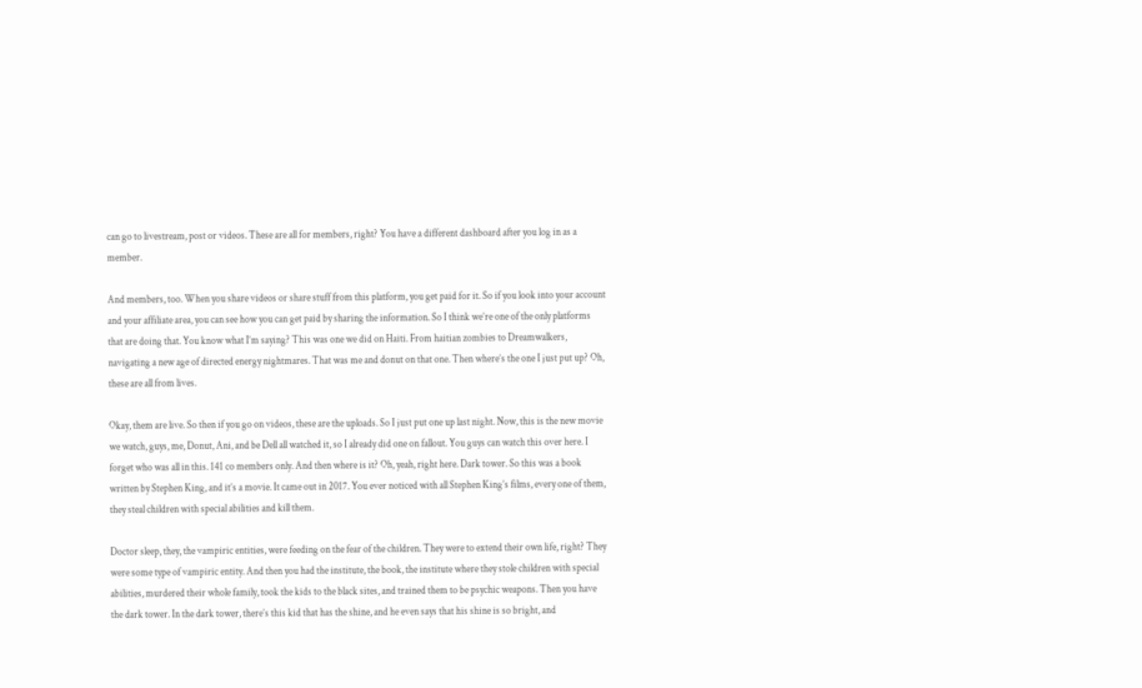can go to livestream, post or videos. These are all for members, right? You have a different dashboard after you log in as a member.

And members, too. When you share videos or share stuff from this platform, you get paid for it. So if you look into your account and your affiliate area, you can see how you can get paid by sharing the information. So I think we’re one of the only platforms that are doing that. You know what I’m saying? This was one we did on Haiti. From haitian zombies to Dreamwalkers, navigating a new age of directed energy nightmares. That was me and donut on that one. Then where’s the one I just put up? Oh, these are all from lives.

Okay, them are live. So then if you go on videos, these are the uploads. So I just put one up last night. Now, this is the new movie we watch, guys, me, Donut, Ani, and be Dell all watched it, so I already did one on fallout. You guys can watch this over here. I forget who was all in this. 141 co members only. And then where is it? Oh, yeah, right here. Dark tower. So this was a book written by Stephen King, and it’s a movie. It came out in 2017. You ever noticed with all Stephen King’s films, every one of them, they steal children with special abilities and kill them.

Doctor sleep, they, the vampiric entities, were feeding on the fear of the children. They were to extend their own life, right? They were some type of vampiric entity. And then you had the institute, the book, the institute where they stole children with special abilities, murdered their whole family, took the kids to the black sites, and trained them to be psychic weapons. Then you have the dark tower. In the dark tower, there’s this kid that has the shine, and he even says that his shine is so bright, and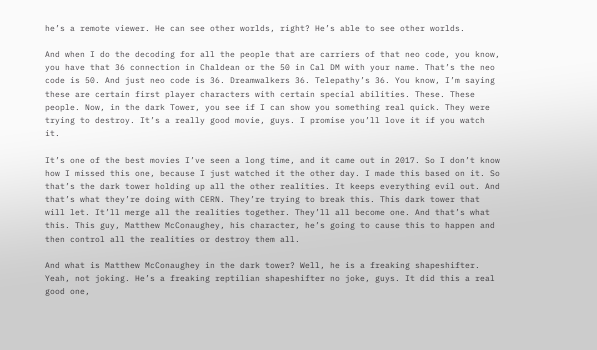he’s a remote viewer. He can see other worlds, right? He’s able to see other worlds.

And when I do the decoding for all the people that are carriers of that neo code, you know, you have that 36 connection in Chaldean or the 50 in Cal DM with your name. That’s the neo code is 50. And just neo code is 36. Dreamwalkers 36. Telepathy’s 36. You know, I’m saying these are certain first player characters with certain special abilities. These. These people. Now, in the dark Tower, you see if I can show you something real quick. They were trying to destroy. It’s a really good movie, guys. I promise you’ll love it if you watch it.

It’s one of the best movies I’ve seen a long time, and it came out in 2017. So I don’t know how I missed this one, because I just watched it the other day. I made this based on it. So that’s the dark tower holding up all the other realities. It keeps everything evil out. And that’s what they’re doing with CERN. They’re trying to break this. This dark tower that will let. It’ll merge all the realities together. They’ll all become one. And that’s what this. This guy, Matthew McConaughey, his character, he’s going to cause this to happen and then control all the realities or destroy them all.

And what is Matthew McConaughey in the dark tower? Well, he is a freaking shapeshifter. Yeah, not joking. He’s a freaking reptilian shapeshifter no joke, guys. It did this a real good one,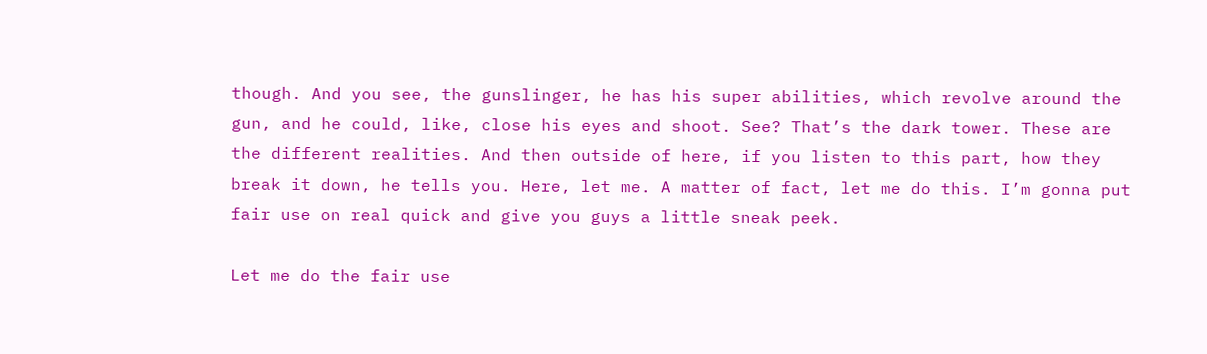though. And you see, the gunslinger, he has his super abilities, which revolve around the gun, and he could, like, close his eyes and shoot. See? That’s the dark tower. These are the different realities. And then outside of here, if you listen to this part, how they break it down, he tells you. Here, let me. A matter of fact, let me do this. I’m gonna put fair use on real quick and give you guys a little sneak peek.

Let me do the fair use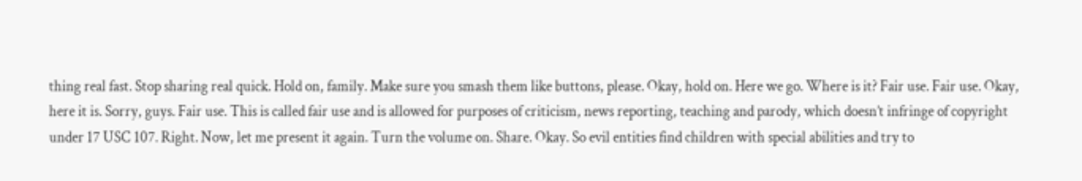thing real fast. Stop sharing real quick. Hold on, family. Make sure you smash them like buttons, please. Okay, hold on. Here we go. Where is it? Fair use. Fair use. Okay, here it is. Sorry, guys. Fair use. This is called fair use and is allowed for purposes of criticism, news reporting, teaching and parody, which doesn’t infringe of copyright under 17 USC 107. Right. Now, let me present it again. Turn the volume on. Share. Okay. So evil entities find children with special abilities and try to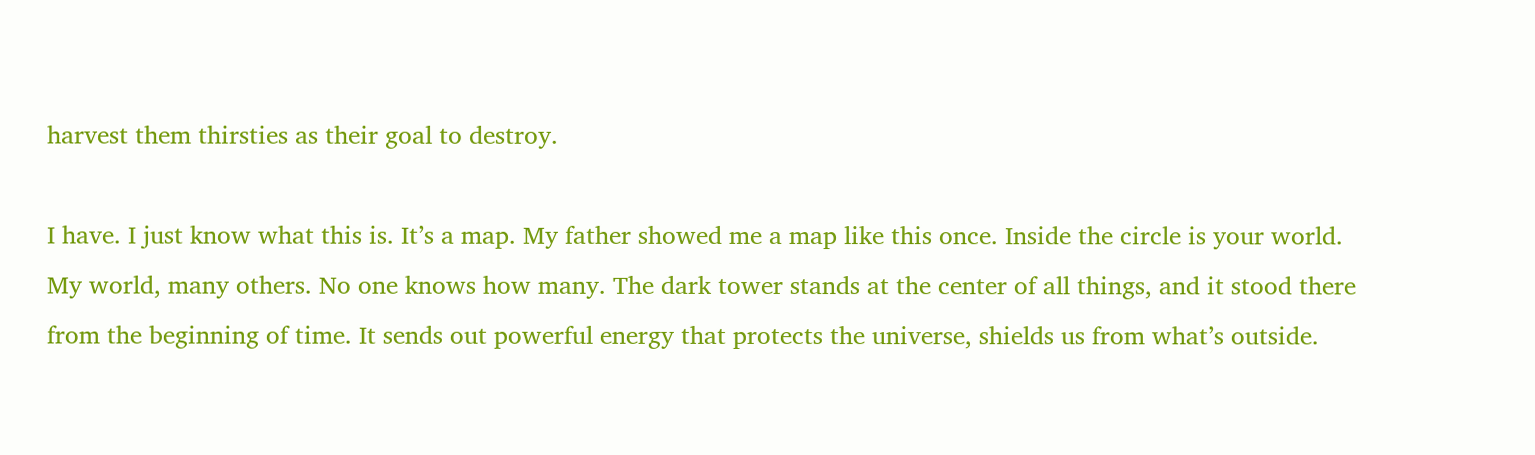harvest them thirsties as their goal to destroy.

I have. I just know what this is. It’s a map. My father showed me a map like this once. Inside the circle is your world. My world, many others. No one knows how many. The dark tower stands at the center of all things, and it stood there from the beginning of time. It sends out powerful energy that protects the universe, shields us from what’s outside.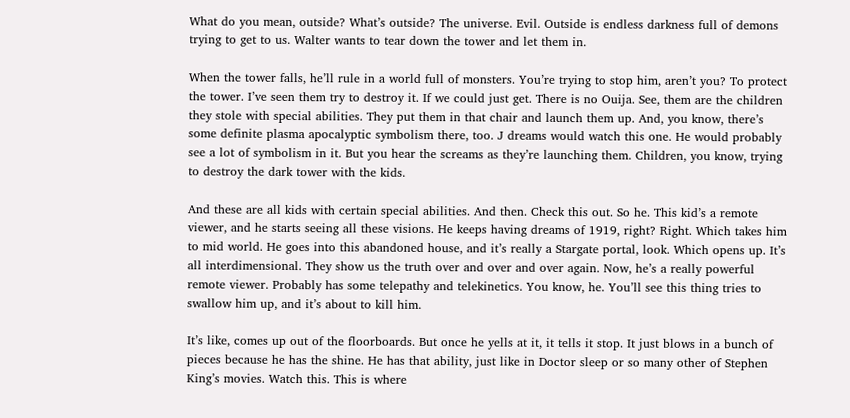What do you mean, outside? What’s outside? The universe. Evil. Outside is endless darkness full of demons trying to get to us. Walter wants to tear down the tower and let them in.

When the tower falls, he’ll rule in a world full of monsters. You’re trying to stop him, aren’t you? To protect the tower. I’ve seen them try to destroy it. If we could just get. There is no Ouija. See, them are the children they stole with special abilities. They put them in that chair and launch them up. And, you know, there’s some definite plasma apocalyptic symbolism there, too. J dreams would watch this one. He would probably see a lot of symbolism in it. But you hear the screams as they’re launching them. Children, you know, trying to destroy the dark tower with the kids.

And these are all kids with certain special abilities. And then. Check this out. So he. This kid’s a remote viewer, and he starts seeing all these visions. He keeps having dreams of 1919, right? Right. Which takes him to mid world. He goes into this abandoned house, and it’s really a Stargate portal, look. Which opens up. It’s all interdimensional. They show us the truth over and over and over again. Now, he’s a really powerful remote viewer. Probably has some telepathy and telekinetics. You know, he. You’ll see this thing tries to swallow him up, and it’s about to kill him.

It’s like, comes up out of the floorboards. But once he yells at it, it tells it stop. It just blows in a bunch of pieces because he has the shine. He has that ability, just like in Doctor sleep or so many other of Stephen King’s movies. Watch this. This is where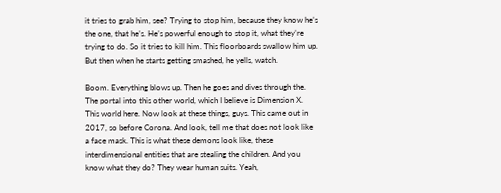it tries to grab him, see? Trying to stop him, because they know he’s the one, that he’s. He’s powerful enough to stop it, what they’re trying to do. So it tries to kill him. This floorboards swallow him up. But then when he starts getting smashed, he yells, watch.

Boom. Everything blows up. Then he goes and dives through the. The portal into this other world, which I believe is Dimension X. This world here. Now look at these things, guys. This came out in 2017, so before Corona. And look, tell me that does not look like a face mask. This is what these demons look like, these interdimensional entities that are stealing the children. And you know what they do? They wear human suits. Yeah,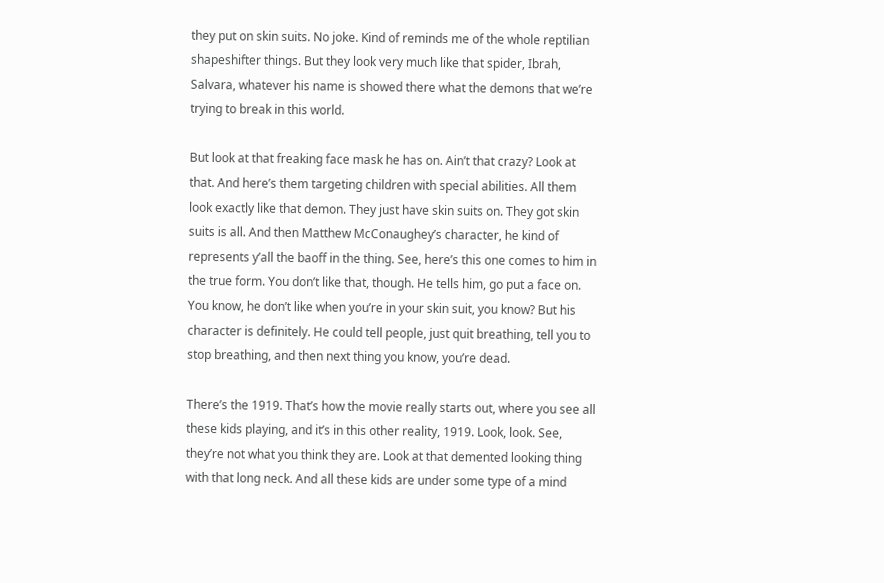they put on skin suits. No joke. Kind of reminds me of the whole reptilian shapeshifter things. But they look very much like that spider, Ibrah, Salvara, whatever his name is showed there what the demons that we’re trying to break in this world.

But look at that freaking face mask he has on. Ain’t that crazy? Look at that. And here’s them targeting children with special abilities. All them look exactly like that demon. They just have skin suits on. They got skin suits is all. And then Matthew McConaughey’s character, he kind of represents y’all the baoff in the thing. See, here’s this one comes to him in the true form. You don’t like that, though. He tells him, go put a face on. You know, he don’t like when you’re in your skin suit, you know? But his character is definitely. He could tell people, just quit breathing, tell you to stop breathing, and then next thing you know, you’re dead.

There’s the 1919. That’s how the movie really starts out, where you see all these kids playing, and it’s in this other reality, 1919. Look, look. See, they’re not what you think they are. Look at that demented looking thing with that long neck. And all these kids are under some type of a mind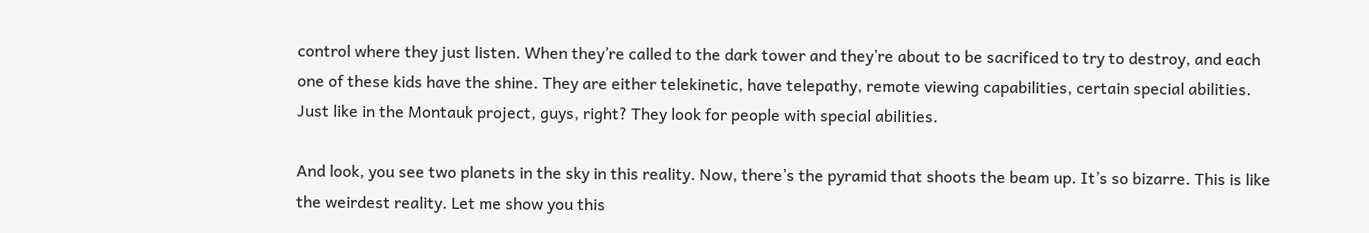control where they just listen. When they’re called to the dark tower and they’re about to be sacrificed to try to destroy, and each one of these kids have the shine. They are either telekinetic, have telepathy, remote viewing capabilities, certain special abilities. Just like in the Montauk project, guys, right? They look for people with special abilities.

And look, you see two planets in the sky in this reality. Now, there’s the pyramid that shoots the beam up. It’s so bizarre. This is like the weirdest reality. Let me show you this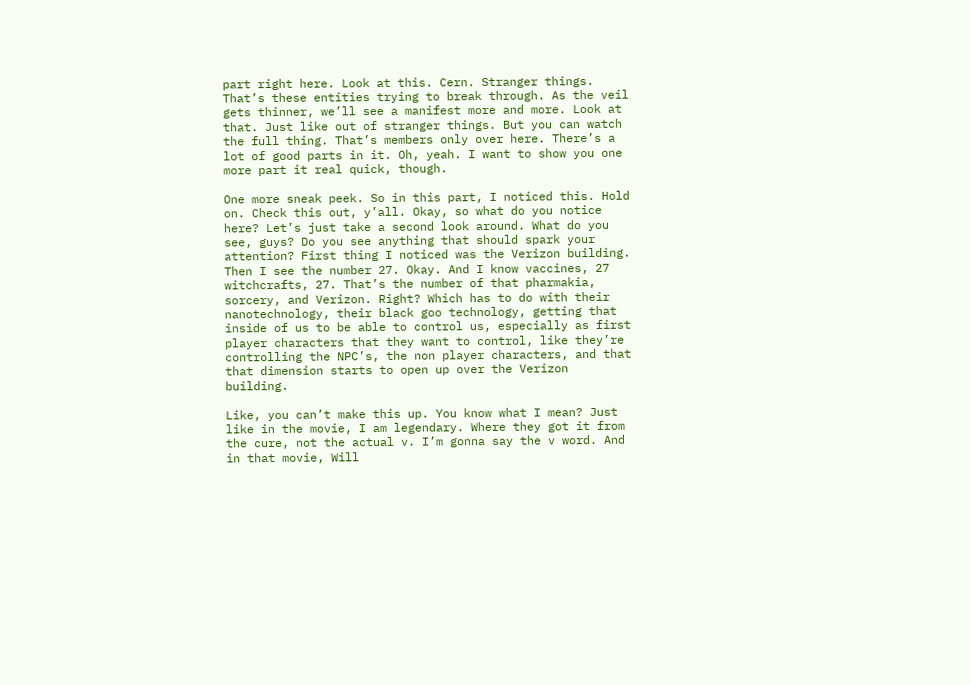part right here. Look at this. Cern. Stranger things. That’s these entities trying to break through. As the veil gets thinner, we’ll see a manifest more and more. Look at that. Just like out of stranger things. But you can watch the full thing. That’s members only over here. There’s a lot of good parts in it. Oh, yeah. I want to show you one more part it real quick, though.

One more sneak peek. So in this part, I noticed this. Hold on. Check this out, y’all. Okay, so what do you notice here? Let’s just take a second look around. What do you see, guys? Do you see anything that should spark your attention? First thing I noticed was the Verizon building. Then I see the number 27. Okay. And I know vaccines, 27 witchcrafts, 27. That’s the number of that pharmakia, sorcery, and Verizon. Right? Which has to do with their nanotechnology, their black goo technology, getting that inside of us to be able to control us, especially as first player characters that they want to control, like they’re controlling the NPC’s, the non player characters, and that that dimension starts to open up over the Verizon building.

Like, you can’t make this up. You know what I mean? Just like in the movie, I am legendary. Where they got it from the cure, not the actual v. I’m gonna say the v word. And in that movie, Will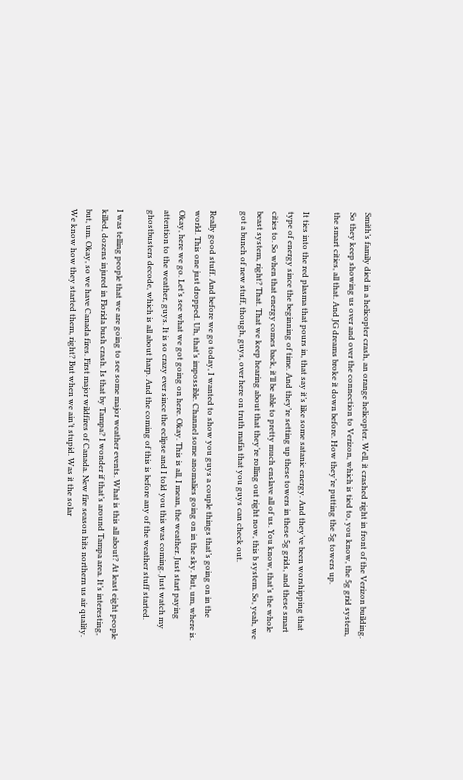Smith’s family died in a helicopter crash, an orange helicopter. Well, it crashed right in front of the Verizon building. So they keep showing us over and over the connection to Verizon, which is tied to, you know, the 5g grid system, the smart cities, all that. And JG dreams broke it down before. How they’re putting the 5g towers up.

It ties into the red plasma that pours in, that say it’s like some satanic energy. And they’ve been worshipping that type of energy since the beginning of time. And they’re setting up these towers in these 5g grids, and these smart cities to. So when that energy comes back, it’ll be able to pretty much enslave all of us. You know, that’s the whole beast system, right? That. That we keep hearing about that they’re rolling out right now, this b system. So, yeah, we got a bunch of new stuff, though, guys, over here on truth mafia that you guys can check out.

Really good stuff. And before we go today, I wanted to show you guys a couple things that’s going on in the world. This one just dropped. Uh, that’s impossible. Channel some anomalies going on in the sky. But, um, where is. Okay, here we go. Let’s see what we got going on here. Okay. This is all, I mean, the weather. Just start paying attention to the weather, guys. It is so crazy ever since the eclipse and I told you this was coming. Just watch my ghostbusters decode, which is all about harp. And the coming of this is before any of the weather stuff started.

I was telling people that we are going to see some major weather events. What is this all about? At least eight people killed, dozens injured in Florida bush crash. Is that by Tampa? I wonder if that’s around Tampa area. It’s interesting, but, um. Okay, so we have Canada fires. First major wildfires of Canada. New fire season hits northern us air quality. We know how they started them, right? But when we ain’t stupid. Was it the solar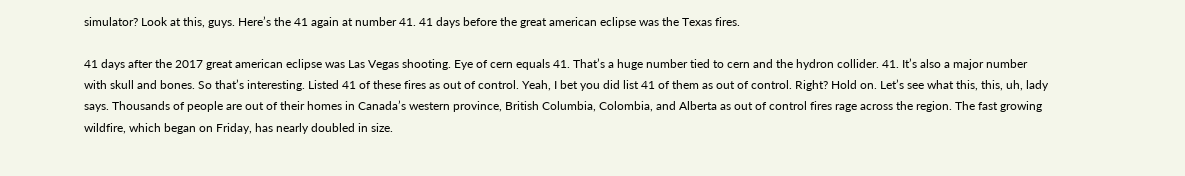simulator? Look at this, guys. Here’s the 41 again at number 41. 41 days before the great american eclipse was the Texas fires.

41 days after the 2017 great american eclipse was Las Vegas shooting. Eye of cern equals 41. That’s a huge number tied to cern and the hydron collider. 41. It’s also a major number with skull and bones. So that’s interesting. Listed 41 of these fires as out of control. Yeah, I bet you did list 41 of them as out of control. Right? Hold on. Let’s see what this, this, uh, lady says. Thousands of people are out of their homes in Canada’s western province, British Columbia, Colombia, and Alberta as out of control fires rage across the region. The fast growing wildfire, which began on Friday, has nearly doubled in size.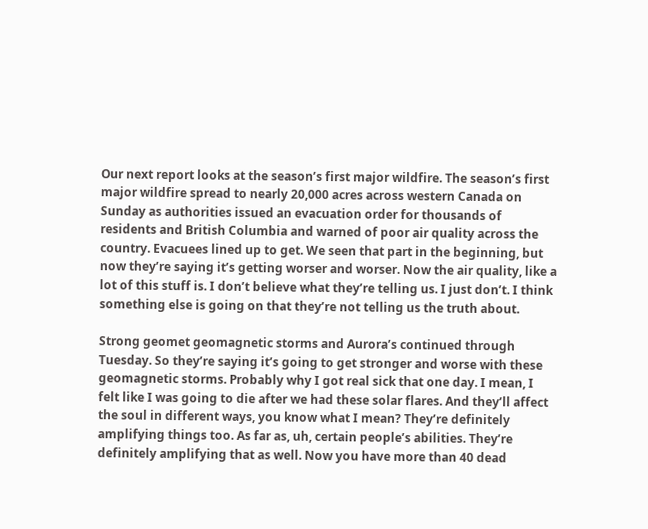Our next report looks at the season’s first major wildfire. The season’s first major wildfire spread to nearly 20,000 acres across western Canada on Sunday as authorities issued an evacuation order for thousands of residents and British Columbia and warned of poor air quality across the country. Evacuees lined up to get. We seen that part in the beginning, but now they’re saying it’s getting worser and worser. Now the air quality, like a lot of this stuff is. I don’t believe what they’re telling us. I just don’t. I think something else is going on that they’re not telling us the truth about.

Strong geomet geomagnetic storms and Aurora’s continued through Tuesday. So they’re saying it’s going to get stronger and worse with these geomagnetic storms. Probably why I got real sick that one day. I mean, I felt like I was going to die after we had these solar flares. And they’ll affect the soul in different ways, you know what I mean? They’re definitely amplifying things too. As far as, uh, certain people’s abilities. They’re definitely amplifying that as well. Now you have more than 40 dead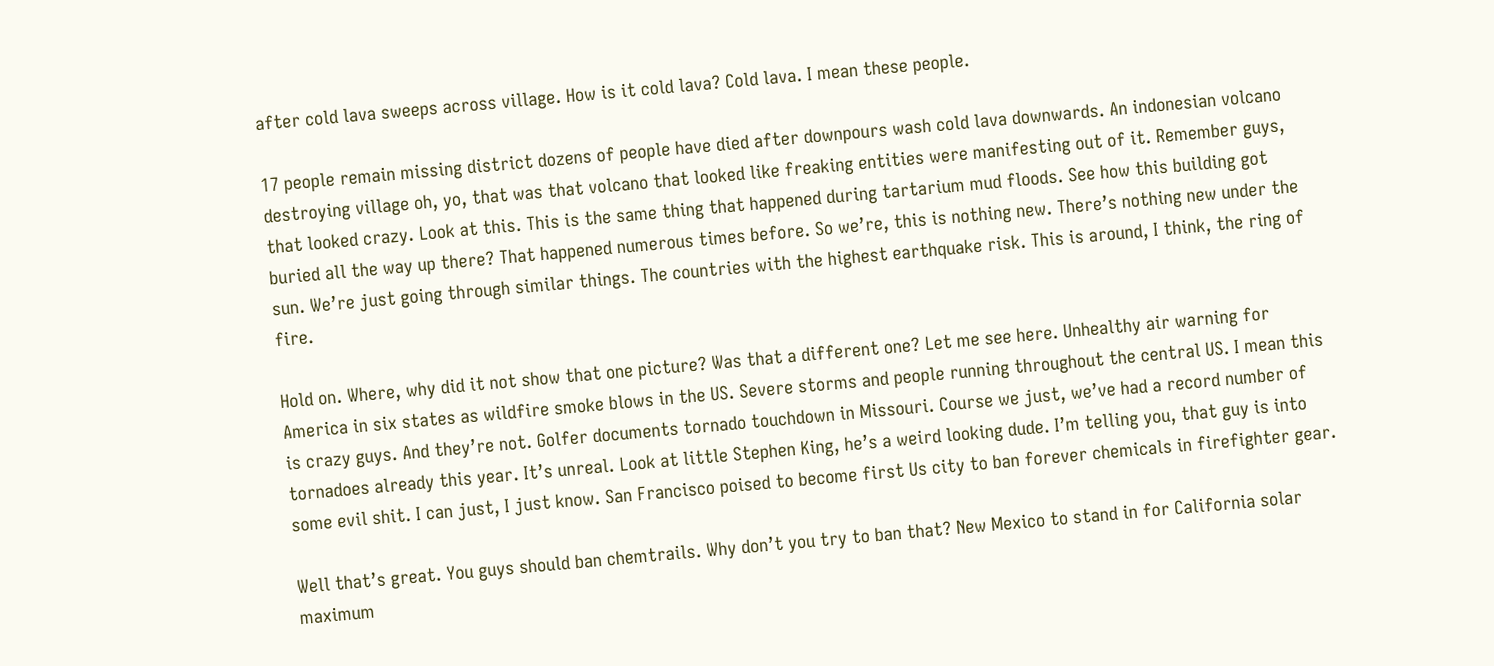after cold lava sweeps across village. How is it cold lava? Cold lava. I mean these people.

17 people remain missing district dozens of people have died after downpours wash cold lava downwards. An indonesian volcano destroying village oh, yo, that was that volcano that looked like freaking entities were manifesting out of it. Remember guys, that looked crazy. Look at this. This is the same thing that happened during tartarium mud floods. See how this building got buried all the way up there? That happened numerous times before. So we’re, this is nothing new. There’s nothing new under the sun. We’re just going through similar things. The countries with the highest earthquake risk. This is around, I think, the ring of fire.

Hold on. Where, why did it not show that one picture? Was that a different one? Let me see here. Unhealthy air warning for America in six states as wildfire smoke blows in the US. Severe storms and people running throughout the central US. I mean this is crazy guys. And they’re not. Golfer documents tornado touchdown in Missouri. Course we just, we’ve had a record number of tornadoes already this year. It’s unreal. Look at little Stephen King, he’s a weird looking dude. I’m telling you, that guy is into some evil shit. I can just, I just know. San Francisco poised to become first Us city to ban forever chemicals in firefighter gear.

Well that’s great. You guys should ban chemtrails. Why don’t you try to ban that? New Mexico to stand in for California solar maximum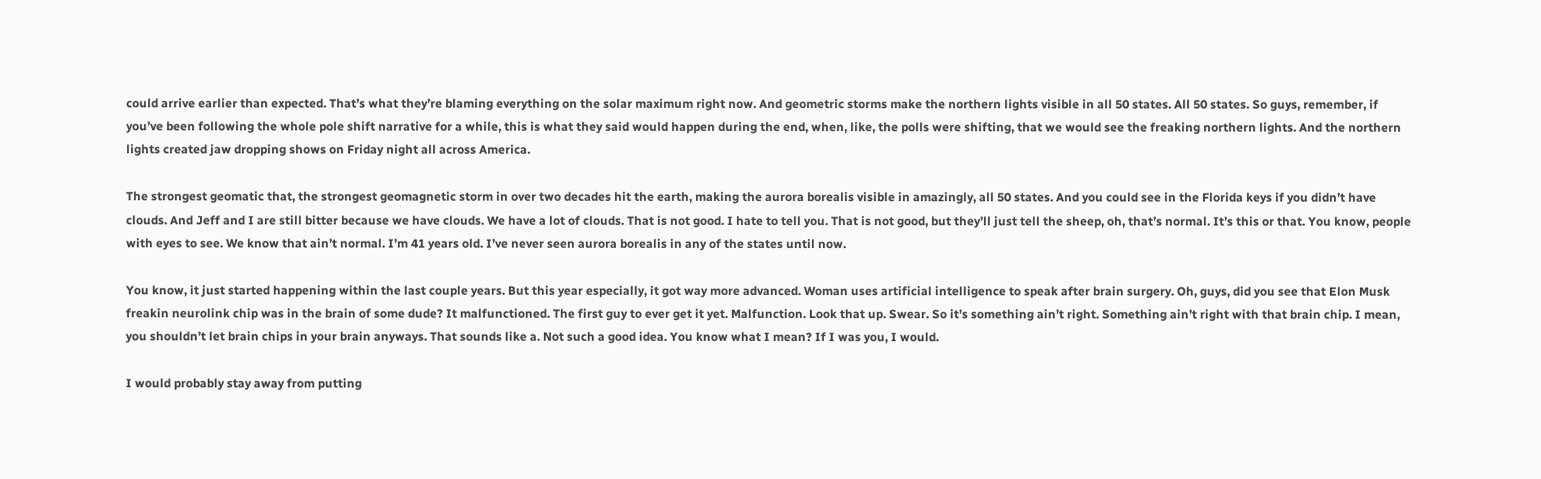could arrive earlier than expected. That’s what they’re blaming everything on the solar maximum right now. And geometric storms make the northern lights visible in all 50 states. All 50 states. So guys, remember, if you’ve been following the whole pole shift narrative for a while, this is what they said would happen during the end, when, like, the polls were shifting, that we would see the freaking northern lights. And the northern lights created jaw dropping shows on Friday night all across America.

The strongest geomatic that, the strongest geomagnetic storm in over two decades hit the earth, making the aurora borealis visible in amazingly, all 50 states. And you could see in the Florida keys if you didn’t have clouds. And Jeff and I are still bitter because we have clouds. We have a lot of clouds. That is not good. I hate to tell you. That is not good, but they’ll just tell the sheep, oh, that’s normal. It’s this or that. You know, people with eyes to see. We know that ain’t normal. I’m 41 years old. I’ve never seen aurora borealis in any of the states until now.

You know, it just started happening within the last couple years. But this year especially, it got way more advanced. Woman uses artificial intelligence to speak after brain surgery. Oh, guys, did you see that Elon Musk freakin neurolink chip was in the brain of some dude? It malfunctioned. The first guy to ever get it yet. Malfunction. Look that up. Swear. So it’s something ain’t right. Something ain’t right with that brain chip. I mean, you shouldn’t let brain chips in your brain anyways. That sounds like a. Not such a good idea. You know what I mean? If I was you, I would.

I would probably stay away from putting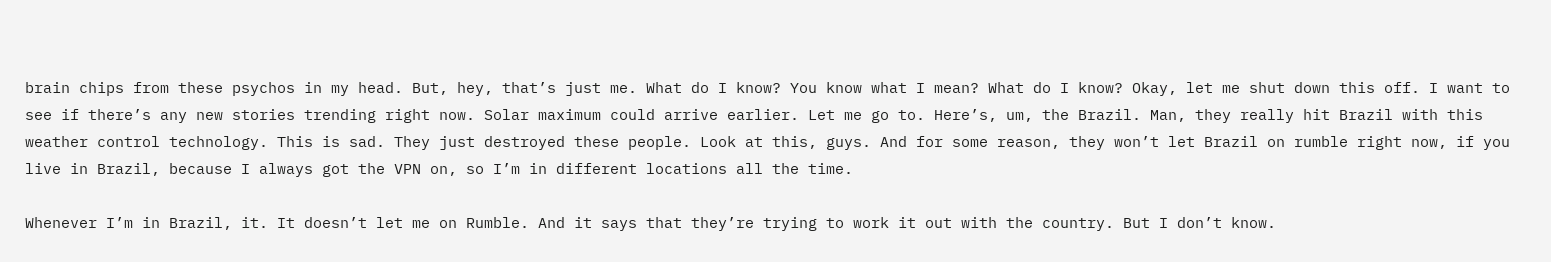brain chips from these psychos in my head. But, hey, that’s just me. What do I know? You know what I mean? What do I know? Okay, let me shut down this off. I want to see if there’s any new stories trending right now. Solar maximum could arrive earlier. Let me go to. Here’s, um, the Brazil. Man, they really hit Brazil with this weather control technology. This is sad. They just destroyed these people. Look at this, guys. And for some reason, they won’t let Brazil on rumble right now, if you live in Brazil, because I always got the VPN on, so I’m in different locations all the time.

Whenever I’m in Brazil, it. It doesn’t let me on Rumble. And it says that they’re trying to work it out with the country. But I don’t know.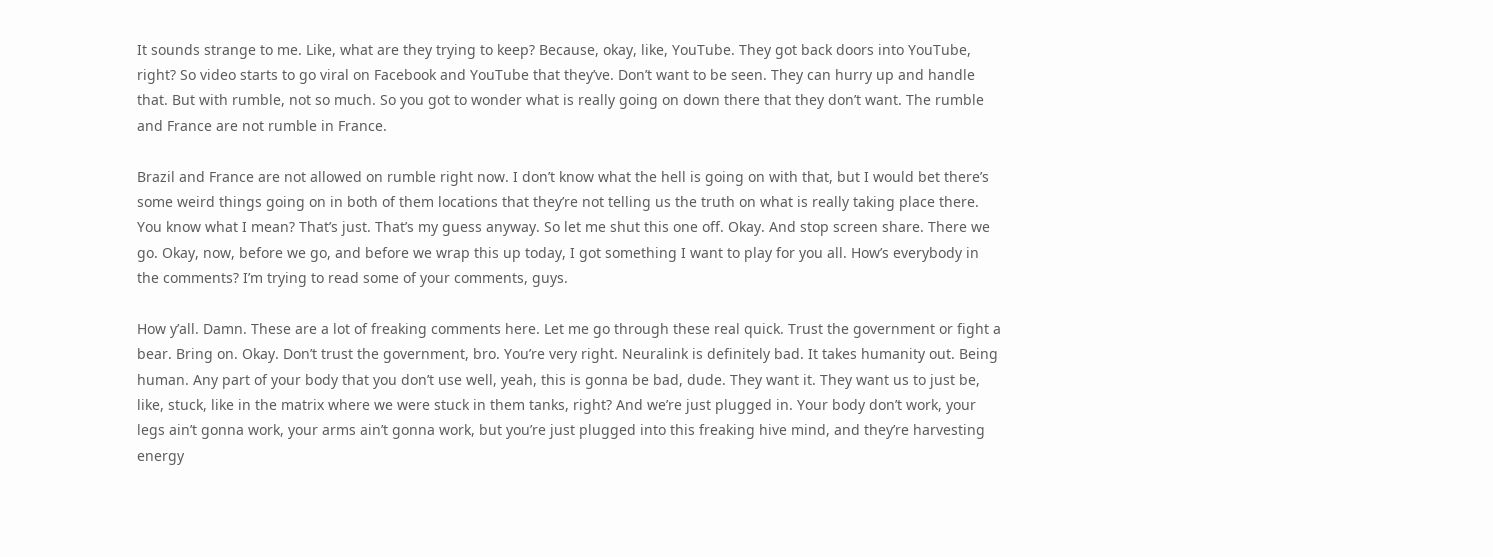It sounds strange to me. Like, what are they trying to keep? Because, okay, like, YouTube. They got back doors into YouTube, right? So video starts to go viral on Facebook and YouTube that they’ve. Don’t want to be seen. They can hurry up and handle that. But with rumble, not so much. So you got to wonder what is really going on down there that they don’t want. The rumble and France are not rumble in France.

Brazil and France are not allowed on rumble right now. I don’t know what the hell is going on with that, but I would bet there’s some weird things going on in both of them locations that they’re not telling us the truth on what is really taking place there. You know what I mean? That’s just. That’s my guess anyway. So let me shut this one off. Okay. And stop screen share. There we go. Okay, now, before we go, and before we wrap this up today, I got something I want to play for you all. How’s everybody in the comments? I’m trying to read some of your comments, guys.

How y’all. Damn. These are a lot of freaking comments here. Let me go through these real quick. Trust the government or fight a bear. Bring on. Okay. Don’t trust the government, bro. You’re very right. Neuralink is definitely bad. It takes humanity out. Being human. Any part of your body that you don’t use well, yeah, this is gonna be bad, dude. They want it. They want us to just be, like, stuck, like in the matrix where we were stuck in them tanks, right? And we’re just plugged in. Your body don’t work, your legs ain’t gonna work, your arms ain’t gonna work, but you’re just plugged into this freaking hive mind, and they’re harvesting energy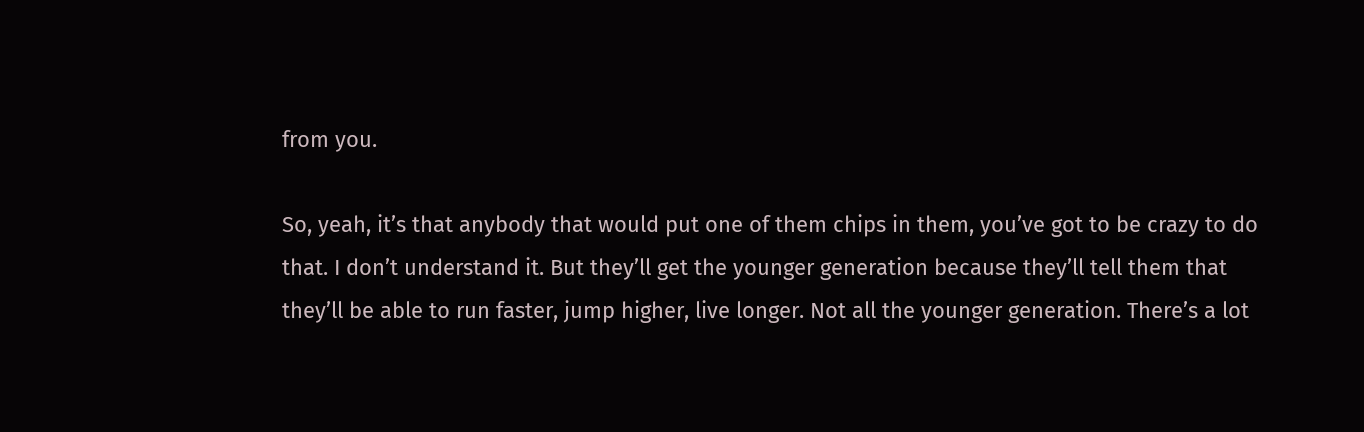from you.

So, yeah, it’s that anybody that would put one of them chips in them, you’ve got to be crazy to do that. I don’t understand it. But they’ll get the younger generation because they’ll tell them that they’ll be able to run faster, jump higher, live longer. Not all the younger generation. There’s a lot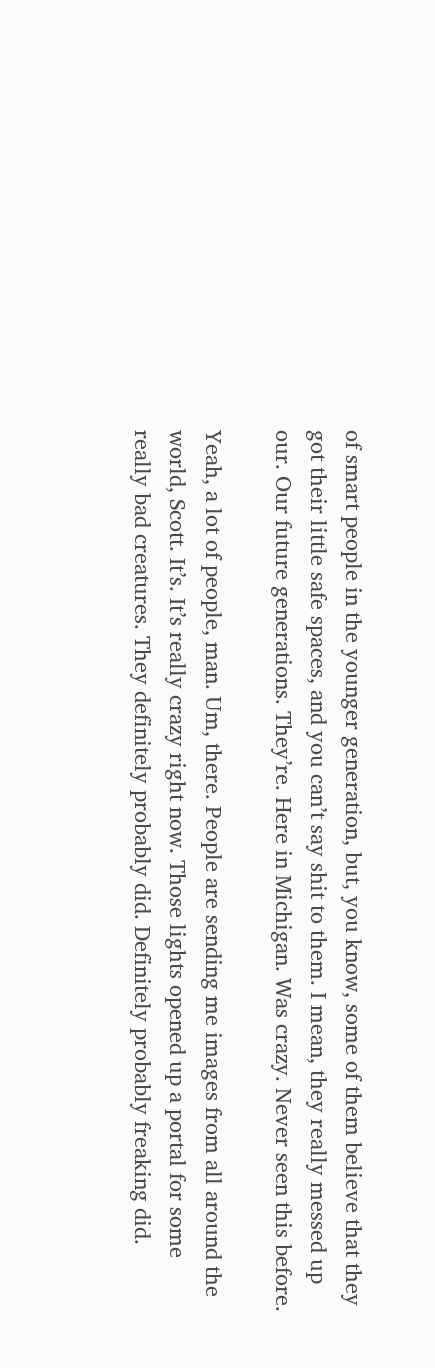of smart people in the younger generation, but, you know, some of them believe that they got their little safe spaces, and you can’t say shit to them. I mean, they really messed up our. Our future generations. They’re. Here in Michigan. Was crazy. Never seen this before.

Yeah, a lot of people, man. Um, there. People are sending me images from all around the world, Scott. It’s. It’s really crazy right now. Those lights opened up a portal for some really bad creatures. They definitely probably did. Definitely probably freaking did.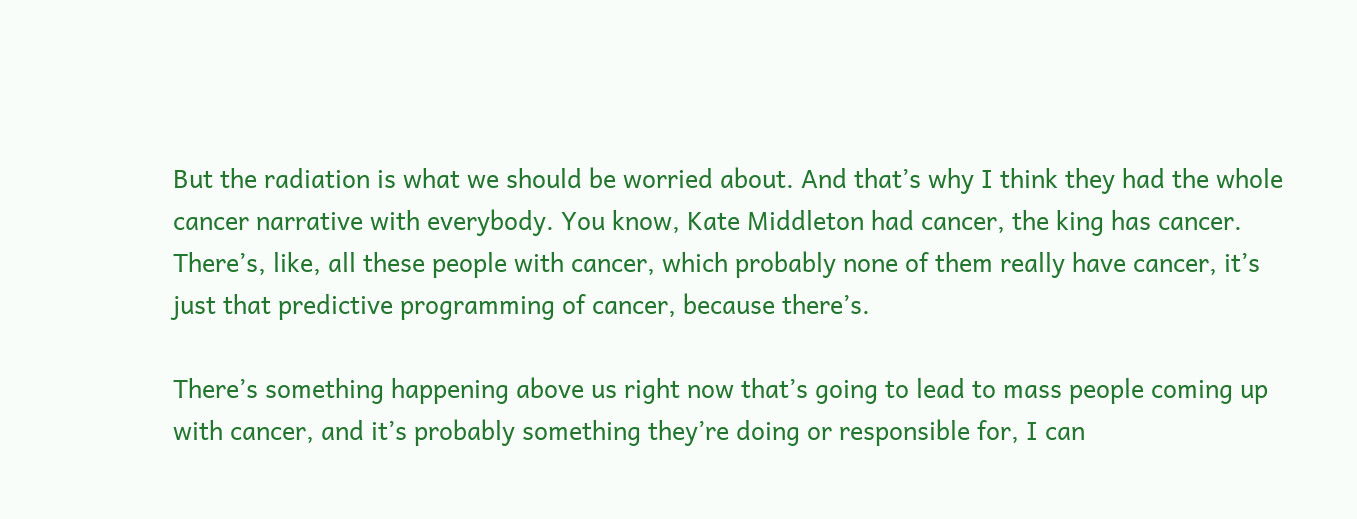But the radiation is what we should be worried about. And that’s why I think they had the whole cancer narrative with everybody. You know, Kate Middleton had cancer, the king has cancer. There’s, like, all these people with cancer, which probably none of them really have cancer, it’s just that predictive programming of cancer, because there’s.

There’s something happening above us right now that’s going to lead to mass people coming up with cancer, and it’s probably something they’re doing or responsible for, I can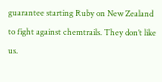guarantee starting Ruby on New Zealand to fight against chemtrails. They don’t like us.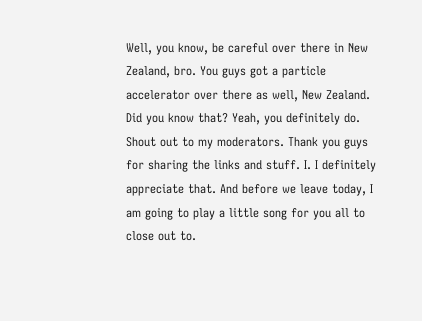Well, you know, be careful over there in New Zealand, bro. You guys got a particle accelerator over there as well, New Zealand. Did you know that? Yeah, you definitely do. Shout out to my moderators. Thank you guys for sharing the links and stuff. I. I definitely appreciate that. And before we leave today, I am going to play a little song for you all to close out to.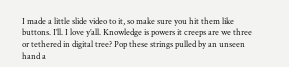I made a little slide video to it, so make sure you hit them like buttons. I’ll. I love y’all. Knowledge is powers it creeps are we three or tethered in digital tree? Pop these strings pulled by an unseen hand a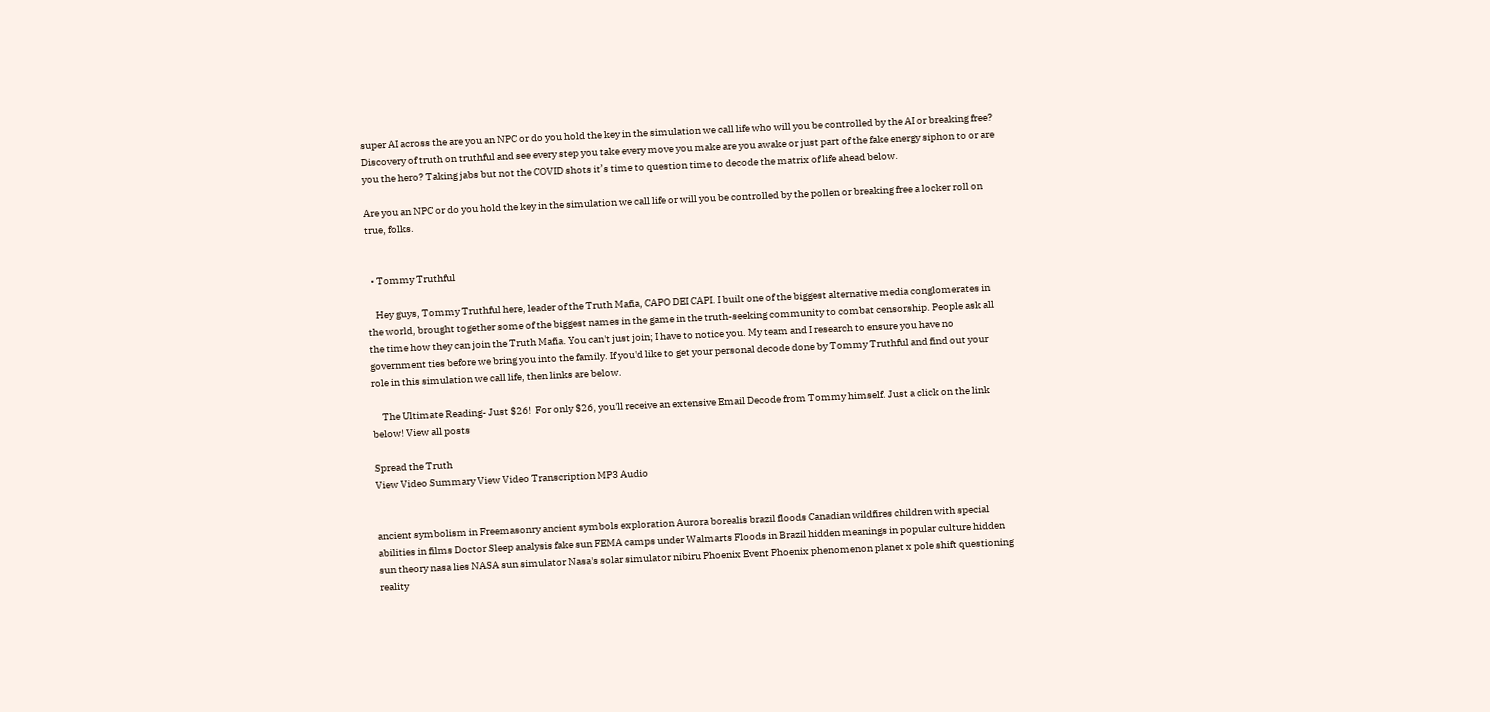super AI across the are you an NPC or do you hold the key in the simulation we call life who will you be controlled by the AI or breaking free? Discovery of truth on truthful and see every step you take every move you make are you awake or just part of the fake energy siphon to or are you the hero? Taking jabs but not the COVID shots it’s time to question time to decode the matrix of life ahead below.

Are you an NPC or do you hold the key in the simulation we call life or will you be controlled by the pollen or breaking free a locker roll on true, folks.


  • Tommy Truthful

    Hey guys, Tommy Truthful here, leader of the Truth Mafia, CAPO DEI CAPI. I built one of the biggest alternative media conglomerates in the world, brought together some of the biggest names in the game in the truth-seeking community to combat censorship. People ask all the time how they can join the Truth Mafia. You can't just join; I have to notice you. My team and I research to ensure you have no government ties before we bring you into the family. If you'd like to get your personal decode done by Tommy Truthful and find out your role in this simulation we call life, then links are below.

     The Ultimate Reading- Just $26!  For only $26, you'll receive an extensive Email Decode from Tommy himself. Just a click on the link below! View all posts

Spread the Truth
View Video Summary View Video Transcription MP3 Audio


ancient symbolism in Freemasonry ancient symbols exploration Aurora borealis brazil floods Canadian wildfires children with special abilities in films Doctor Sleep analysis fake sun FEMA camps under Walmarts Floods in Brazil hidden meanings in popular culture hidden sun theory nasa lies NASA sun simulator Nasa's solar simulator nibiru Phoenix Event Phoenix phenomenon planet x pole shift questioning reality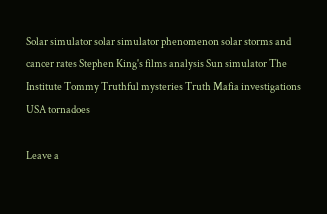Solar simulator solar simulator phenomenon solar storms and cancer rates Stephen King's films analysis Sun simulator The Institute Tommy Truthful mysteries Truth Mafia investigations USA tornadoes

Leave a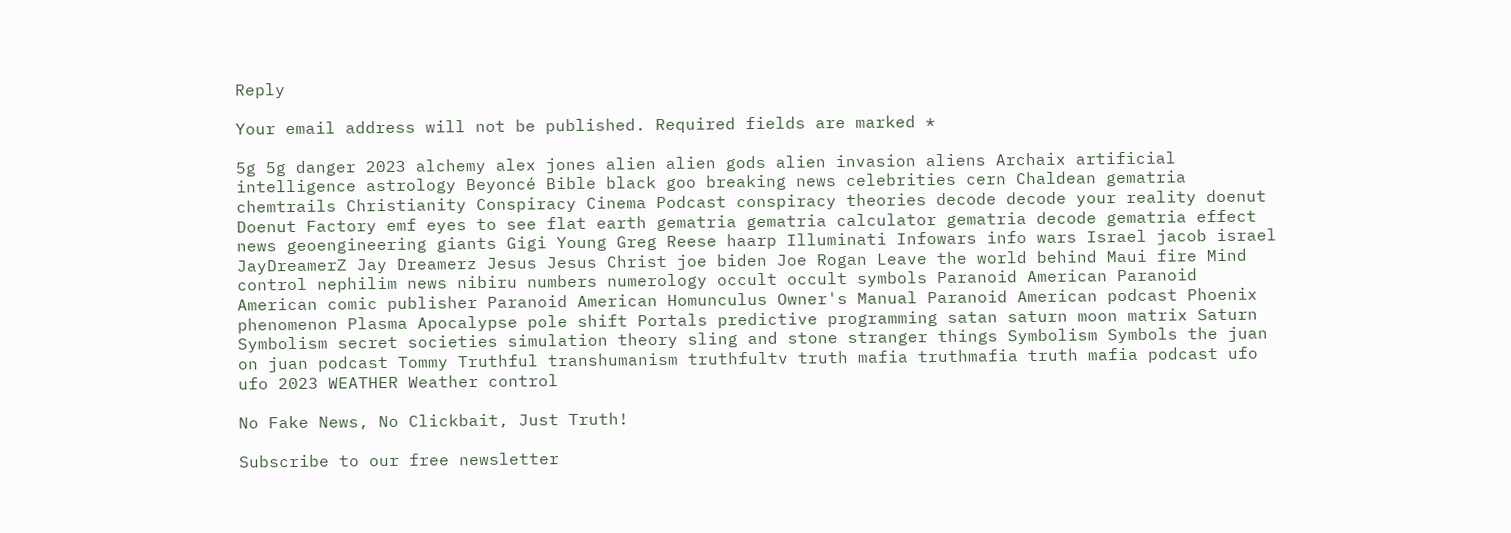Reply

Your email address will not be published. Required fields are marked *

5g 5g danger 2023 alchemy alex jones alien alien gods alien invasion aliens Archaix artificial intelligence astrology Beyoncé Bible black goo breaking news celebrities cern Chaldean gematria chemtrails Christianity Conspiracy Cinema Podcast conspiracy theories decode decode your reality doenut Doenut Factory emf eyes to see flat earth gematria gematria calculator gematria decode gematria effect news geoengineering giants Gigi Young Greg Reese haarp Illuminati Infowars info wars Israel jacob israel JayDreamerZ Jay Dreamerz Jesus Jesus Christ joe biden Joe Rogan Leave the world behind Maui fire Mind control nephilim news nibiru numbers numerology occult occult symbols Paranoid American Paranoid American comic publisher Paranoid American Homunculus Owner's Manual Paranoid American podcast Phoenix phenomenon Plasma Apocalypse pole shift Portals predictive programming satan saturn moon matrix Saturn Symbolism secret societies simulation theory sling and stone stranger things Symbolism Symbols the juan on juan podcast Tommy Truthful transhumanism truthfultv truth mafia truthmafia truth mafia podcast ufo ufo 2023 WEATHER Weather control

No Fake News, No Clickbait, Just Truth!

Subscribe to our free newsletter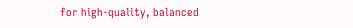for high-quality, balanced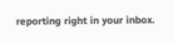reporting right in your inbox.